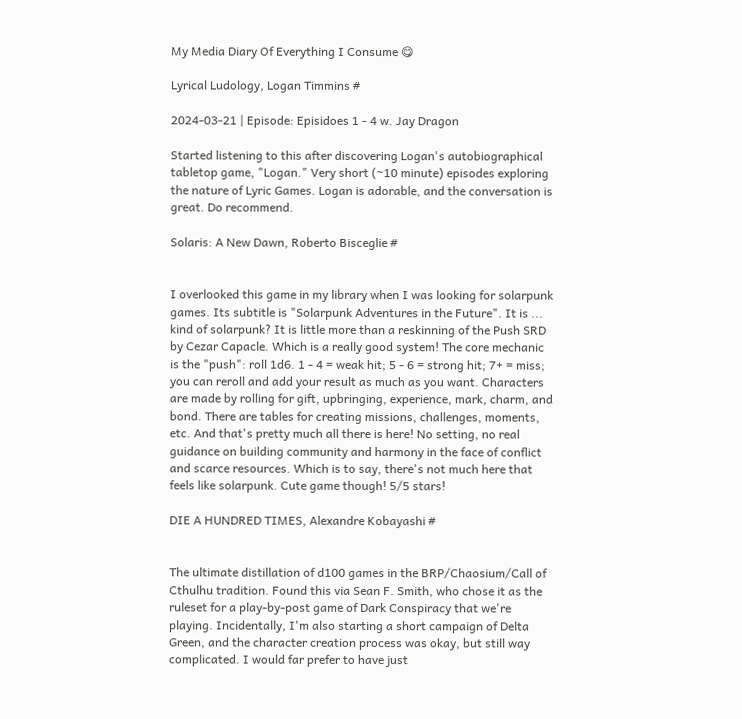My Media Diary Of Everything I Consume 😋

Lyrical Ludology, Logan Timmins #

2024-03-21 | Episode: Episidoes 1 - 4 w. Jay Dragon

Started listening to this after discovering Logan's autobiographical tabletop game, "Logan." Very short (~10 minute) episodes exploring the nature of Lyric Games. Logan is adorable, and the conversation is great. Do recommend.

Solaris: A New Dawn, Roberto Bisceglie #


I overlooked this game in my library when I was looking for solarpunk games. Its subtitle is "Solarpunk Adventures in the Future". It is ... kind of solarpunk? It is little more than a reskinning of the Push SRD by Cezar Capacle. Which is a really good system! The core mechanic is the "push": roll 1d6. 1 - 4 = weak hit; 5 - 6 = strong hit; 7+ = miss; you can reroll and add your result as much as you want. Characters are made by rolling for gift, upbringing, experience, mark, charm, and bond. There are tables for creating missions, challenges, moments, etc. And that's pretty much all there is here! No setting, no real guidance on building community and harmony in the face of conflict and scarce resources. Which is to say, there's not much here that feels like solarpunk. Cute game though! 5/5 stars!

DIE A HUNDRED TIMES, Alexandre Kobayashi #


The ultimate distillation of d100 games in the BRP/Chaosium/Call of Cthulhu tradition. Found this via Sean F. Smith, who chose it as the ruleset for a play-by-post game of Dark Conspiracy that we're playing. Incidentally, I'm also starting a short campaign of Delta Green, and the character creation process was okay, but still way complicated. I would far prefer to have just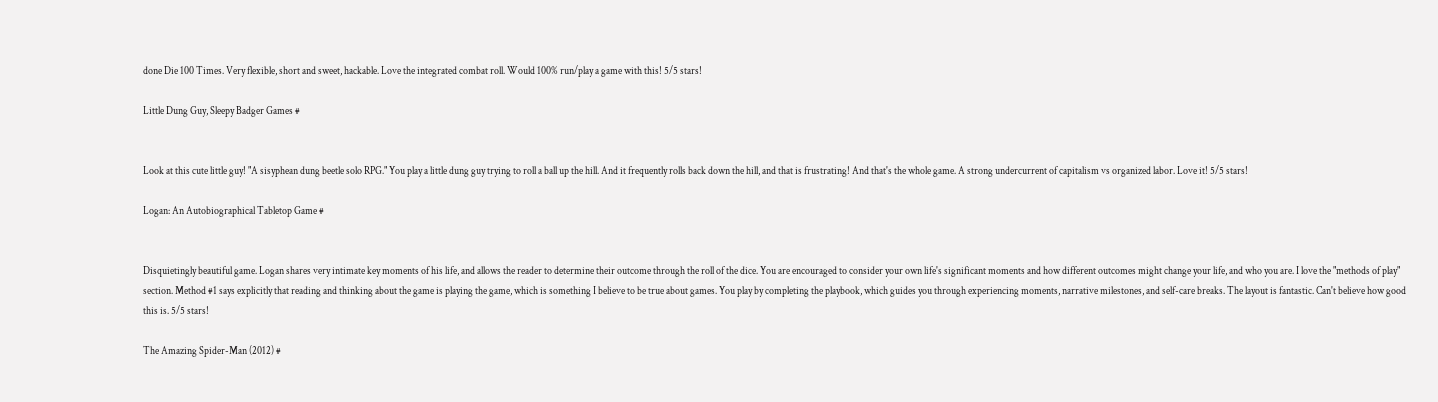done Die 100 Times. Very flexible, short and sweet, hackable. Love the integrated combat roll. Would 100% run/play a game with this! 5/5 stars!

Little Dung Guy, Sleepy Badger Games #


Look at this cute little guy! "A sisyphean dung beetle solo RPG." You play a little dung guy trying to roll a ball up the hill. And it frequently rolls back down the hill, and that is frustrating! And that's the whole game. A strong undercurrent of capitalism vs organized labor. Love it! 5/5 stars!

Logan: An Autobiographical Tabletop Game #


Disquietingly beautiful game. Logan shares very intimate key moments of his life, and allows the reader to determine their outcome through the roll of the dice. You are encouraged to consider your own life's significant moments and how different outcomes might change your life, and who you are. I love the "methods of play" section. Method #1 says explicitly that reading and thinking about the game is playing the game, which is something I believe to be true about games. You play by completing the playbook, which guides you through experiencing moments, narrative milestones, and self-care breaks. The layout is fantastic. Can't believe how good this is. 5/5 stars!

The Amazing Spider-Man (2012) #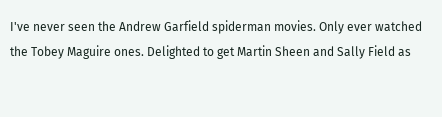I've never seen the Andrew Garfield spiderman movies. Only ever watched the Tobey Maguire ones. Delighted to get Martin Sheen and Sally Field as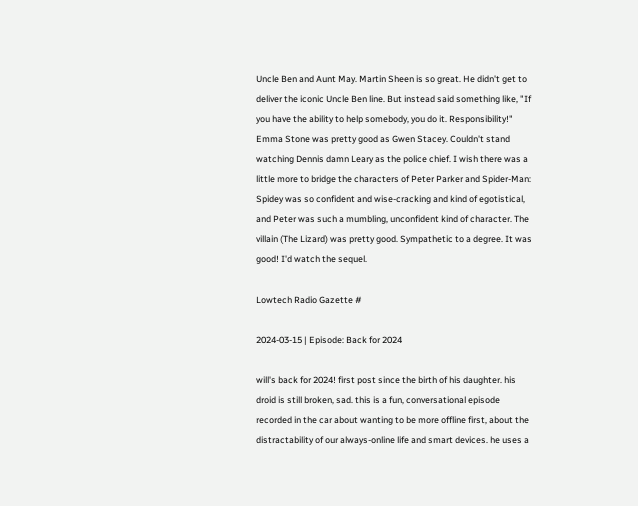Uncle Ben and Aunt May. Martin Sheen is so great. He didn't get to deliver the iconic Uncle Ben line. But instead said something like, "If you have the ability to help somebody, you do it. Responsibility!" Emma Stone was pretty good as Gwen Stacey. Couldn't stand watching Dennis damn Leary as the police chief. I wish there was a little more to bridge the characters of Peter Parker and Spider-Man: Spidey was so confident and wise-cracking and kind of egotistical, and Peter was such a mumbling, unconfident kind of character. The villain (The Lizard) was pretty good. Sympathetic to a degree. It was good! I'd watch the sequel.

Lowtech Radio Gazette #

2024-03-15 | Episode: Back for 2024

will's back for 2024! first post since the birth of his daughter. his droid is still broken, sad. this is a fun, conversational episode recorded in the car about wanting to be more offline first, about the distractability of our always-online life and smart devices. he uses a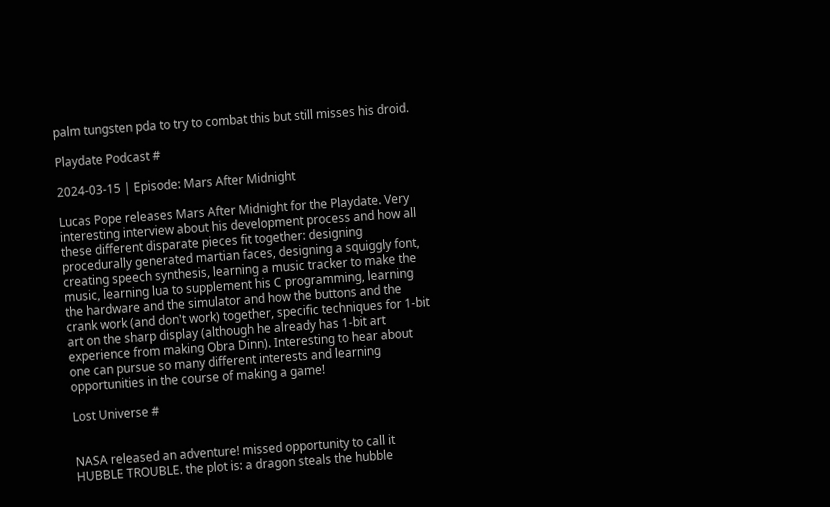palm tungsten pda to try to combat this but still misses his droid.

Playdate Podcast #

2024-03-15 | Episode: Mars After Midnight

Lucas Pope releases Mars After Midnight for the Playdate. Very interesting interview about his development process and how all these different disparate pieces fit together: designing procedurally generated martian faces, designing a squiggly font, creating speech synthesis, learning a music tracker to make the music, learning lua to supplement his C programming, learning the hardware and the simulator and how the buttons and the crank work (and don't work) together, specific techniques for 1-bit art on the sharp display (although he already has 1-bit art experience from making Obra Dinn). Interesting to hear about one can pursue so many different interests and learning opportunities in the course of making a game!

Lost Universe #


NASA released an adventure! missed opportunity to call it HUBBLE TROUBLE. the plot is: a dragon steals the hubble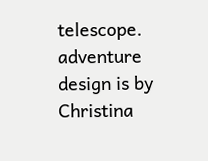telescope. adventure design is by Christina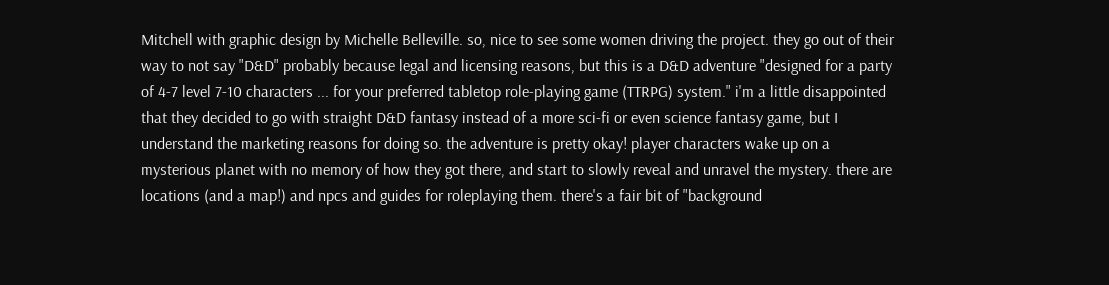Mitchell with graphic design by Michelle Belleville. so, nice to see some women driving the project. they go out of their way to not say "D&D" probably because legal and licensing reasons, but this is a D&D adventure "designed for a party of 4-7 level 7-10 characters ... for your preferred tabletop role-playing game (TTRPG) system." i'm a little disappointed that they decided to go with straight D&D fantasy instead of a more sci-fi or even science fantasy game, but I understand the marketing reasons for doing so. the adventure is pretty okay! player characters wake up on a mysterious planet with no memory of how they got there, and start to slowly reveal and unravel the mystery. there are locations (and a map!) and npcs and guides for roleplaying them. there's a fair bit of "background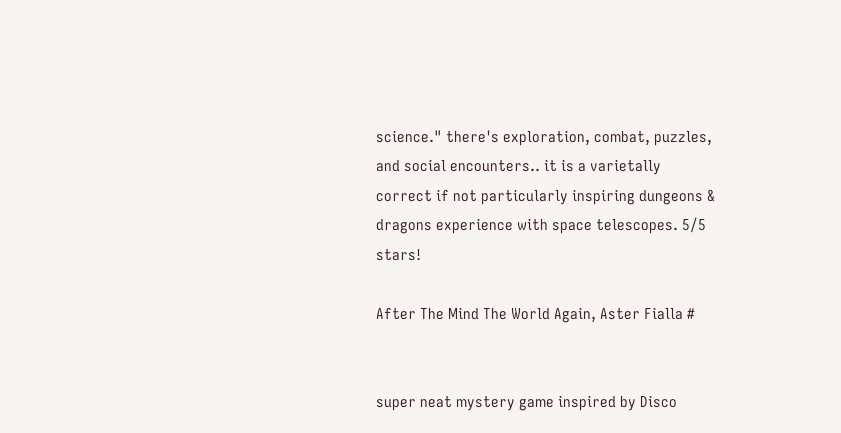science." there's exploration, combat, puzzles, and social encounters.. it is a varietally correct if not particularly inspiring dungeons & dragons experience with space telescopes. 5/5 stars!

After The Mind The World Again, Aster Fialla #


super neat mystery game inspired by Disco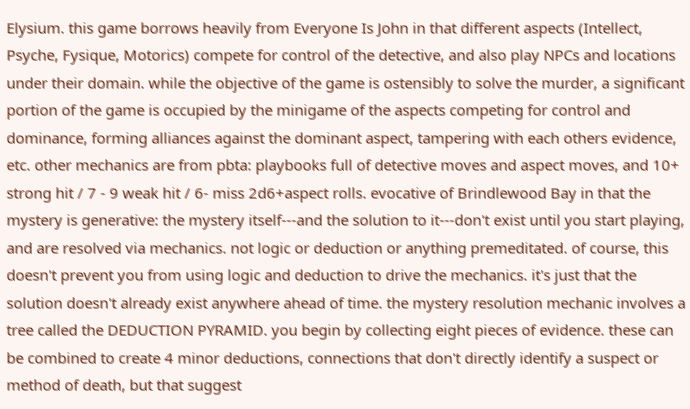Elysium. this game borrows heavily from Everyone Is John in that different aspects (Intellect, Psyche, Fysique, Motorics) compete for control of the detective, and also play NPCs and locations under their domain. while the objective of the game is ostensibly to solve the murder, a significant portion of the game is occupied by the minigame of the aspects competing for control and dominance, forming alliances against the dominant aspect, tampering with each others evidence, etc. other mechanics are from pbta: playbooks full of detective moves and aspect moves, and 10+ strong hit / 7 - 9 weak hit / 6- miss 2d6+aspect rolls. evocative of Brindlewood Bay in that the mystery is generative: the mystery itself---and the solution to it---don't exist until you start playing, and are resolved via mechanics. not logic or deduction or anything premeditated. of course, this doesn't prevent you from using logic and deduction to drive the mechanics. it's just that the solution doesn't already exist anywhere ahead of time. the mystery resolution mechanic involves a tree called the DEDUCTION PYRAMID. you begin by collecting eight pieces of evidence. these can be combined to create 4 minor deductions, connections that don't directly identify a suspect or method of death, but that suggest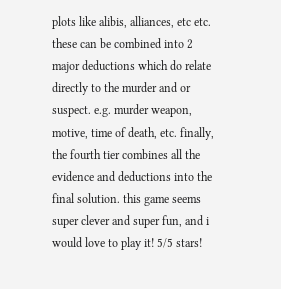plots like alibis, alliances, etc etc. these can be combined into 2 major deductions which do relate directly to the murder and or suspect. e.g. murder weapon, motive, time of death, etc. finally, the fourth tier combines all the evidence and deductions into the final solution. this game seems super clever and super fun, and i would love to play it! 5/5 stars!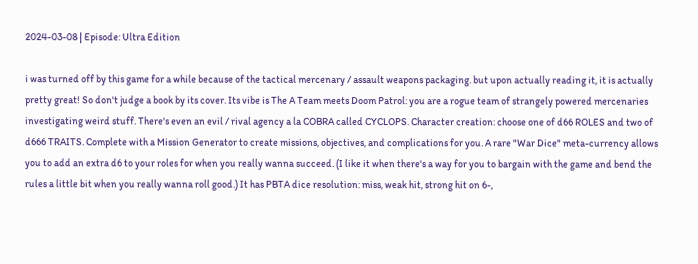2024-03-08 | Episode: Ultra Edition

i was turned off by this game for a while because of the tactical mercenary / assault weapons packaging. but upon actually reading it, it is actually pretty great! So don't judge a book by its cover. Its vibe is The A Team meets Doom Patrol: you are a rogue team of strangely powered mercenaries investigating weird stuff. There's even an evil / rival agency a la COBRA called CYCLOPS. Character creation: choose one of d66 ROLES and two of d666 TRAITS. Complete with a Mission Generator to create missions, objectives, and complications for you. A rare "War Dice" meta-currency allows you to add an extra d6 to your roles for when you really wanna succeed. (I like it when there's a way for you to bargain with the game and bend the rules a little bit when you really wanna roll good.) It has PBTA dice resolution: miss, weak hit, strong hit on 6-,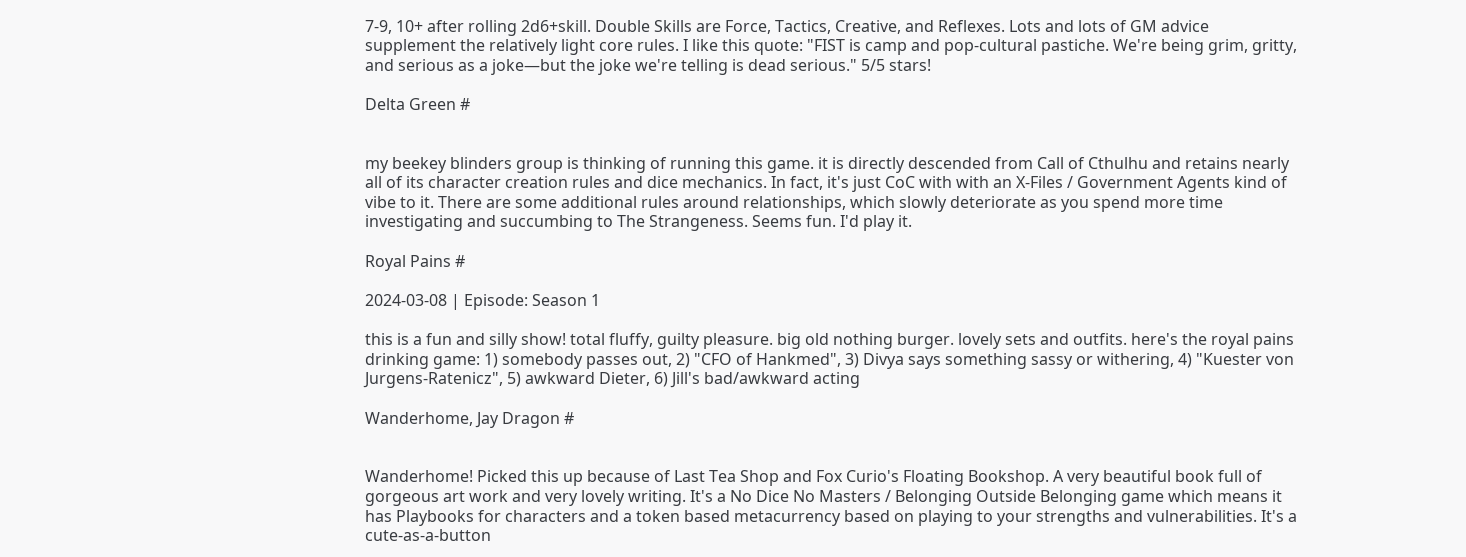7-9, 10+ after rolling 2d6+skill. Double Skills are Force, Tactics, Creative, and Reflexes. Lots and lots of GM advice supplement the relatively light core rules. I like this quote: "FIST is camp and pop-cultural pastiche. We're being grim, gritty, and serious as a joke—but the joke we're telling is dead serious." 5/5 stars!

Delta Green #


my beekey blinders group is thinking of running this game. it is directly descended from Call of Cthulhu and retains nearly all of its character creation rules and dice mechanics. In fact, it's just CoC with with an X-Files / Government Agents kind of vibe to it. There are some additional rules around relationships, which slowly deteriorate as you spend more time investigating and succumbing to The Strangeness. Seems fun. I'd play it.

Royal Pains #

2024-03-08 | Episode: Season 1

this is a fun and silly show! total fluffy, guilty pleasure. big old nothing burger. lovely sets and outfits. here's the royal pains drinking game: 1) somebody passes out, 2) "CFO of Hankmed", 3) Divya says something sassy or withering, 4) "Kuester von Jurgens-Ratenicz", 5) awkward Dieter, 6) Jill's bad/awkward acting

Wanderhome, Jay Dragon #


Wanderhome! Picked this up because of Last Tea Shop and Fox Curio's Floating Bookshop. A very beautiful book full of gorgeous art work and very lovely writing. It's a No Dice No Masters / Belonging Outside Belonging game which means it has Playbooks for characters and a token based metacurrency based on playing to your strengths and vulnerabilities. It's a cute-as-a-button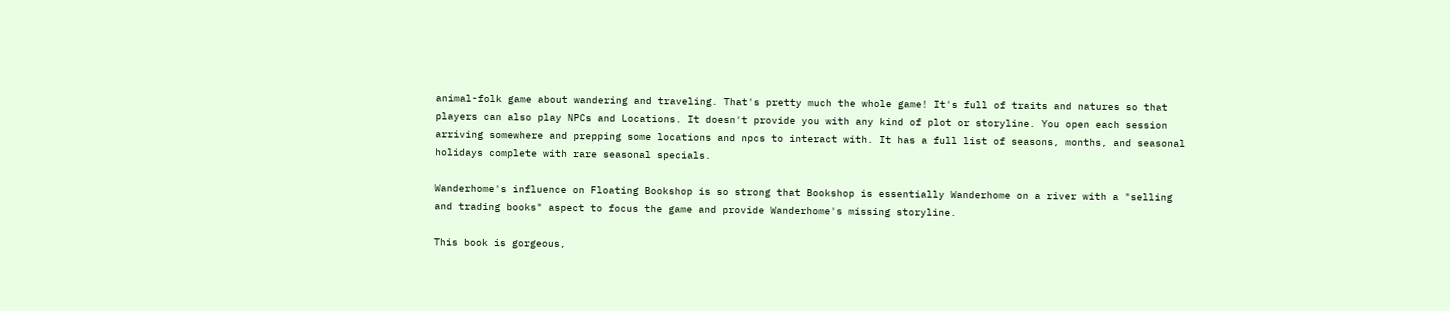animal-folk game about wandering and traveling. That's pretty much the whole game! It's full of traits and natures so that players can also play NPCs and Locations. It doesn't provide you with any kind of plot or storyline. You open each session arriving somewhere and prepping some locations and npcs to interact with. It has a full list of seasons, months, and seasonal holidays complete with rare seasonal specials.

Wanderhome's influence on Floating Bookshop is so strong that Bookshop is essentially Wanderhome on a river with a "selling and trading books" aspect to focus the game and provide Wanderhome's missing storyline.

This book is gorgeous,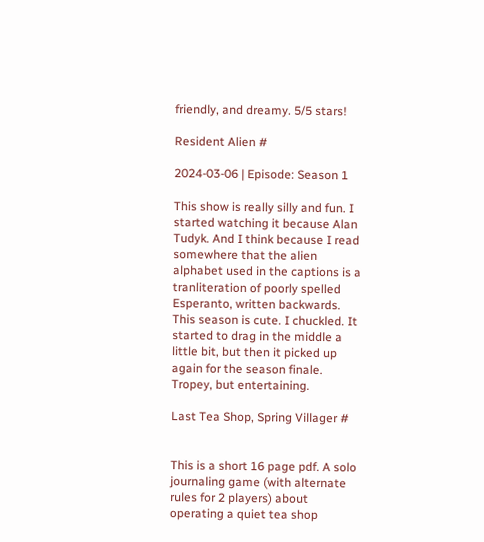friendly, and dreamy. 5/5 stars!

Resident Alien #

2024-03-06 | Episode: Season 1

This show is really silly and fun. I started watching it because Alan Tudyk. And I think because I read somewhere that the alien alphabet used in the captions is a tranliteration of poorly spelled Esperanto, written backwards. This season is cute. I chuckled. It started to drag in the middle a little bit, but then it picked up again for the season finale. Tropey, but entertaining.

Last Tea Shop, Spring Villager #


This is a short 16 page pdf. A solo journaling game (with alternate rules for 2 players) about operating a quiet tea shop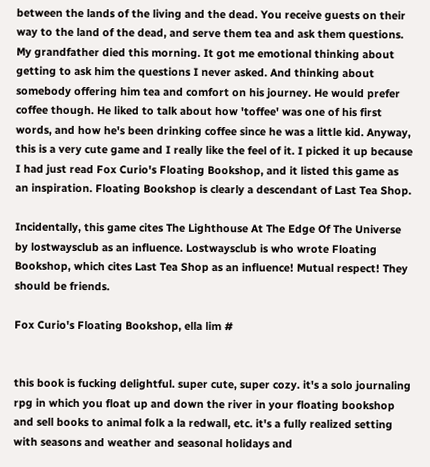between the lands of the living and the dead. You receive guests on their way to the land of the dead, and serve them tea and ask them questions. My grandfather died this morning. It got me emotional thinking about getting to ask him the questions I never asked. And thinking about somebody offering him tea and comfort on his journey. He would prefer coffee though. He liked to talk about how 'toffee' was one of his first words, and how he's been drinking coffee since he was a little kid. Anyway, this is a very cute game and I really like the feel of it. I picked it up because I had just read Fox Curio's Floating Bookshop, and it listed this game as an inspiration. Floating Bookshop is clearly a descendant of Last Tea Shop.

Incidentally, this game cites The Lighthouse At The Edge Of The Universe by lostwaysclub as an influence. Lostwaysclub is who wrote Floating Bookshop, which cites Last Tea Shop as an influence! Mutual respect! They should be friends.

Fox Curio's Floating Bookshop, ella lim #


this book is fucking delightful. super cute, super cozy. it's a solo journaling rpg in which you float up and down the river in your floating bookshop and sell books to animal folk a la redwall, etc. it's a fully realized setting with seasons and weather and seasonal holidays and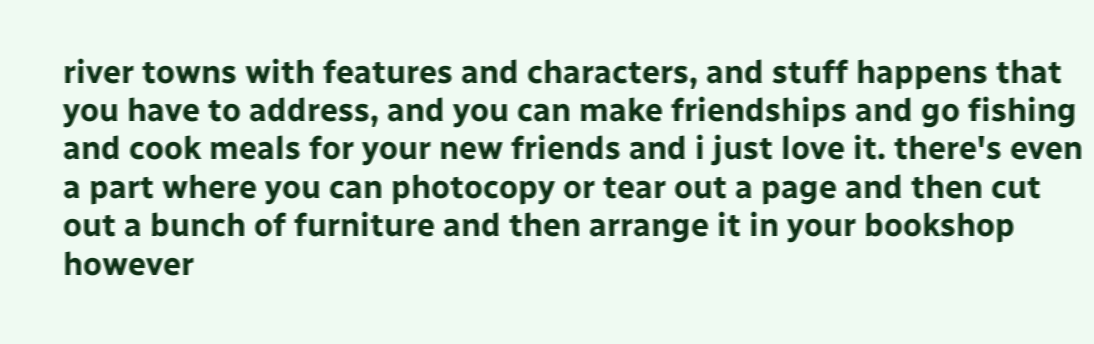river towns with features and characters, and stuff happens that you have to address, and you can make friendships and go fishing and cook meals for your new friends and i just love it. there's even a part where you can photocopy or tear out a page and then cut out a bunch of furniture and then arrange it in your bookshop however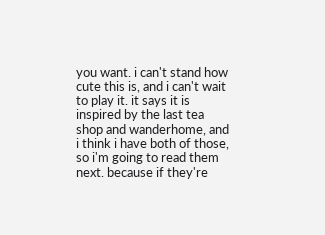you want. i can't stand how cute this is, and i can't wait to play it. it says it is inspired by the last tea shop and wanderhome, and i think i have both of those, so i'm going to read them next. because if they're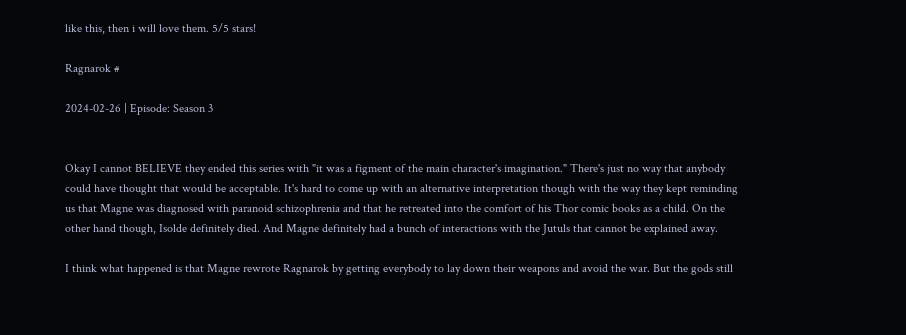like this, then i will love them. 5/5 stars!

Ragnarok #

2024-02-26 | Episode: Season 3


Okay I cannot BELIEVE they ended this series with "it was a figment of the main character's imagination." There's just no way that anybody could have thought that would be acceptable. It's hard to come up with an alternative interpretation though with the way they kept reminding us that Magne was diagnosed with paranoid schizophrenia and that he retreated into the comfort of his Thor comic books as a child. On the other hand though, Isolde definitely died. And Magne definitely had a bunch of interactions with the Jutuls that cannot be explained away.

I think what happened is that Magne rewrote Ragnarok by getting everybody to lay down their weapons and avoid the war. But the gods still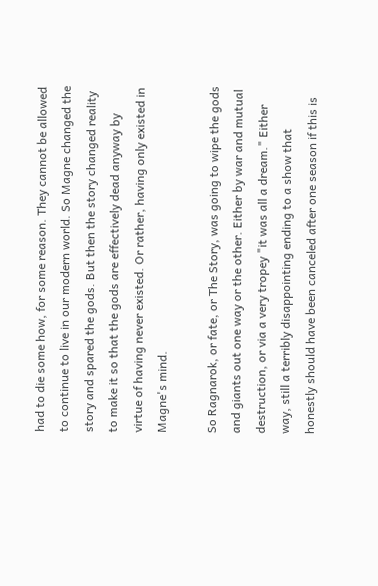had to die some how, for some reason. They cannot be allowed to continue to live in our modern world. So Magne changed the story and spared the gods. But then the story changed reality to make it so that the gods are effectively dead anyway by virtue of having never existed. Or rather, having only existed in Magne's mind.

So Ragnarok, or fate, or The Story, was going to wipe the gods and giants out one way or the other. Either by war and mutual destruction, or via a very tropey "it was all a dream." Either way, still a terribly disappointing ending to a show that honestly should have been canceled after one season if this is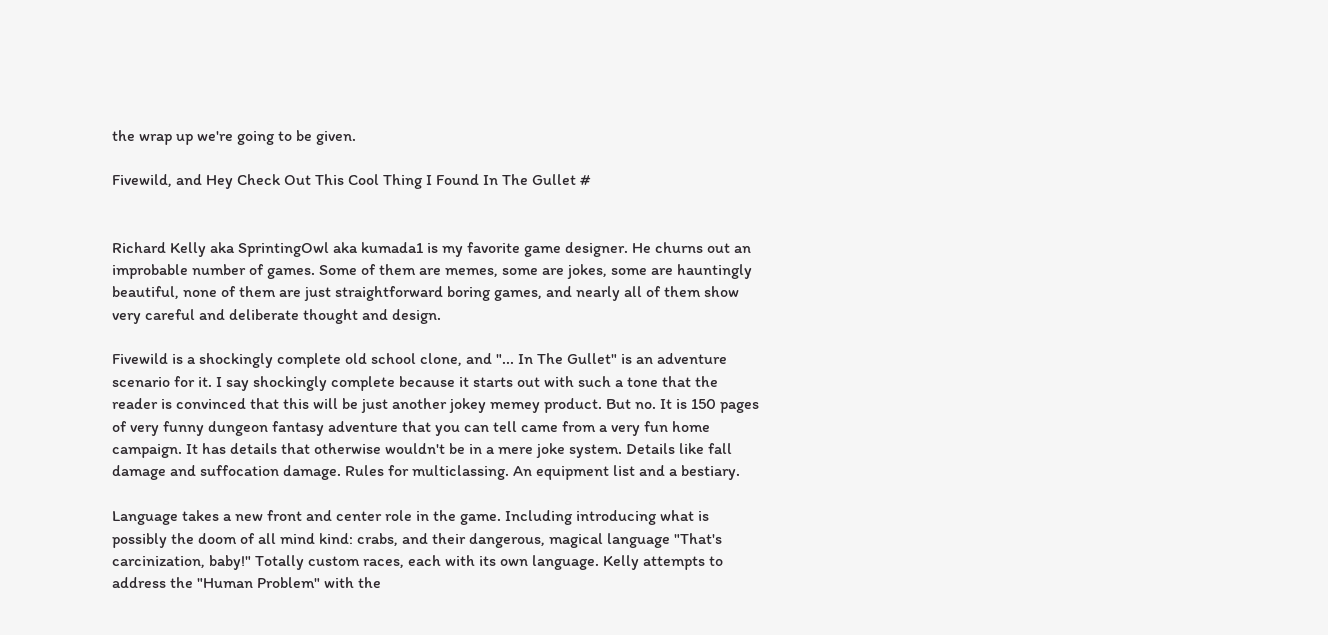the wrap up we're going to be given.

Fivewild, and Hey Check Out This Cool Thing I Found In The Gullet #


Richard Kelly aka SprintingOwl aka kumada1 is my favorite game designer. He churns out an improbable number of games. Some of them are memes, some are jokes, some are hauntingly beautiful, none of them are just straightforward boring games, and nearly all of them show very careful and deliberate thought and design.

Fivewild is a shockingly complete old school clone, and "... In The Gullet" is an adventure scenario for it. I say shockingly complete because it starts out with such a tone that the reader is convinced that this will be just another jokey memey product. But no. It is 150 pages of very funny dungeon fantasy adventure that you can tell came from a very fun home campaign. It has details that otherwise wouldn't be in a mere joke system. Details like fall damage and suffocation damage. Rules for multiclassing. An equipment list and a bestiary.

Language takes a new front and center role in the game. Including introducing what is possibly the doom of all mind kind: crabs, and their dangerous, magical language "That's carcinization, baby!" Totally custom races, each with its own language. Kelly attempts to address the "Human Problem" with the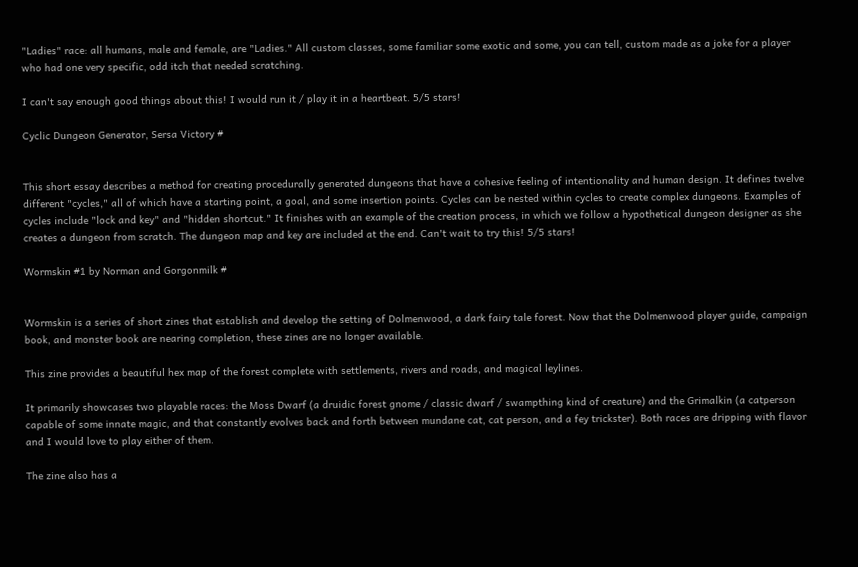"Ladies" race: all humans, male and female, are "Ladies." All custom classes, some familiar some exotic and some, you can tell, custom made as a joke for a player who had one very specific, odd itch that needed scratching.

I can't say enough good things about this! I would run it / play it in a heartbeat. 5/5 stars!

Cyclic Dungeon Generator, Sersa Victory #


This short essay describes a method for creating procedurally generated dungeons that have a cohesive feeling of intentionality and human design. It defines twelve different "cycles," all of which have a starting point, a goal, and some insertion points. Cycles can be nested within cycles to create complex dungeons. Examples of cycles include "lock and key" and "hidden shortcut." It finishes with an example of the creation process, in which we follow a hypothetical dungeon designer as she creates a dungeon from scratch. The dungeon map and key are included at the end. Can't wait to try this! 5/5 stars!

Wormskin #1 by Norman and Gorgonmilk #


Wormskin is a series of short zines that establish and develop the setting of Dolmenwood, a dark fairy tale forest. Now that the Dolmenwood player guide, campaign book, and monster book are nearing completion, these zines are no longer available.

This zine provides a beautiful hex map of the forest complete with settlements, rivers and roads, and magical leylines.

It primarily showcases two playable races: the Moss Dwarf (a druidic forest gnome / classic dwarf / swampthing kind of creature) and the Grimalkin (a catperson capable of some innate magic, and that constantly evolves back and forth between mundane cat, cat person, and a fey trickster). Both races are dripping with flavor and I would love to play either of them.

The zine also has a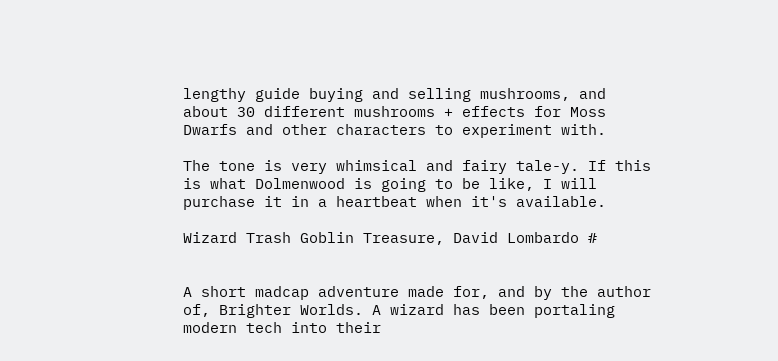lengthy guide buying and selling mushrooms, and about 30 different mushrooms + effects for Moss Dwarfs and other characters to experiment with.

The tone is very whimsical and fairy tale-y. If this is what Dolmenwood is going to be like, I will purchase it in a heartbeat when it's available.

Wizard Trash Goblin Treasure, David Lombardo #


A short madcap adventure made for, and by the author of, Brighter Worlds. A wizard has been portaling modern tech into their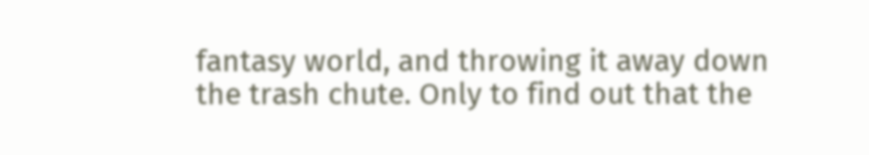fantasy world, and throwing it away down the trash chute. Only to find out that the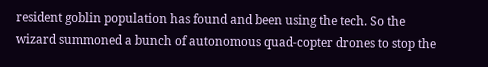resident goblin population has found and been using the tech. So the wizard summoned a bunch of autonomous quad-copter drones to stop the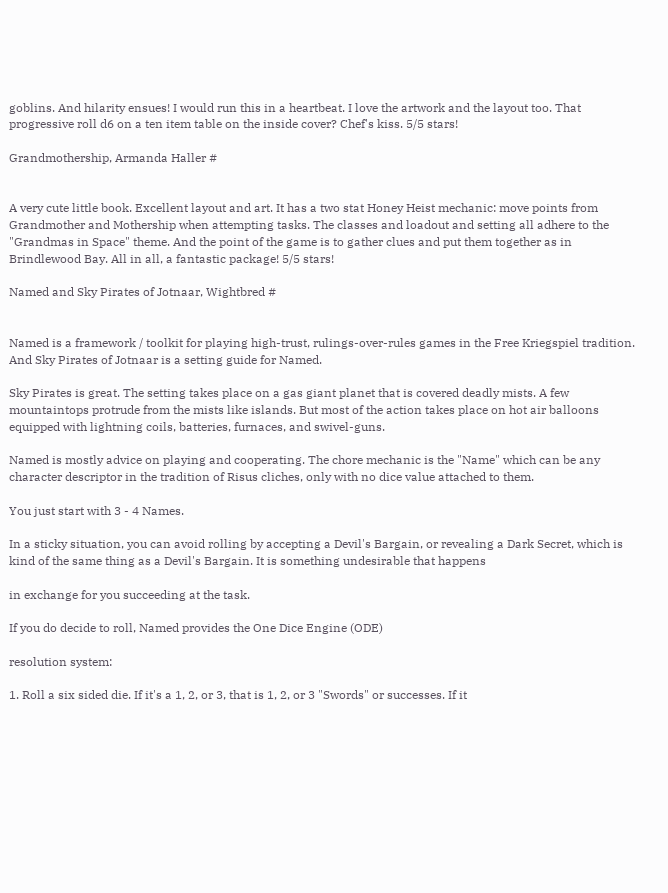goblins. And hilarity ensues! I would run this in a heartbeat. I love the artwork and the layout too. That progressive roll d6 on a ten item table on the inside cover? Chef's kiss. 5/5 stars!

Grandmothership, Armanda Haller #


A very cute little book. Excellent layout and art. It has a two stat Honey Heist mechanic: move points from Grandmother and Mothership when attempting tasks. The classes and loadout and setting all adhere to the "Grandmas in Space" theme. And the point of the game is to gather clues and put them together as in Brindlewood Bay. All in all, a fantastic package! 5/5 stars!

Named and Sky Pirates of Jotnaar, Wightbred #


Named is a framework / toolkit for playing high-trust, rulings-over-rules games in the Free Kriegspiel tradition. And Sky Pirates of Jotnaar is a setting guide for Named.

Sky Pirates is great. The setting takes place on a gas giant planet that is covered deadly mists. A few mountaintops protrude from the mists like islands. But most of the action takes place on hot air balloons equipped with lightning coils, batteries, furnaces, and swivel-guns.

Named is mostly advice on playing and cooperating. The chore mechanic is the "Name" which can be any character descriptor in the tradition of Risus cliches, only with no dice value attached to them.

You just start with 3 - 4 Names.

In a sticky situation, you can avoid rolling by accepting a Devil's Bargain, or revealing a Dark Secret, which is kind of the same thing as a Devil's Bargain. It is something undesirable that happens

in exchange for you succeeding at the task.

If you do decide to roll, Named provides the One Dice Engine (ODE)

resolution system:

1. Roll a six sided die. If it's a 1, 2, or 3, that is 1, 2, or 3 "Swords" or successes. If it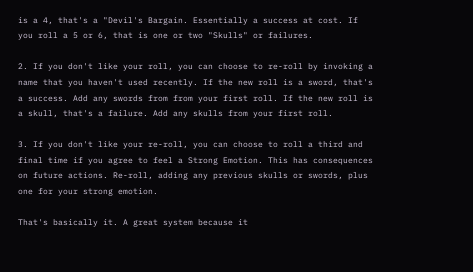is a 4, that's a "Devil's Bargain. Essentially a success at cost. If you roll a 5 or 6, that is one or two "Skulls" or failures.

2. If you don't like your roll, you can choose to re-roll by invoking a name that you haven't used recently. If the new roll is a sword, that's a success. Add any swords from from your first roll. If the new roll is a skull, that's a failure. Add any skulls from your first roll.

3. If you don't like your re-roll, you can choose to roll a third and final time if you agree to feel a Strong Emotion. This has consequences on future actions. Re-roll, adding any previous skulls or swords, plus one for your strong emotion.

That's basically it. A great system because it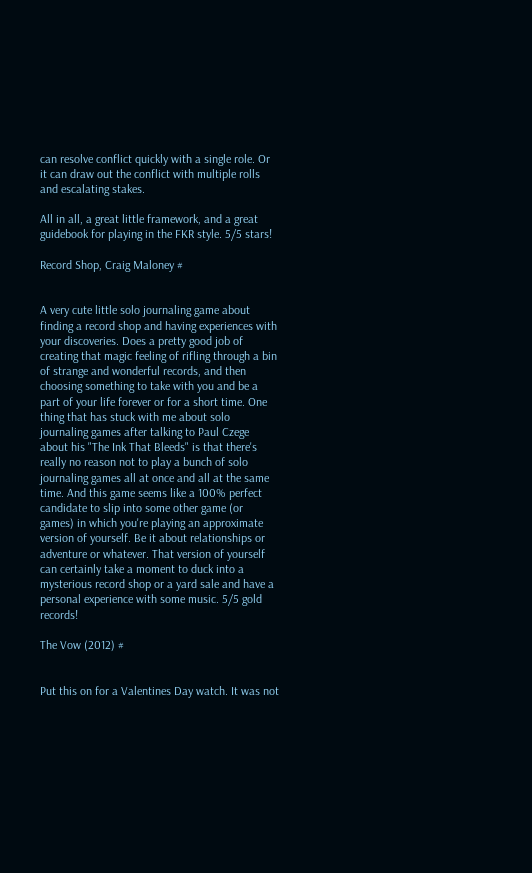can resolve conflict quickly with a single role. Or it can draw out the conflict with multiple rolls and escalating stakes.

All in all, a great little framework, and a great guidebook for playing in the FKR style. 5/5 stars!

Record Shop, Craig Maloney #


A very cute little solo journaling game about finding a record shop and having experiences with your discoveries. Does a pretty good job of creating that magic feeling of rifling through a bin of strange and wonderful records, and then choosing something to take with you and be a part of your life forever or for a short time. One thing that has stuck with me about solo journaling games after talking to Paul Czege about his "The Ink That Bleeds" is that there's really no reason not to play a bunch of solo journaling games all at once and all at the same time. And this game seems like a 100% perfect candidate to slip into some other game (or games) in which you're playing an approximate version of yourself. Be it about relationships or adventure or whatever. That version of yourself can certainly take a moment to duck into a mysterious record shop or a yard sale and have a personal experience with some music. 5/5 gold records!

The Vow (2012) #


Put this on for a Valentines Day watch. It was not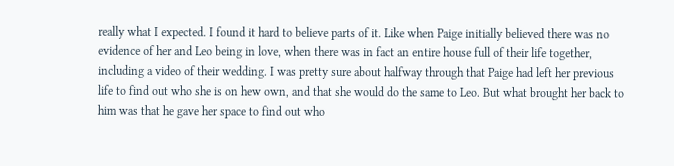really what I expected. I found it hard to believe parts of it. Like when Paige initially believed there was no evidence of her and Leo being in love, when there was in fact an entire house full of their life together, including a video of their wedding. I was pretty sure about halfway through that Paige had left her previous life to find out who she is on hew own, and that she would do the same to Leo. But what brought her back to him was that he gave her space to find out who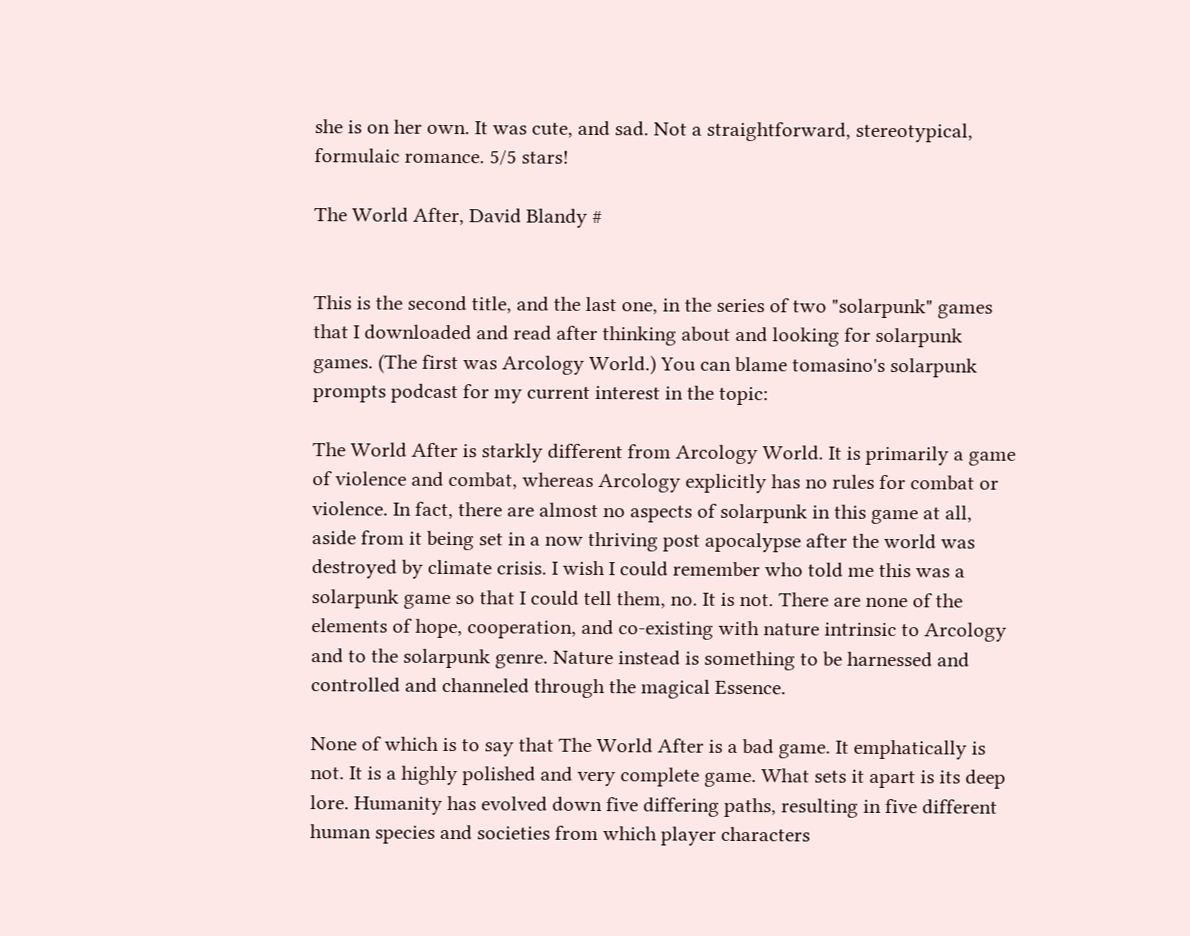she is on her own. It was cute, and sad. Not a straightforward, stereotypical, formulaic romance. 5/5 stars!

The World After, David Blandy #


This is the second title, and the last one, in the series of two "solarpunk" games that I downloaded and read after thinking about and looking for solarpunk games. (The first was Arcology World.) You can blame tomasino's solarpunk prompts podcast for my current interest in the topic:

The World After is starkly different from Arcology World. It is primarily a game of violence and combat, whereas Arcology explicitly has no rules for combat or violence. In fact, there are almost no aspects of solarpunk in this game at all, aside from it being set in a now thriving post apocalypse after the world was destroyed by climate crisis. I wish I could remember who told me this was a solarpunk game so that I could tell them, no. It is not. There are none of the elements of hope, cooperation, and co-existing with nature intrinsic to Arcology and to the solarpunk genre. Nature instead is something to be harnessed and controlled and channeled through the magical Essence.

None of which is to say that The World After is a bad game. It emphatically is not. It is a highly polished and very complete game. What sets it apart is its deep lore. Humanity has evolved down five differing paths, resulting in five different human species and societies from which player characters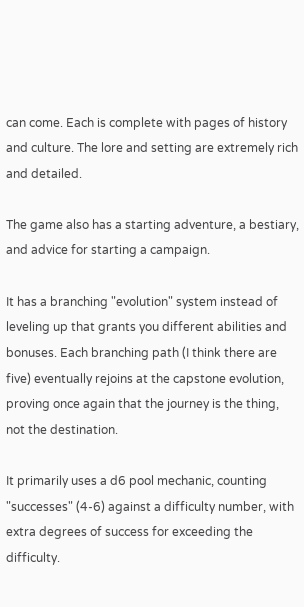can come. Each is complete with pages of history and culture. The lore and setting are extremely rich and detailed.

The game also has a starting adventure, a bestiary, and advice for starting a campaign.

It has a branching "evolution" system instead of leveling up that grants you different abilities and bonuses. Each branching path (I think there are five) eventually rejoins at the capstone evolution, proving once again that the journey is the thing, not the destination.

It primarily uses a d6 pool mechanic, counting "successes" (4-6) against a difficulty number, with extra degrees of success for exceeding the difficulty.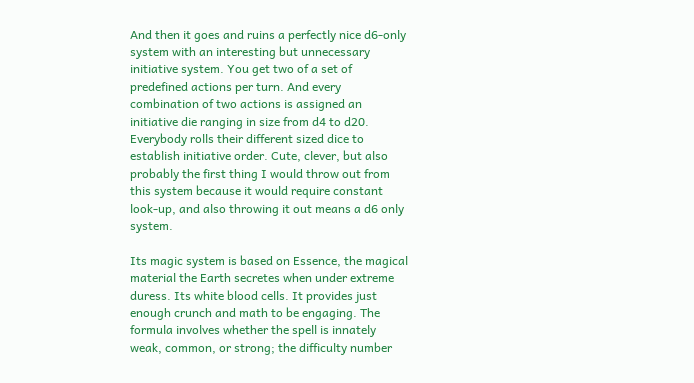And then it goes and ruins a perfectly nice d6-only system with an interesting but unnecessary initiative system. You get two of a set of predefined actions per turn. And every combination of two actions is assigned an initiative die ranging in size from d4 to d20. Everybody rolls their different sized dice to establish initiative order. Cute, clever, but also probably the first thing I would throw out from this system because it would require constant look-up, and also throwing it out means a d6 only system.

Its magic system is based on Essence, the magical material the Earth secretes when under extreme duress. Its white blood cells. It provides just enough crunch and math to be engaging. The formula involves whether the spell is innately weak, common, or strong; the difficulty number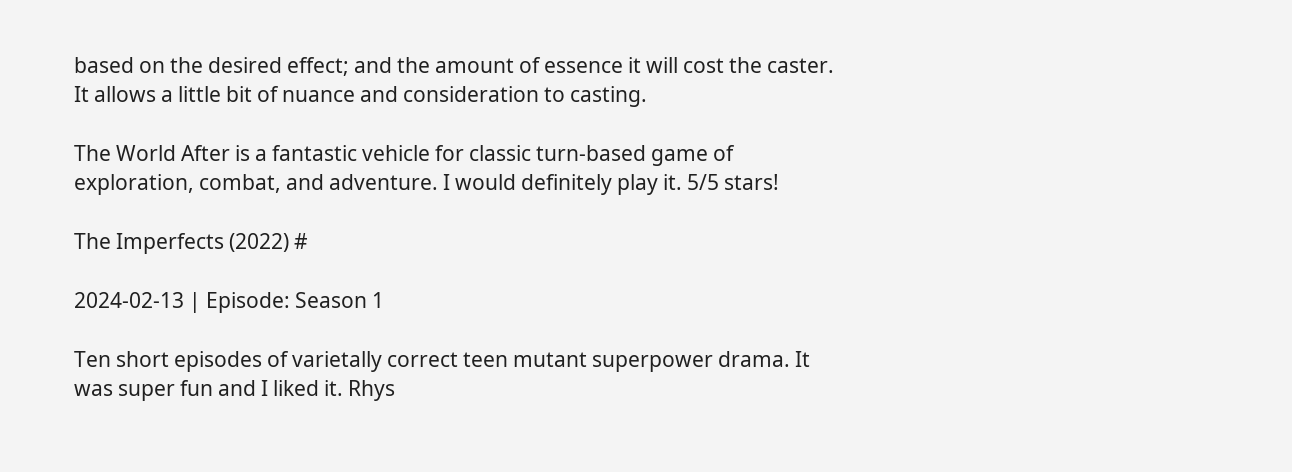based on the desired effect; and the amount of essence it will cost the caster. It allows a little bit of nuance and consideration to casting.

The World After is a fantastic vehicle for classic turn-based game of exploration, combat, and adventure. I would definitely play it. 5/5 stars!

The Imperfects (2022) #

2024-02-13 | Episode: Season 1

Ten short episodes of varietally correct teen mutant superpower drama. It was super fun and I liked it. Rhys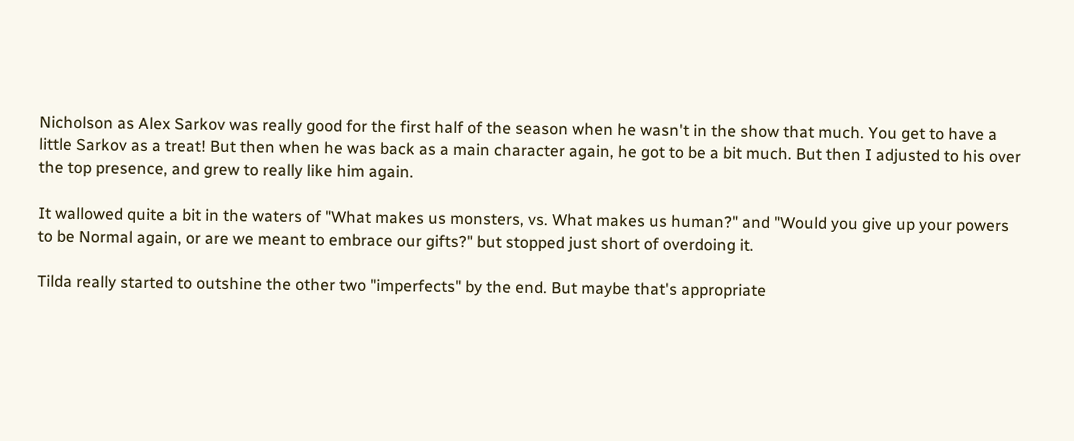Nicholson as Alex Sarkov was really good for the first half of the season when he wasn't in the show that much. You get to have a little Sarkov as a treat! But then when he was back as a main character again, he got to be a bit much. But then I adjusted to his over the top presence, and grew to really like him again.

It wallowed quite a bit in the waters of "What makes us monsters, vs. What makes us human?" and "Would you give up your powers to be Normal again, or are we meant to embrace our gifts?" but stopped just short of overdoing it.

Tilda really started to outshine the other two "imperfects" by the end. But maybe that's appropriate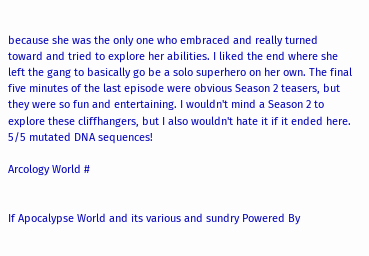because she was the only one who embraced and really turned toward and tried to explore her abilities. I liked the end where she left the gang to basically go be a solo superhero on her own. The final five minutes of the last episode were obvious Season 2 teasers, but they were so fun and entertaining. I wouldn't mind a Season 2 to explore these cliffhangers, but I also wouldn't hate it if it ended here. 5/5 mutated DNA sequences!

Arcology World #


If Apocalypse World and its various and sundry Powered By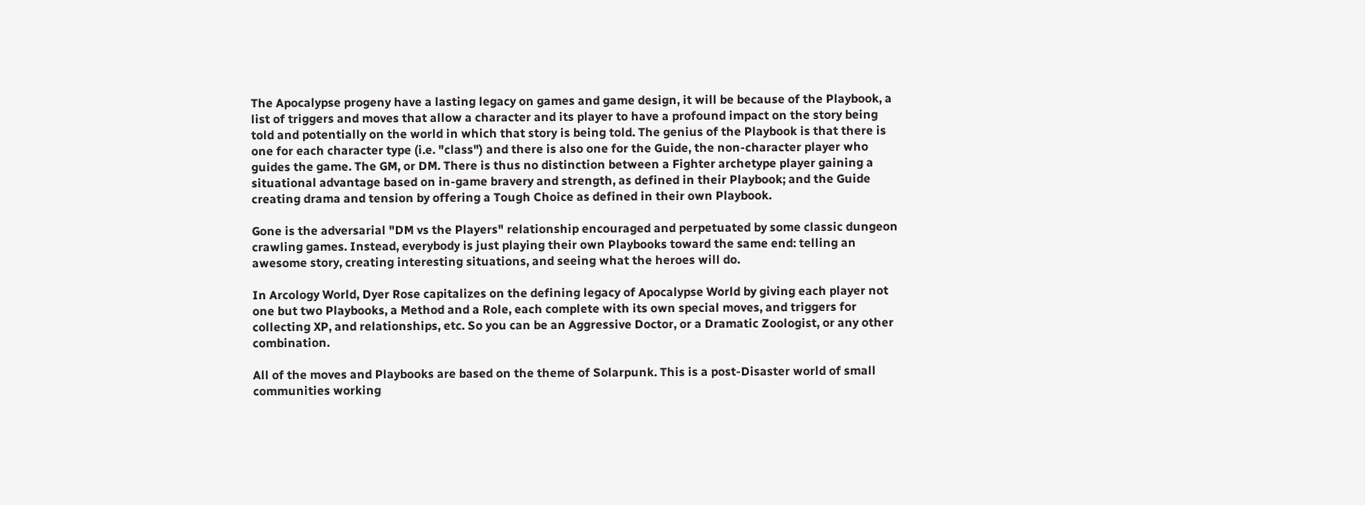The Apocalypse progeny have a lasting legacy on games and game design, it will be because of the Playbook, a list of triggers and moves that allow a character and its player to have a profound impact on the story being told and potentially on the world in which that story is being told. The genius of the Playbook is that there is one for each character type (i.e. "class") and there is also one for the Guide, the non-character player who guides the game. The GM, or DM. There is thus no distinction between a Fighter archetype player gaining a situational advantage based on in-game bravery and strength, as defined in their Playbook; and the Guide creating drama and tension by offering a Tough Choice as defined in their own Playbook.

Gone is the adversarial "DM vs the Players" relationship encouraged and perpetuated by some classic dungeon crawling games. Instead, everybody is just playing their own Playbooks toward the same end: telling an awesome story, creating interesting situations, and seeing what the heroes will do.

In Arcology World, Dyer Rose capitalizes on the defining legacy of Apocalypse World by giving each player not one but two Playbooks, a Method and a Role, each complete with its own special moves, and triggers for collecting XP, and relationships, etc. So you can be an Aggressive Doctor, or a Dramatic Zoologist, or any other combination.

All of the moves and Playbooks are based on the theme of Solarpunk. This is a post-Disaster world of small communities working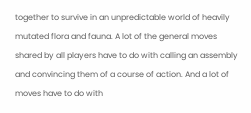together to survive in an unpredictable world of heavily mutated flora and fauna. A lot of the general moves shared by all players have to do with calling an assembly and convincing them of a course of action. And a lot of moves have to do with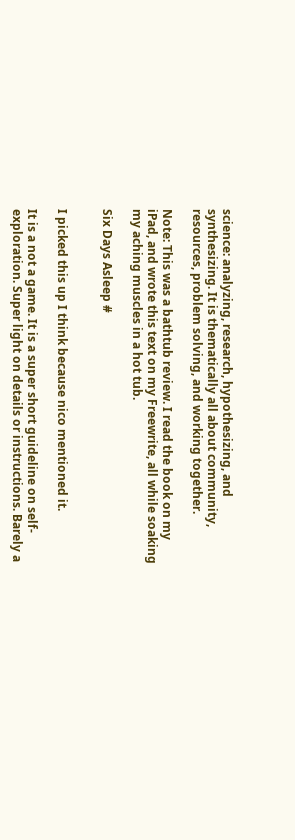science: analyzing, research, hypothesizing, and synthesizing. It is thematically all about community, resources, problem solving, and working together.

Note: This was a bathtub review. I read the book on my iPad, and wrote this text on my Freewrite, all while soaking my aching muscles in a hot tub.

Six Days Asleep #


I picked this up I think because nico mentioned it.

It is a not a game. It is a super short guideline on self-exploration. Super light on details or instructions. Barely a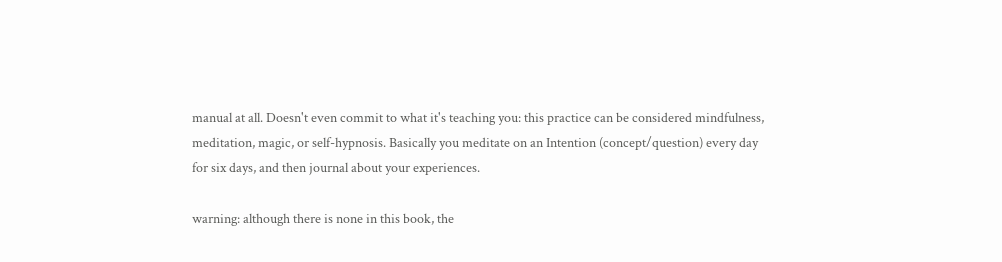manual at all. Doesn't even commit to what it's teaching you: this practice can be considered mindfulness, meditation, magic, or self-hypnosis. Basically you meditate on an Intention (concept/question) every day for six days, and then journal about your experiences.

warning: although there is none in this book, the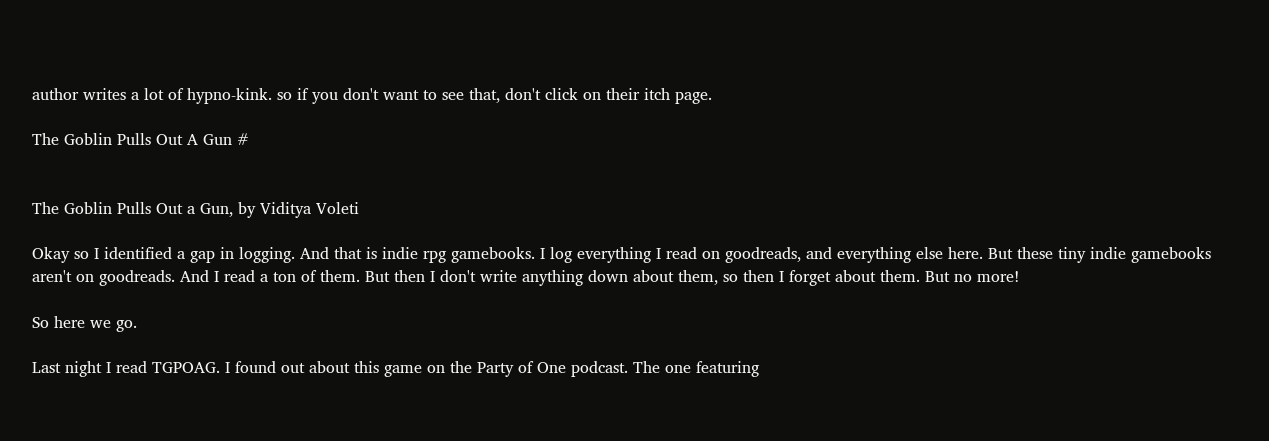author writes a lot of hypno-kink. so if you don't want to see that, don't click on their itch page.

The Goblin Pulls Out A Gun #


The Goblin Pulls Out a Gun, by Viditya Voleti

Okay so I identified a gap in logging. And that is indie rpg gamebooks. I log everything I read on goodreads, and everything else here. But these tiny indie gamebooks aren't on goodreads. And I read a ton of them. But then I don't write anything down about them, so then I forget about them. But no more!

So here we go.

Last night I read TGPOAG. I found out about this game on the Party of One podcast. The one featuring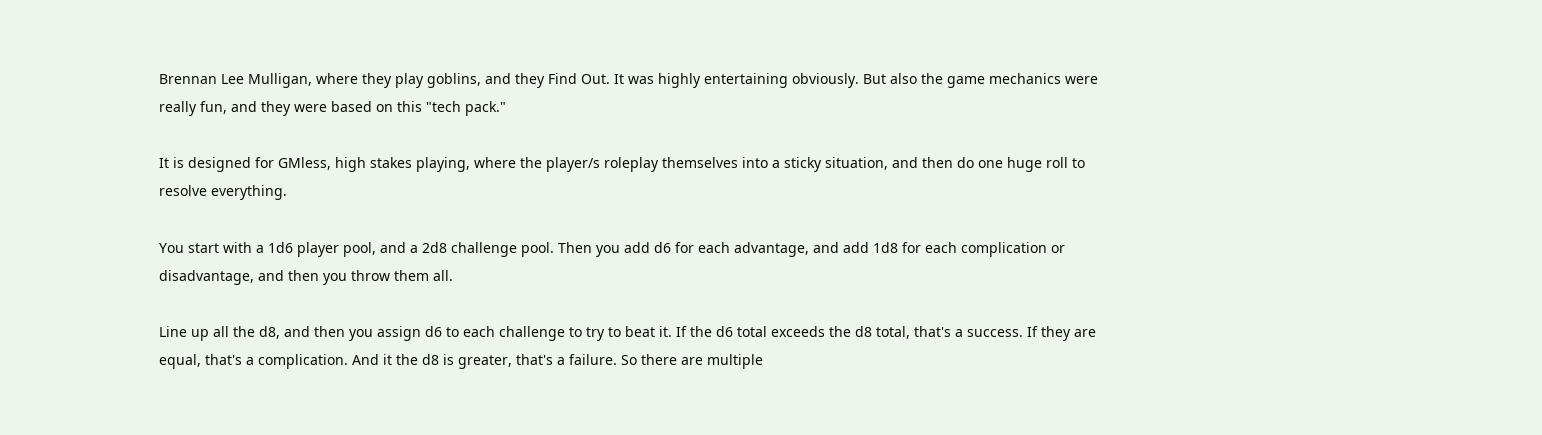Brennan Lee Mulligan, where they play goblins, and they Find Out. It was highly entertaining obviously. But also the game mechanics were really fun, and they were based on this "tech pack."

It is designed for GMless, high stakes playing, where the player/s roleplay themselves into a sticky situation, and then do one huge roll to resolve everything.

You start with a 1d6 player pool, and a 2d8 challenge pool. Then you add d6 for each advantage, and add 1d8 for each complication or disadvantage, and then you throw them all.

Line up all the d8, and then you assign d6 to each challenge to try to beat it. If the d6 total exceeds the d8 total, that's a success. If they are equal, that's a complication. And it the d8 is greater, that's a failure. So there are multiple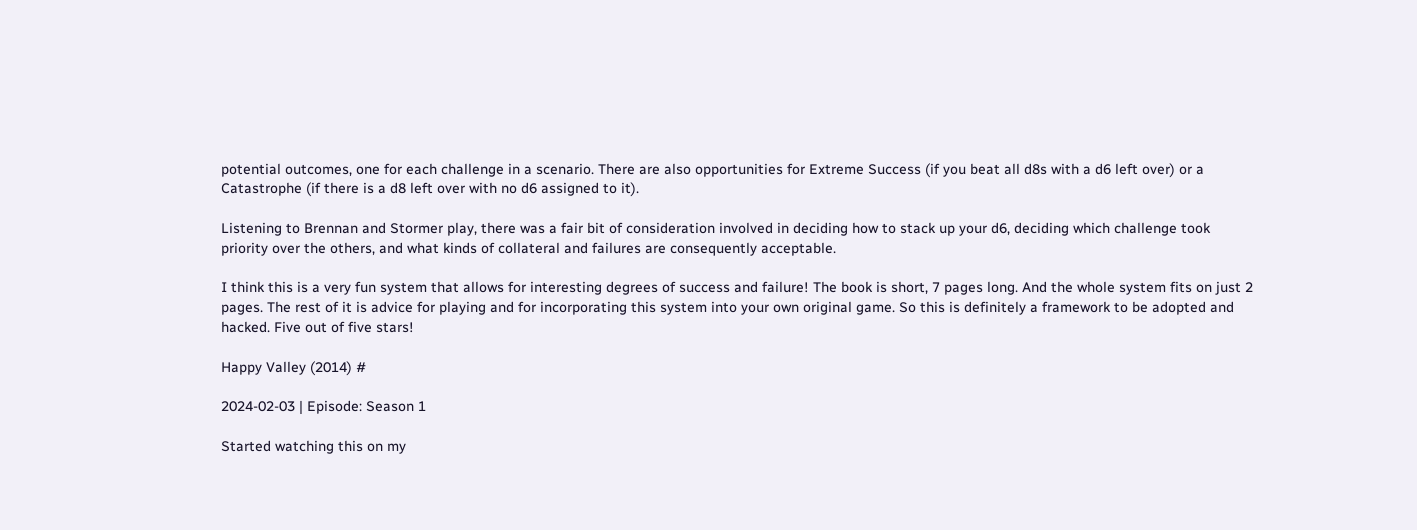potential outcomes, one for each challenge in a scenario. There are also opportunities for Extreme Success (if you beat all d8s with a d6 left over) or a Catastrophe (if there is a d8 left over with no d6 assigned to it).

Listening to Brennan and Stormer play, there was a fair bit of consideration involved in deciding how to stack up your d6, deciding which challenge took priority over the others, and what kinds of collateral and failures are consequently acceptable.

I think this is a very fun system that allows for interesting degrees of success and failure! The book is short, 7 pages long. And the whole system fits on just 2 pages. The rest of it is advice for playing and for incorporating this system into your own original game. So this is definitely a framework to be adopted and hacked. Five out of five stars!

Happy Valley (2014) #

2024-02-03 | Episode: Season 1

Started watching this on my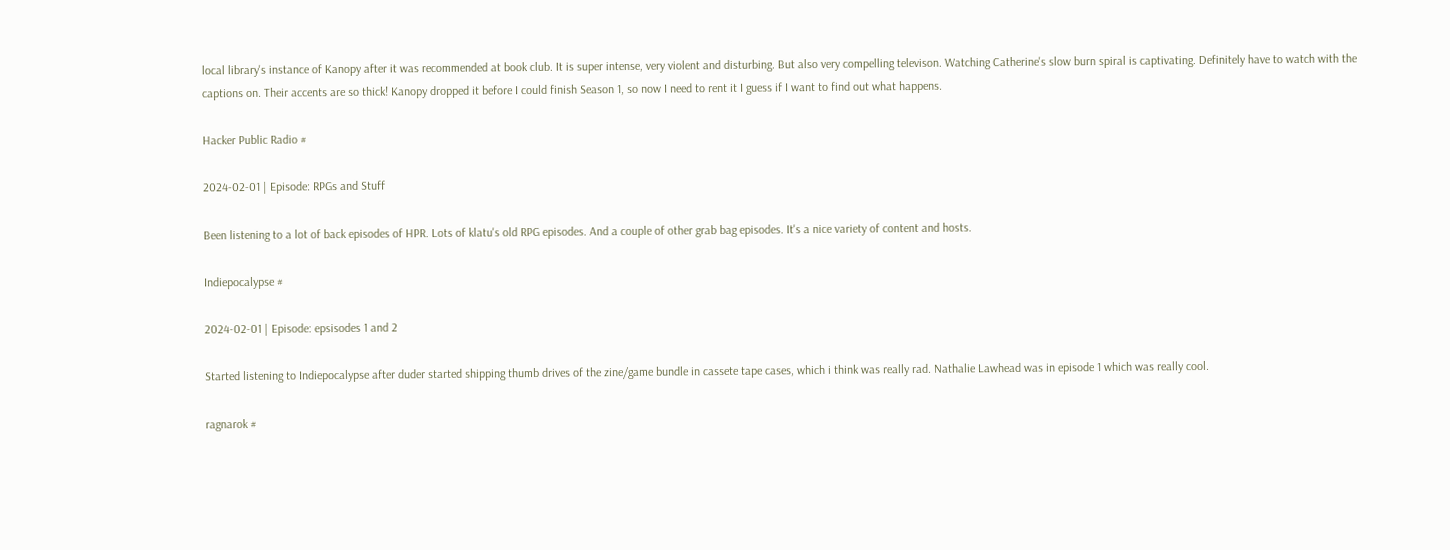local library's instance of Kanopy after it was recommended at book club. It is super intense, very violent and disturbing. But also very compelling televison. Watching Catherine's slow burn spiral is captivating. Definitely have to watch with the captions on. Their accents are so thick! Kanopy dropped it before I could finish Season 1, so now I need to rent it I guess if I want to find out what happens.

Hacker Public Radio #

2024-02-01 | Episode: RPGs and Stuff

Been listening to a lot of back episodes of HPR. Lots of klatu's old RPG episodes. And a couple of other grab bag episodes. It's a nice variety of content and hosts.

Indiepocalypse #

2024-02-01 | Episode: epsisodes 1 and 2

Started listening to Indiepocalypse after duder started shipping thumb drives of the zine/game bundle in cassete tape cases, which i think was really rad. Nathalie Lawhead was in episode 1 which was really cool.

ragnarok #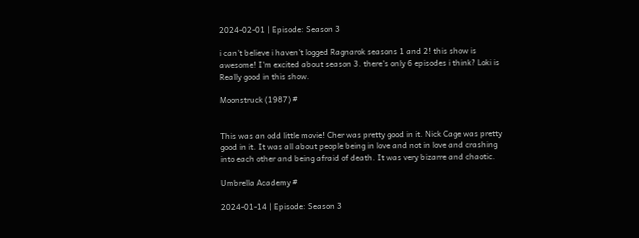2024-02-01 | Episode: Season 3

i can't believe i haven't logged Ragnarok seasons 1 and 2! this show is awesome! I'm excited about season 3. there's only 6 episodes i think? Loki is Really good in this show.

Moonstruck (1987) #


This was an odd little movie! Cher was pretty good in it. Nick Cage was pretty good in it. It was all about people being in love and not in love and crashing into each other and being afraid of death. It was very bizarre and chaotic.

Umbrella Academy #

2024-01-14 | Episode: Season 3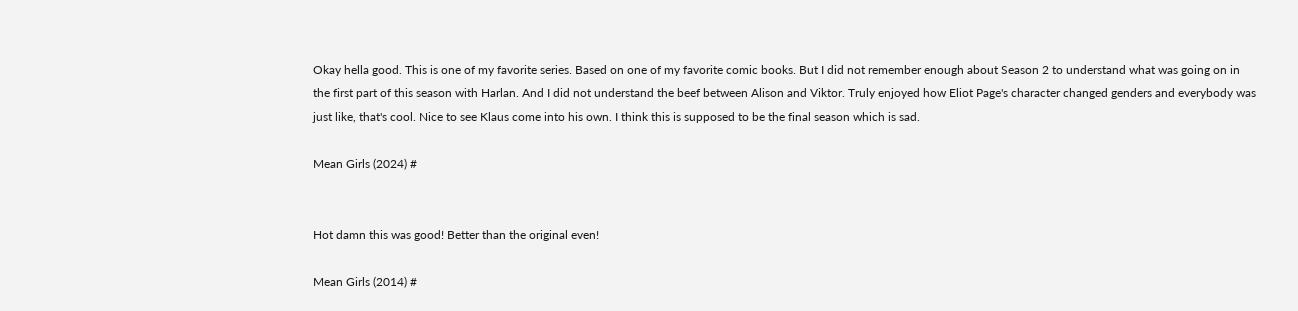Okay hella good. This is one of my favorite series. Based on one of my favorite comic books. But I did not remember enough about Season 2 to understand what was going on in the first part of this season with Harlan. And I did not understand the beef between Alison and Viktor. Truly enjoyed how Eliot Page's character changed genders and everybody was just like, that's cool. Nice to see Klaus come into his own. I think this is supposed to be the final season which is sad.

Mean Girls (2024) #


Hot damn this was good! Better than the original even!

Mean Girls (2014) #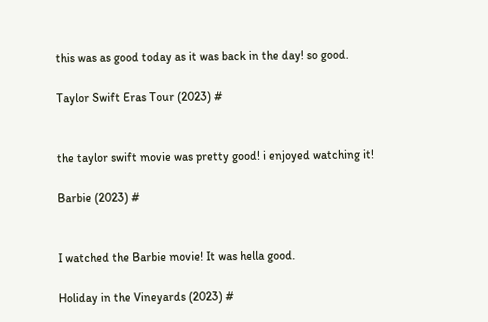this was as good today as it was back in the day! so good.

Taylor Swift Eras Tour (2023) #


the taylor swift movie was pretty good! i enjoyed watching it!

Barbie (2023) #


I watched the Barbie movie! It was hella good.

Holiday in the Vineyards (2023) #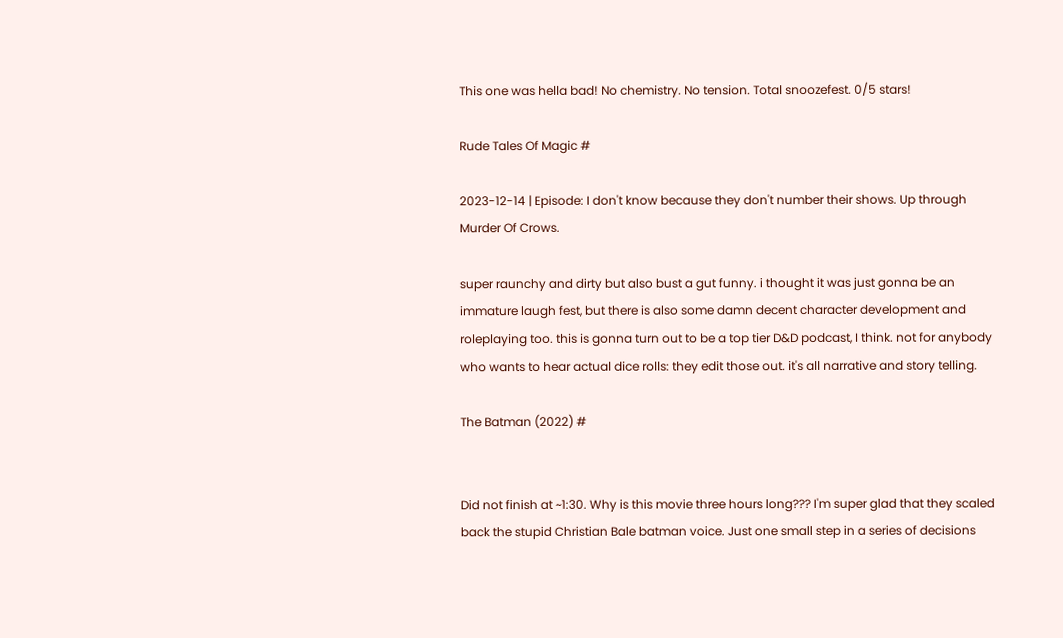This one was hella bad! No chemistry. No tension. Total snoozefest. 0/5 stars!

Rude Tales Of Magic #

2023-12-14 | Episode: I don't know because they don't number their shows. Up through Murder Of Crows.

super raunchy and dirty but also bust a gut funny. i thought it was just gonna be an immature laugh fest, but there is also some damn decent character development and roleplaying too. this is gonna turn out to be a top tier D&D podcast, I think. not for anybody who wants to hear actual dice rolls: they edit those out. it's all narrative and story telling.

The Batman (2022) #


Did not finish at ~1:30. Why is this movie three hours long??? I'm super glad that they scaled back the stupid Christian Bale batman voice. Just one small step in a series of decisions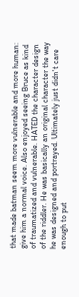that made batman seem more vulnerable and more human: give him a normal voice. Also enjoyed seeing Bruce as kind of traumatized and vulnerable. HATED the character design of the riddler. He was basically an original character the way he was designed and portrayed. Ultimately just didn't care enough to put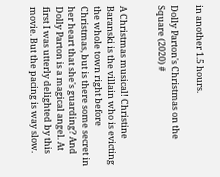in another 1.5 hours.

Dolly Parton's Christmas on the Square (2020) #


A Christmas musical! Christine Baranski is the villain who is evicting the whole town right before Christmas, but is there some secret in her heart that she's guarding? And Dolly Parton is a magical angel. At first I was utterly delighted by this movie. But the pacing is way slow.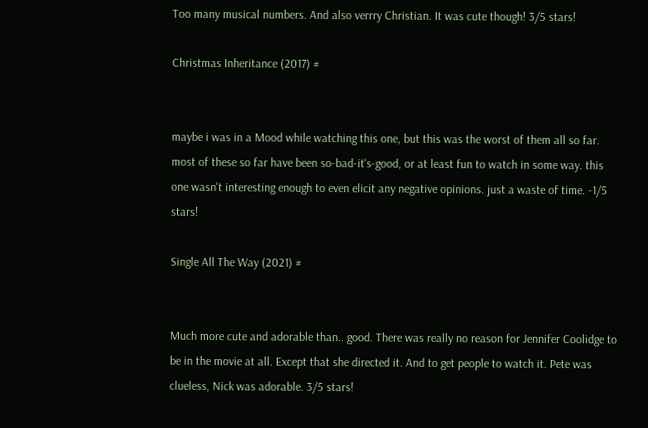Too many musical numbers. And also verrry Christian. It was cute though! 3/5 stars!

Christmas Inheritance (2017) #


maybe i was in a Mood while watching this one, but this was the worst of them all so far. most of these so far have been so-bad-it's-good, or at least fun to watch in some way. this one wasn't interesting enough to even elicit any negative opinions. just a waste of time. -1/5 stars!

Single All The Way (2021) #


Much more cute and adorable than.. good. There was really no reason for Jennifer Coolidge to be in the movie at all. Except that she directed it. And to get people to watch it. Pete was clueless, Nick was adorable. 3/5 stars!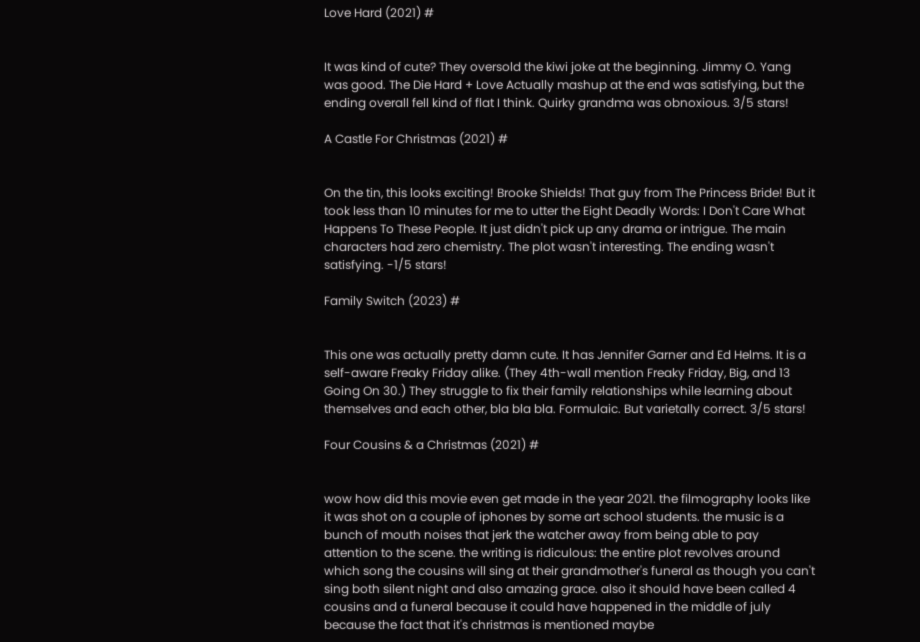Love Hard (2021) #


It was kind of cute? They oversold the kiwi joke at the beginning. Jimmy O. Yang was good. The Die Hard + Love Actually mashup at the end was satisfying, but the ending overall fell kind of flat I think. Quirky grandma was obnoxious. 3/5 stars!

A Castle For Christmas (2021) #


On the tin, this looks exciting! Brooke Shields! That guy from The Princess Bride! But it took less than 10 minutes for me to utter the Eight Deadly Words: I Don't Care What Happens To These People. It just didn't pick up any drama or intrigue. The main characters had zero chemistry. The plot wasn't interesting. The ending wasn't satisfying. -1/5 stars!

Family Switch (2023) #


This one was actually pretty damn cute. It has Jennifer Garner and Ed Helms. It is a self-aware Freaky Friday alike. (They 4th-wall mention Freaky Friday, Big, and 13 Going On 30.) They struggle to fix their family relationships while learning about themselves and each other, bla bla bla. Formulaic. But varietally correct. 3/5 stars!

Four Cousins & a Christmas (2021) #


wow how did this movie even get made in the year 2021. the filmography looks like it was shot on a couple of iphones by some art school students. the music is a bunch of mouth noises that jerk the watcher away from being able to pay attention to the scene. the writing is ridiculous: the entire plot revolves around which song the cousins will sing at their grandmother's funeral as though you can't sing both silent night and also amazing grace. also it should have been called 4 cousins and a funeral because it could have happened in the middle of july because the fact that it's christmas is mentioned maybe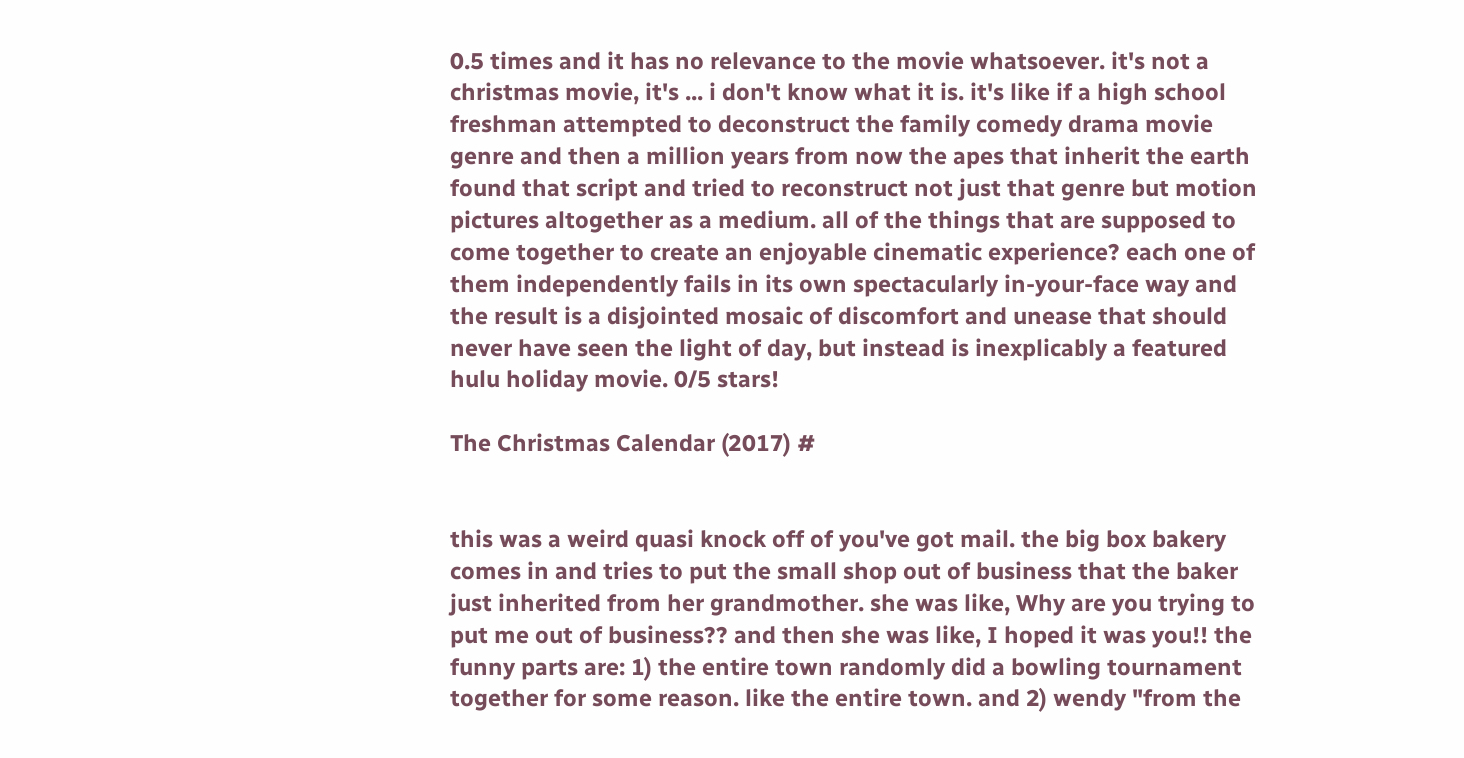0.5 times and it has no relevance to the movie whatsoever. it's not a christmas movie, it's ... i don't know what it is. it's like if a high school freshman attempted to deconstruct the family comedy drama movie genre and then a million years from now the apes that inherit the earth found that script and tried to reconstruct not just that genre but motion pictures altogether as a medium. all of the things that are supposed to come together to create an enjoyable cinematic experience? each one of them independently fails in its own spectacularly in-your-face way and the result is a disjointed mosaic of discomfort and unease that should never have seen the light of day, but instead is inexplicably a featured hulu holiday movie. 0/5 stars!

The Christmas Calendar (2017) #


this was a weird quasi knock off of you've got mail. the big box bakery comes in and tries to put the small shop out of business that the baker just inherited from her grandmother. she was like, Why are you trying to put me out of business?? and then she was like, I hoped it was you!! the funny parts are: 1) the entire town randomly did a bowling tournament together for some reason. like the entire town. and 2) wendy "from the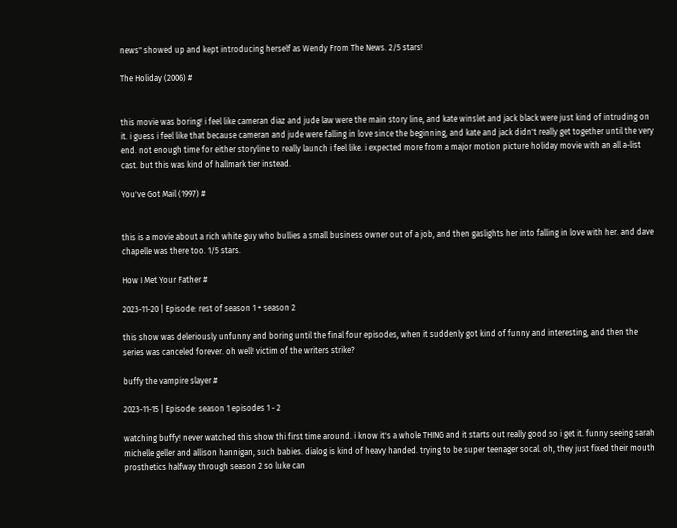news" showed up and kept introducing herself as Wendy From The News. 2/5 stars!

The Holiday (2006) #


this movie was boring! i feel like cameran diaz and jude law were the main story line, and kate winslet and jack black were just kind of intruding on it. i guess i feel like that because cameran and jude were falling in love since the beginning, and kate and jack didn't really get together until the very end. not enough time for either storyline to really launch i feel like. i expected more from a major motion picture holiday movie with an all a-list cast. but this was kind of hallmark tier instead.

You've Got Mail (1997) #


this is a movie about a rich white guy who bullies a small business owner out of a job, and then gaslights her into falling in love with her. and dave chapelle was there too. 1/5 stars.

How I Met Your Father #

2023-11-20 | Episode: rest of season 1 + season 2

this show was deleriously unfunny and boring until the final four episodes, when it suddenly got kind of funny and interesting, and then the series was canceled forever. oh well! victim of the writers strike?

buffy the vampire slayer #

2023-11-15 | Episode: season 1 episodes 1 - 2

watching buffy! never watched this show thi first time around. i know it's a whole THING and it starts out really good so i get it. funny seeing sarah michelle geller and allison hannigan, such babies. dialog is kind of heavy handed. trying to be super teenager socal. oh, they just fixed their mouth prosthetics halfway through season 2 so luke can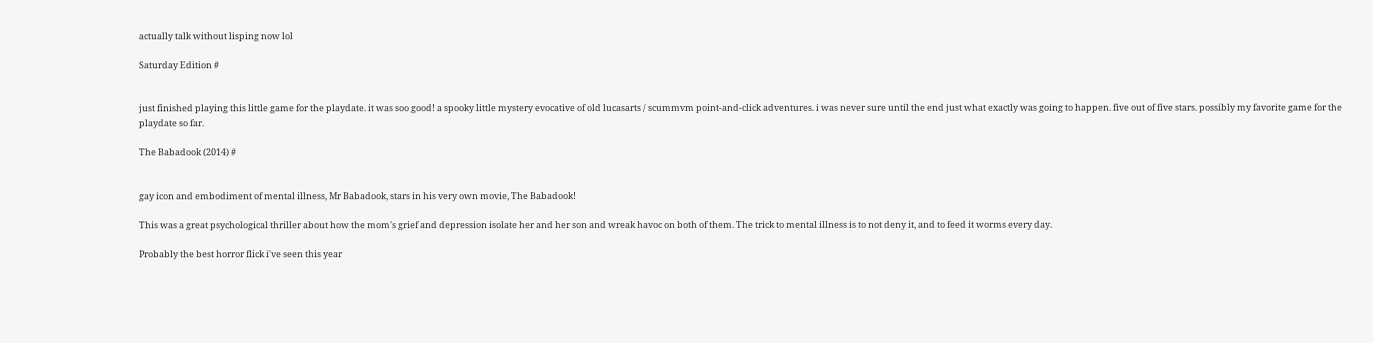actually talk without lisping now lol

Saturday Edition #


just finished playing this little game for the playdate. it was soo good! a spooky little mystery evocative of old lucasarts / scummvm point-and-click adventures. i was never sure until the end just what exactly was going to happen. five out of five stars. possibly my favorite game for the playdate so far.

The Babadook (2014) #


gay icon and embodiment of mental illness, Mr Babadook, stars in his very own movie, The Babadook!

This was a great psychological thriller about how the mom's grief and depression isolate her and her son and wreak havoc on both of them. The trick to mental illness is to not deny it, and to feed it worms every day.

Probably the best horror flick i've seen this year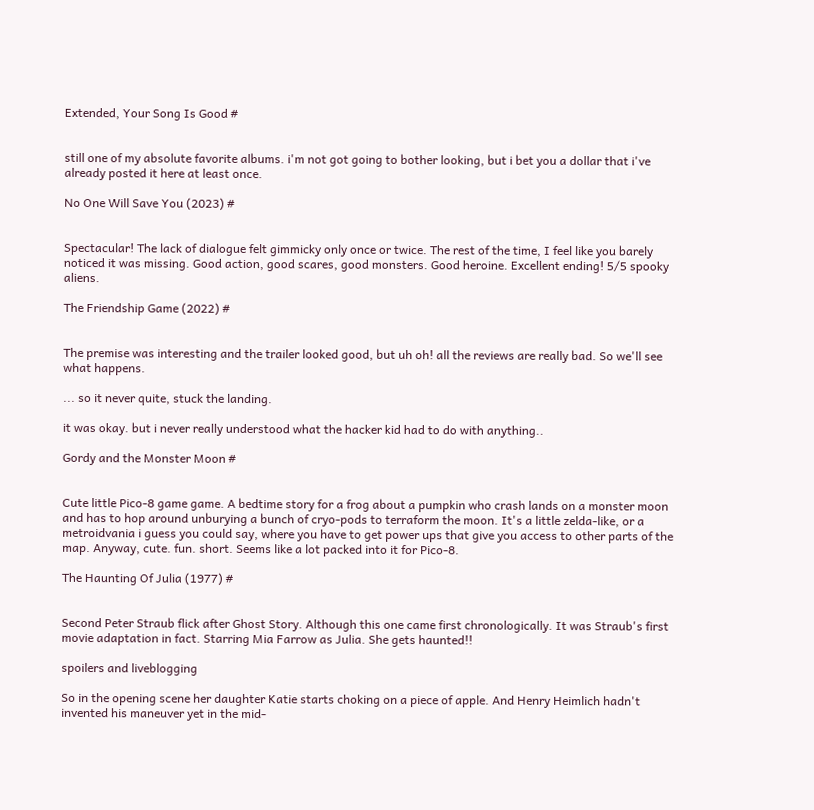Extended, Your Song Is Good #


still one of my absolute favorite albums. i'm not got going to bother looking, but i bet you a dollar that i've already posted it here at least once.

No One Will Save You (2023) #


Spectacular! The lack of dialogue felt gimmicky only once or twice. The rest of the time, I feel like you barely noticed it was missing. Good action, good scares, good monsters. Good heroine. Excellent ending! 5/5 spooky aliens.

The Friendship Game (2022) #


The premise was interesting and the trailer looked good, but uh oh! all the reviews are really bad. So we'll see what happens.

... so it never quite, stuck the landing.

it was okay. but i never really understood what the hacker kid had to do with anything..

Gordy and the Monster Moon #


Cute little Pico-8 game game. A bedtime story for a frog about a pumpkin who crash lands on a monster moon and has to hop around unburying a bunch of cryo-pods to terraform the moon. It's a little zelda-like, or a metroidvania i guess you could say, where you have to get power ups that give you access to other parts of the map. Anyway, cute. fun. short. Seems like a lot packed into it for Pico-8.

The Haunting Of Julia (1977) #


Second Peter Straub flick after Ghost Story. Although this one came first chronologically. It was Straub's first movie adaptation in fact. Starring Mia Farrow as Julia. She gets haunted!!

spoilers and liveblogging

So in the opening scene her daughter Katie starts choking on a piece of apple. And Henry Heimlich hadn't invented his maneuver yet in the mid-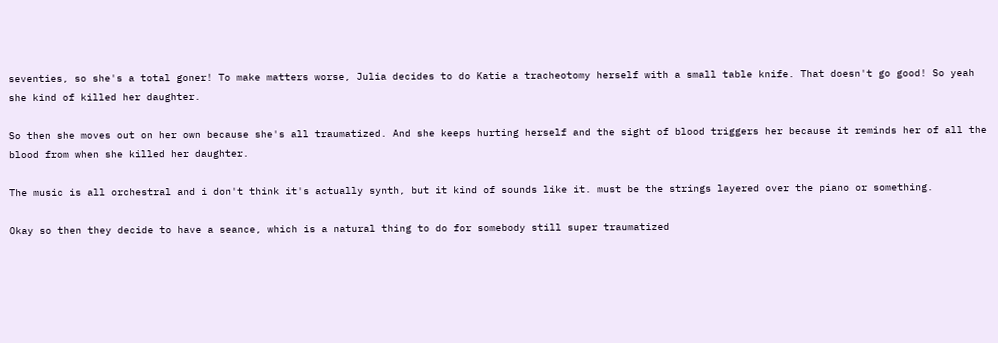seventies, so she's a total goner! To make matters worse, Julia decides to do Katie a tracheotomy herself with a small table knife. That doesn't go good! So yeah she kind of killed her daughter.

So then she moves out on her own because she's all traumatized. And she keeps hurting herself and the sight of blood triggers her because it reminds her of all the blood from when she killed her daughter.

The music is all orchestral and i don't think it's actually synth, but it kind of sounds like it. must be the strings layered over the piano or something.

Okay so then they decide to have a seance, which is a natural thing to do for somebody still super traumatized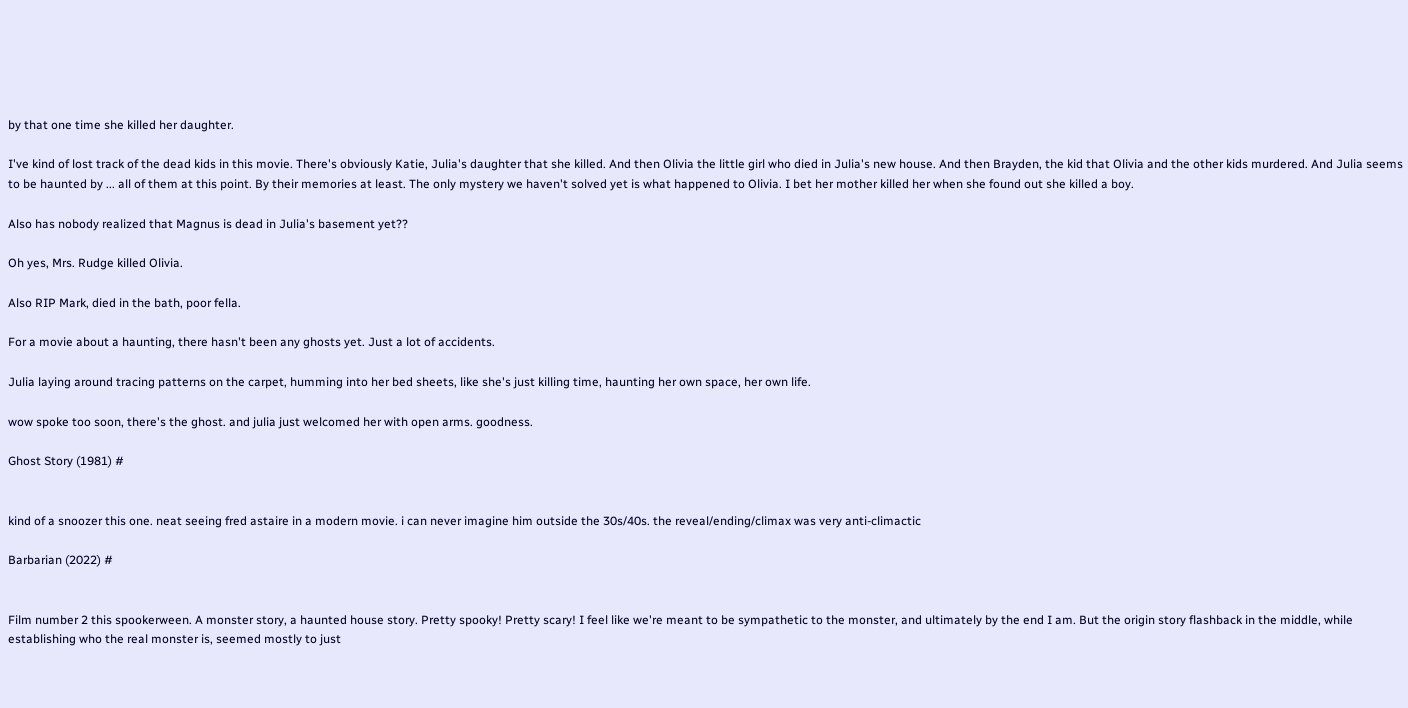by that one time she killed her daughter.

I've kind of lost track of the dead kids in this movie. There's obviously Katie, Julia's daughter that she killed. And then Olivia the little girl who died in Julia's new house. And then Brayden, the kid that Olivia and the other kids murdered. And Julia seems to be haunted by ... all of them at this point. By their memories at least. The only mystery we haven't solved yet is what happened to Olivia. I bet her mother killed her when she found out she killed a boy.

Also has nobody realized that Magnus is dead in Julia's basement yet??

Oh yes, Mrs. Rudge killed Olivia.

Also RIP Mark, died in the bath, poor fella.

For a movie about a haunting, there hasn't been any ghosts yet. Just a lot of accidents.

Julia laying around tracing patterns on the carpet, humming into her bed sheets, like she's just killing time, haunting her own space, her own life.

wow spoke too soon, there's the ghost. and julia just welcomed her with open arms. goodness.

Ghost Story (1981) #


kind of a snoozer this one. neat seeing fred astaire in a modern movie. i can never imagine him outside the 30s/40s. the reveal/ending/climax was very anti-climactic

Barbarian (2022) #


Film number 2 this spookerween. A monster story, a haunted house story. Pretty spooky! Pretty scary! I feel like we're meant to be sympathetic to the monster, and ultimately by the end I am. But the origin story flashback in the middle, while establishing who the real monster is, seemed mostly to just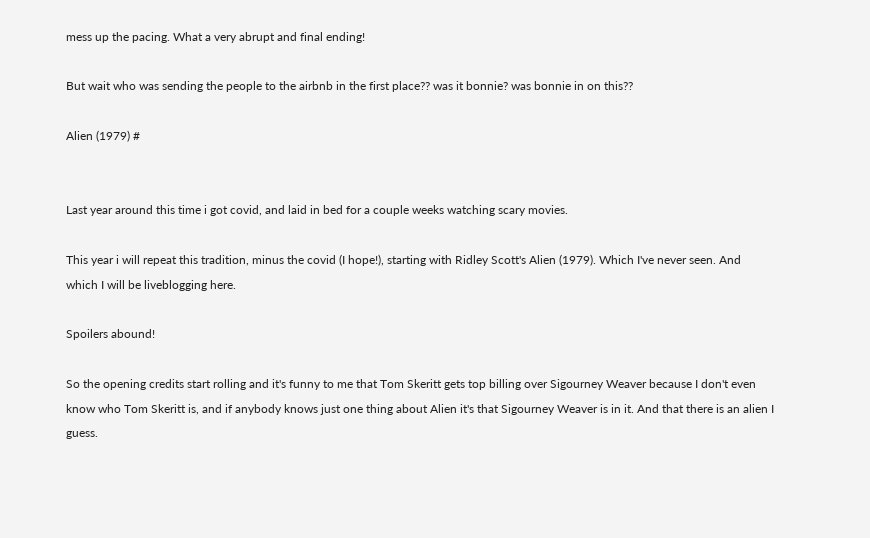mess up the pacing. What a very abrupt and final ending!

But wait who was sending the people to the airbnb in the first place?? was it bonnie? was bonnie in on this??

Alien (1979) #


Last year around this time i got covid, and laid in bed for a couple weeks watching scary movies.

This year i will repeat this tradition, minus the covid (I hope!), starting with Ridley Scott's Alien (1979). Which I've never seen. And which I will be liveblogging here.

Spoilers abound!

So the opening credits start rolling and it's funny to me that Tom Skeritt gets top billing over Sigourney Weaver because I don't even know who Tom Skeritt is, and if anybody knows just one thing about Alien it's that Sigourney Weaver is in it. And that there is an alien I guess.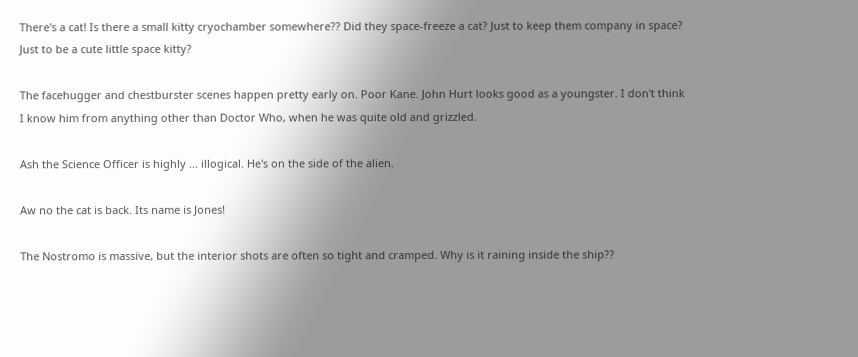There's a cat! Is there a small kitty cryochamber somewhere?? Did they space-freeze a cat? Just to keep them company in space? Just to be a cute little space kitty?

The facehugger and chestburster scenes happen pretty early on. Poor Kane. John Hurt looks good as a youngster. I don't think I know him from anything other than Doctor Who, when he was quite old and grizzled.

Ash the Science Officer is highly ... illogical. He's on the side of the alien.

Aw no the cat is back. Its name is Jones!

The Nostromo is massive, but the interior shots are often so tight and cramped. Why is it raining inside the ship??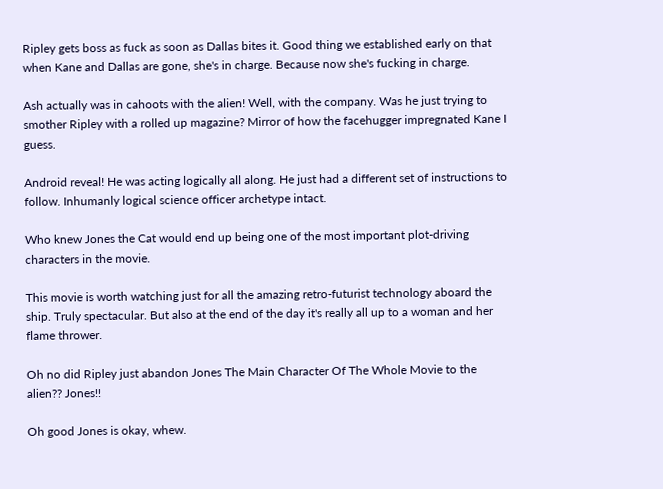Ripley gets boss as fuck as soon as Dallas bites it. Good thing we established early on that when Kane and Dallas are gone, she's in charge. Because now she's fucking in charge.

Ash actually was in cahoots with the alien! Well, with the company. Was he just trying to smother Ripley with a rolled up magazine? Mirror of how the facehugger impregnated Kane I guess.

Android reveal! He was acting logically all along. He just had a different set of instructions to follow. Inhumanly logical science officer archetype intact.

Who knew Jones the Cat would end up being one of the most important plot-driving characters in the movie.

This movie is worth watching just for all the amazing retro-futurist technology aboard the ship. Truly spectacular. But also at the end of the day it's really all up to a woman and her flame thrower.

Oh no did Ripley just abandon Jones The Main Character Of The Whole Movie to the alien?? Jones!!

Oh good Jones is okay, whew.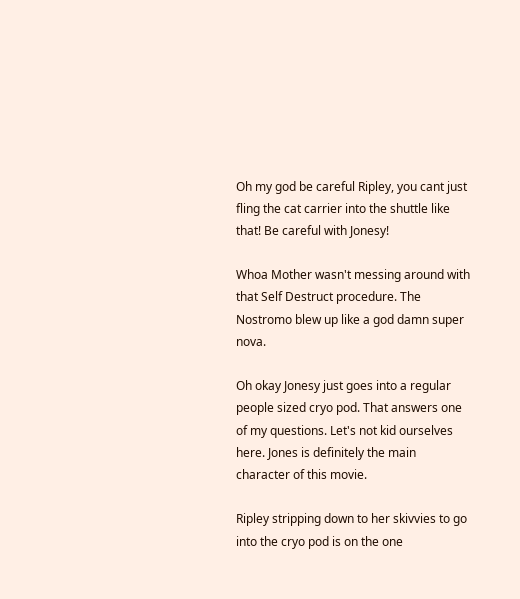Oh my god be careful Ripley, you cant just fling the cat carrier into the shuttle like that! Be careful with Jonesy!

Whoa Mother wasn't messing around with that Self Destruct procedure. The Nostromo blew up like a god damn super nova.

Oh okay Jonesy just goes into a regular people sized cryo pod. That answers one of my questions. Let's not kid ourselves here. Jones is definitely the main character of this movie.

Ripley stripping down to her skivvies to go into the cryo pod is on the one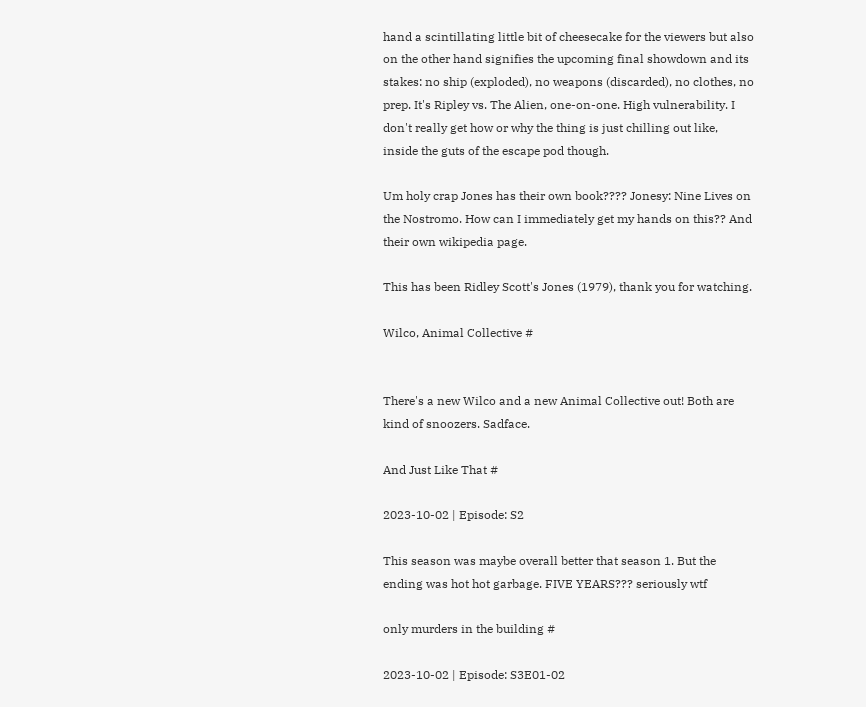hand a scintillating little bit of cheesecake for the viewers but also on the other hand signifies the upcoming final showdown and its stakes: no ship (exploded), no weapons (discarded), no clothes, no prep. It's Ripley vs. The Alien, one-on-one. High vulnerability. I don't really get how or why the thing is just chilling out like, inside the guts of the escape pod though.

Um holy crap Jones has their own book???? Jonesy: Nine Lives on the Nostromo. How can I immediately get my hands on this?? And their own wikipedia page.

This has been Ridley Scott's Jones (1979), thank you for watching.

Wilco, Animal Collective #


There's a new Wilco and a new Animal Collective out! Both are kind of snoozers. Sadface.

And Just Like That #

2023-10-02 | Episode: S2

This season was maybe overall better that season 1. But the ending was hot hot garbage. FIVE YEARS??? seriously wtf

only murders in the building #

2023-10-02 | Episode: S3E01-02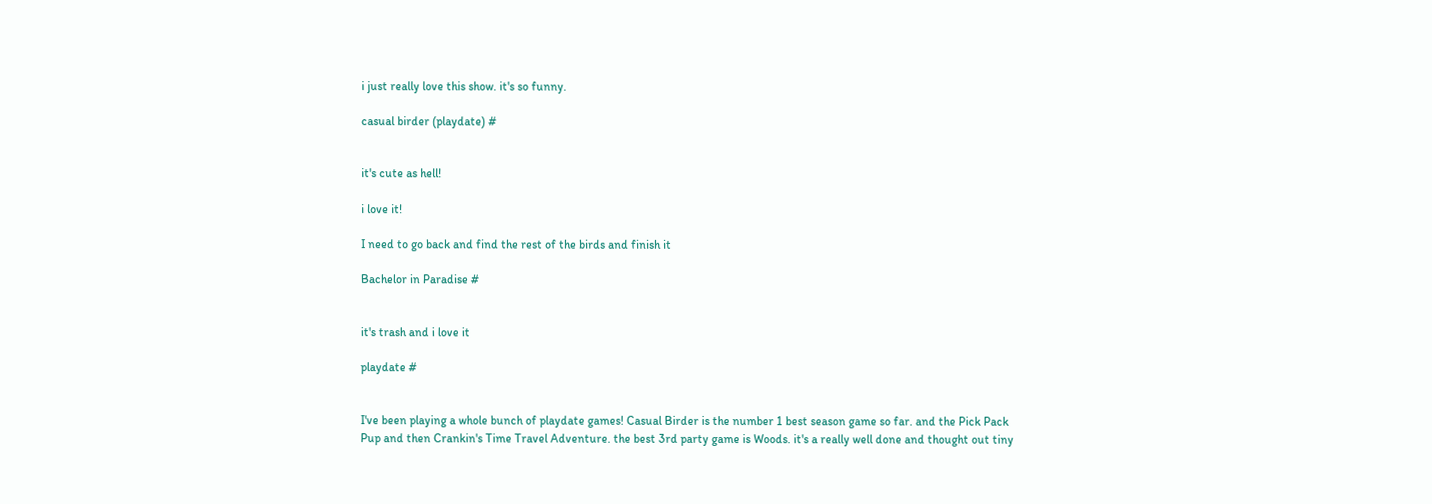i just really love this show. it's so funny.

casual birder (playdate) #


it's cute as hell!

i love it!

I need to go back and find the rest of the birds and finish it

Bachelor in Paradise #


it's trash and i love it

playdate #


I've been playing a whole bunch of playdate games! Casual Birder is the number 1 best season game so far. and the Pick Pack Pup and then Crankin's Time Travel Adventure. the best 3rd party game is Woods. it's a really well done and thought out tiny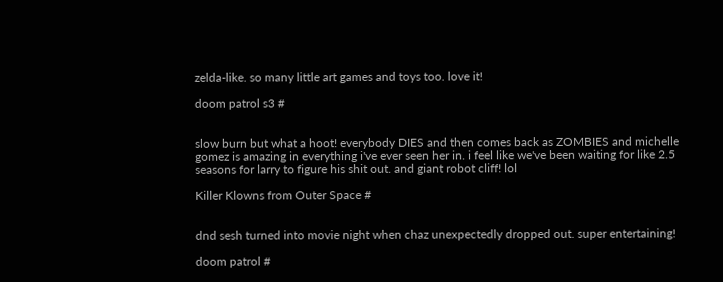zelda-like. so many little art games and toys too. love it!

doom patrol s3 #


slow burn but what a hoot! everybody DIES and then comes back as ZOMBIES and michelle gomez is amazing in everything i've ever seen her in. i feel like we've been waiting for like 2.5 seasons for larry to figure his shit out. and giant robot cliff! lol

Killer Klowns from Outer Space #


dnd sesh turned into movie night when chaz unexpectedly dropped out. super entertaining!

doom patrol #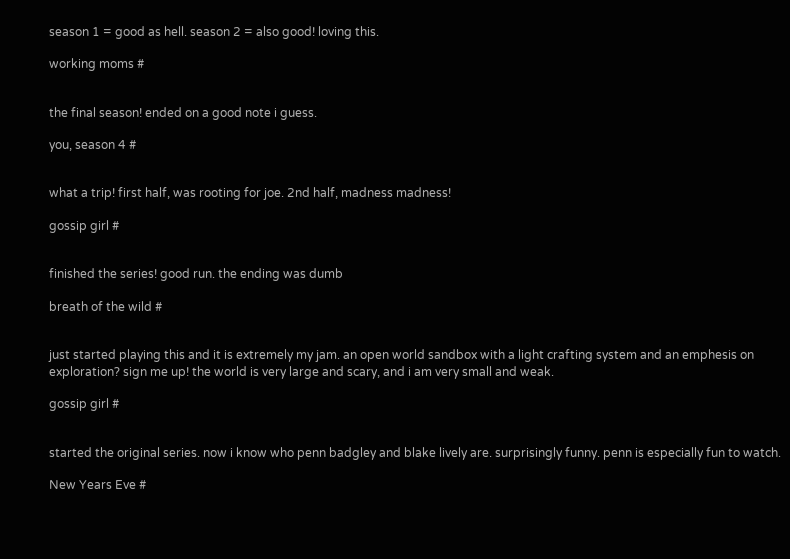season 1 = good as hell. season 2 = also good! loving this.

working moms #


the final season! ended on a good note i guess.

you, season 4 #


what a trip! first half, was rooting for joe. 2nd half, madness madness!

gossip girl #


finished the series! good run. the ending was dumb

breath of the wild #


just started playing this and it is extremely my jam. an open world sandbox with a light crafting system and an emphesis on exploration? sign me up! the world is very large and scary, and i am very small and weak.

gossip girl #


started the original series. now i know who penn badgley and blake lively are. surprisingly funny. penn is especially fun to watch.

New Years Eve #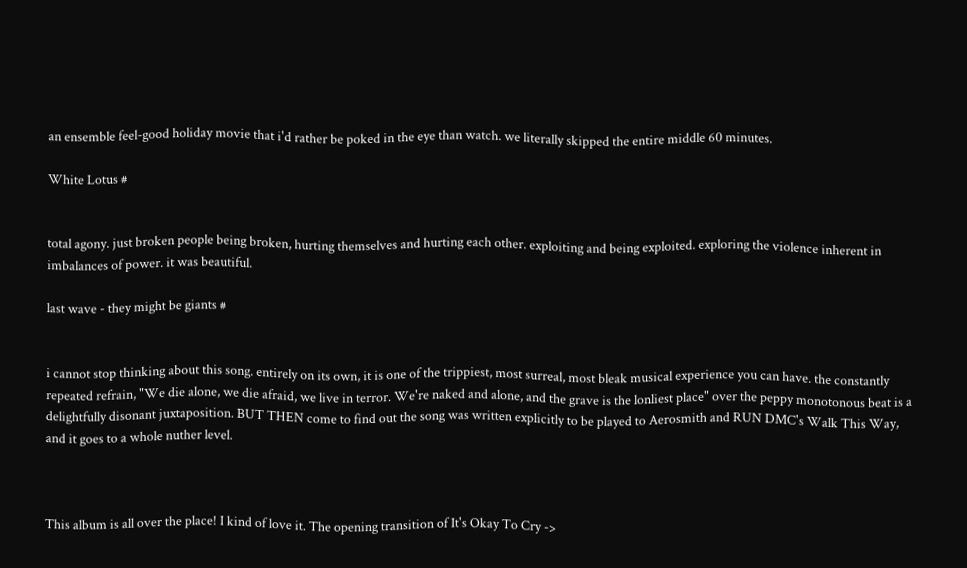an ensemble feel-good holiday movie that i'd rather be poked in the eye than watch. we literally skipped the entire middle 60 minutes.

White Lotus #


total agony. just broken people being broken, hurting themselves and hurting each other. exploiting and being exploited. exploring the violence inherent in imbalances of power. it was beautiful.

last wave - they might be giants #


i cannot stop thinking about this song. entirely on its own, it is one of the trippiest, most surreal, most bleak musical experience you can have. the constantly repeated refrain, "We die alone, we die afraid, we live in terror. We're naked and alone, and the grave is the lonliest place" over the peppy monotonous beat is a delightfully disonant juxtaposition. BUT THEN come to find out the song was written explicitly to be played to Aerosmith and RUN DMC's Walk This Way, and it goes to a whole nuther level.



This album is all over the place! I kind of love it. The opening transition of It's Okay To Cry ->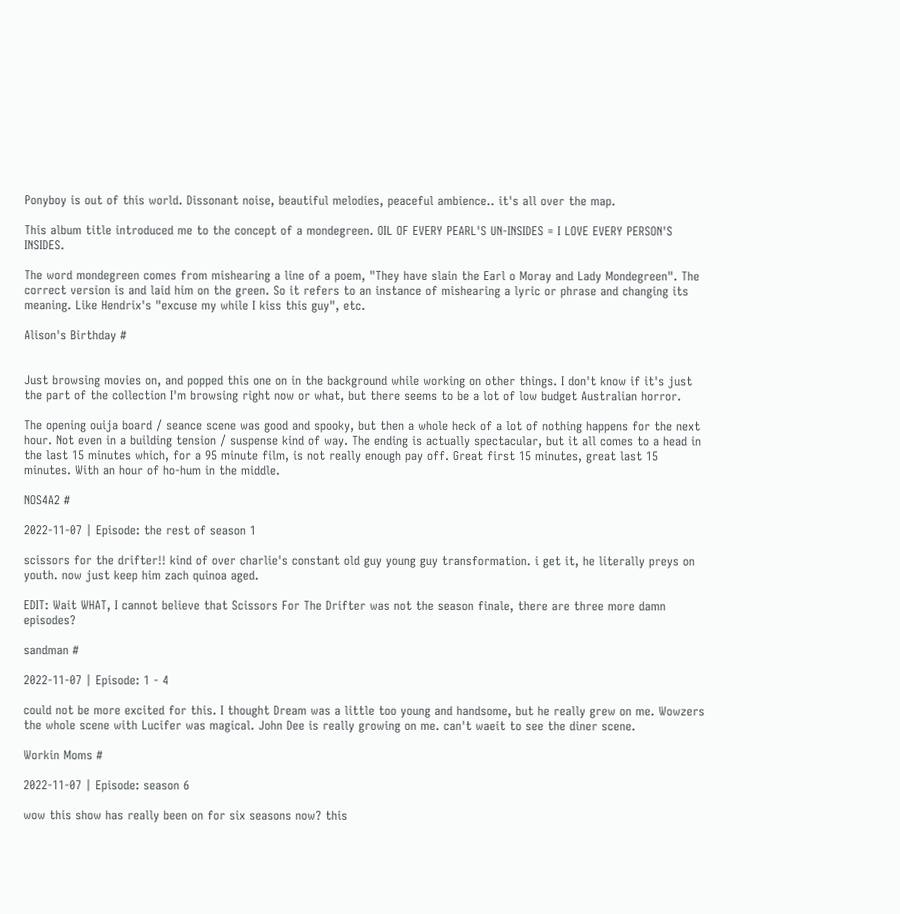Ponyboy is out of this world. Dissonant noise, beautiful melodies, peaceful ambience.. it's all over the map.

This album title introduced me to the concept of a mondegreen. OIL OF EVERY PEARL'S UN-INSIDES = I LOVE EVERY PERSON'S INSIDES.

The word mondegreen comes from mishearing a line of a poem, "They have slain the Earl o Moray and Lady Mondegreen". The correct version is and laid him on the green. So it refers to an instance of mishearing a lyric or phrase and changing its meaning. Like Hendrix's "excuse my while I kiss this guy", etc.

Alison's Birthday #


Just browsing movies on, and popped this one on in the background while working on other things. I don't know if it's just the part of the collection I'm browsing right now or what, but there seems to be a lot of low budget Australian horror.

The opening ouija board / seance scene was good and spooky, but then a whole heck of a lot of nothing happens for the next hour. Not even in a building tension / suspense kind of way. The ending is actually spectacular, but it all comes to a head in the last 15 minutes which, for a 95 minute film, is not really enough pay off. Great first 15 minutes, great last 15 minutes. With an hour of ho-hum in the middle.

NOS4A2 #

2022-11-07 | Episode: the rest of season 1

scissors for the drifter!! kind of over charlie's constant old guy young guy transformation. i get it, he literally preys on youth. now just keep him zach quinoa aged.

EDIT: Wait WHAT, I cannot believe that Scissors For The Drifter was not the season finale, there are three more damn episodes?

sandman #

2022-11-07 | Episode: 1 - 4

could not be more excited for this. I thought Dream was a little too young and handsome, but he really grew on me. Wowzers the whole scene with Lucifer was magical. John Dee is really growing on me. can't waeit to see the diner scene.

Workin Moms #

2022-11-07 | Episode: season 6

wow this show has really been on for six seasons now? this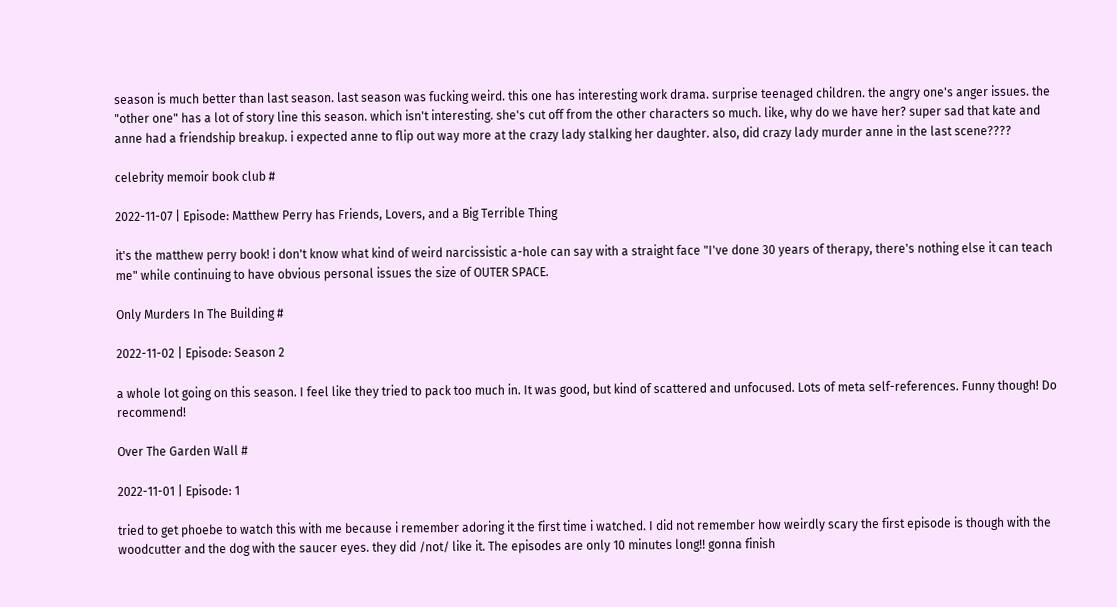season is much better than last season. last season was fucking weird. this one has interesting work drama. surprise teenaged children. the angry one's anger issues. the "other one" has a lot of story line this season. which isn't interesting. she's cut off from the other characters so much. like, why do we have her? super sad that kate and anne had a friendship breakup. i expected anne to flip out way more at the crazy lady stalking her daughter. also, did crazy lady murder anne in the last scene????

celebrity memoir book club #

2022-11-07 | Episode: Matthew Perry has Friends, Lovers, and a Big Terrible Thing

it's the matthew perry book! i don't know what kind of weird narcissistic a-hole can say with a straight face "I've done 30 years of therapy, there's nothing else it can teach me" while continuing to have obvious personal issues the size of OUTER SPACE.

Only Murders In The Building #

2022-11-02 | Episode: Season 2

a whole lot going on this season. I feel like they tried to pack too much in. It was good, but kind of scattered and unfocused. Lots of meta self-references. Funny though! Do recommend!

Over The Garden Wall #

2022-11-01 | Episode: 1

tried to get phoebe to watch this with me because i remember adoring it the first time i watched. I did not remember how weirdly scary the first episode is though with the woodcutter and the dog with the saucer eyes. they did /not/ like it. The episodes are only 10 minutes long!! gonna finish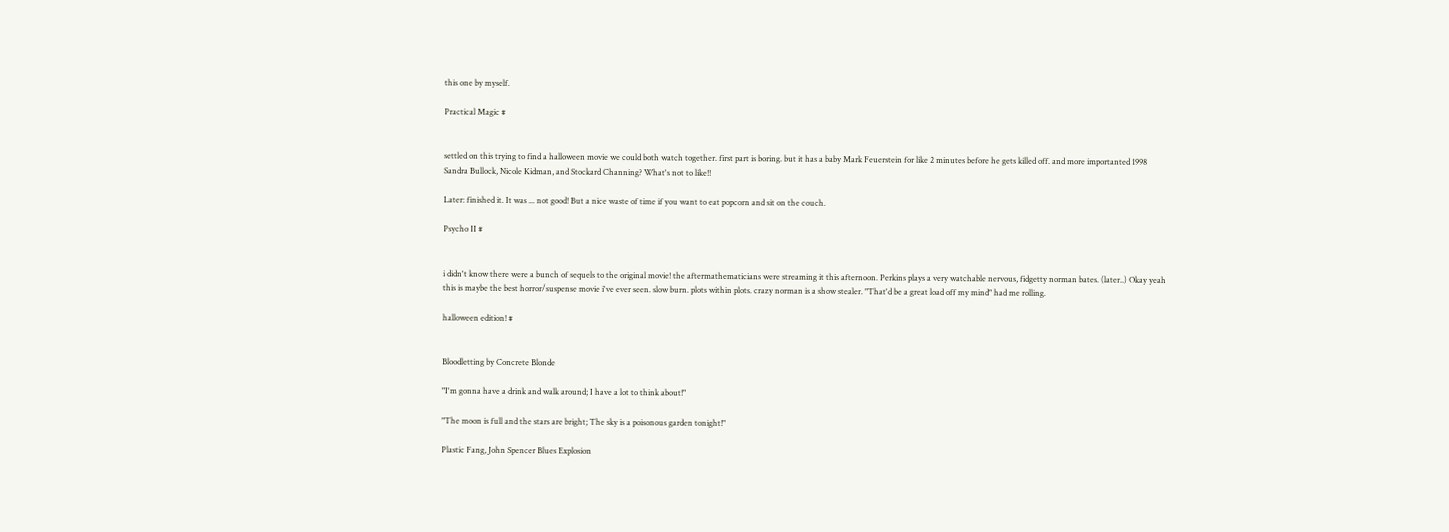this one by myself.

Practical Magic #


settled on this trying to find a halloween movie we could both watch together. first part is boring. but it has a baby Mark Feuerstein for like 2 minutes before he gets killed off. and more importanted 1998 Sandra Bullock, Nicole Kidman, and Stockard Channing? What's not to like!!

Later: finished it. It was ... not good! But a nice waste of time if you want to eat popcorn and sit on the couch.

Psycho II #


i didn't know there were a bunch of sequels to the original movie! the aftermathematicians were streaming it this afternoon. Perkins plays a very watchable nervous, fidgetty norman bates. (later..) Okay yeah this is maybe the best horror/suspense movie i've ever seen. slow burn. plots within plots. crazy norman is a show stealer. "That'd be a great load off my mind" had me rolling.

halloween edition! #


Bloodletting by Concrete Blonde

"I'm gonna have a drink and walk around; I have a lot to think about!"

"The moon is full and the stars are bright; The sky is a poisonous garden tonight!"

Plastic Fang, John Spencer Blues Explosion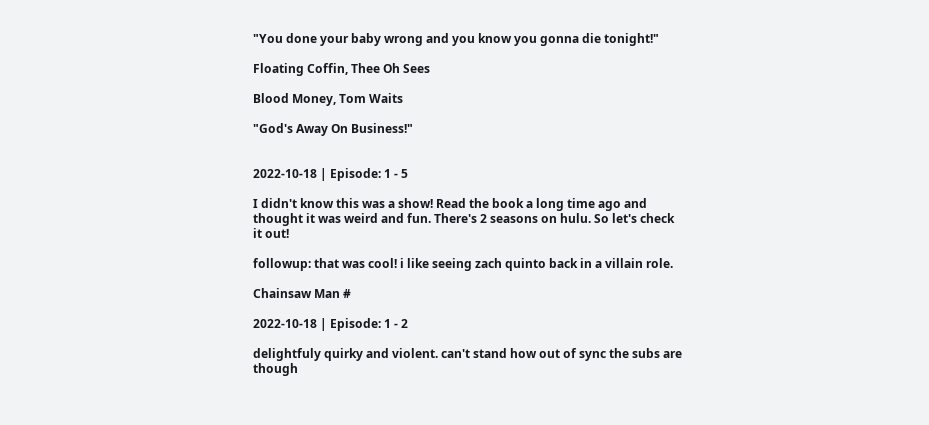"You done your baby wrong and you know you gonna die tonight!"

Floating Coffin, Thee Oh Sees

Blood Money, Tom Waits

"God's Away On Business!"


2022-10-18 | Episode: 1 - 5

I didn't know this was a show! Read the book a long time ago and thought it was weird and fun. There's 2 seasons on hulu. So let's check it out!

followup: that was cool! i like seeing zach quinto back in a villain role.

Chainsaw Man #

2022-10-18 | Episode: 1 - 2

delightfuly quirky and violent. can't stand how out of sync the subs are though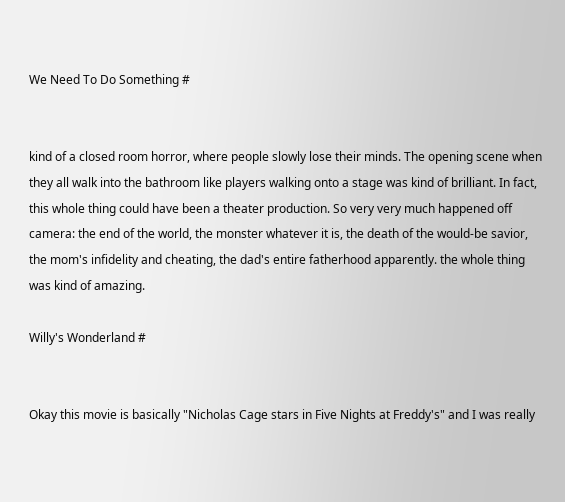We Need To Do Something #


kind of a closed room horror, where people slowly lose their minds. The opening scene when they all walk into the bathroom like players walking onto a stage was kind of brilliant. In fact, this whole thing could have been a theater production. So very very much happened off camera: the end of the world, the monster whatever it is, the death of the would-be savior, the mom's infidelity and cheating, the dad's entire fatherhood apparently. the whole thing was kind of amazing.

Willy's Wonderland #


Okay this movie is basically "Nicholas Cage stars in Five Nights at Freddy's" and I was really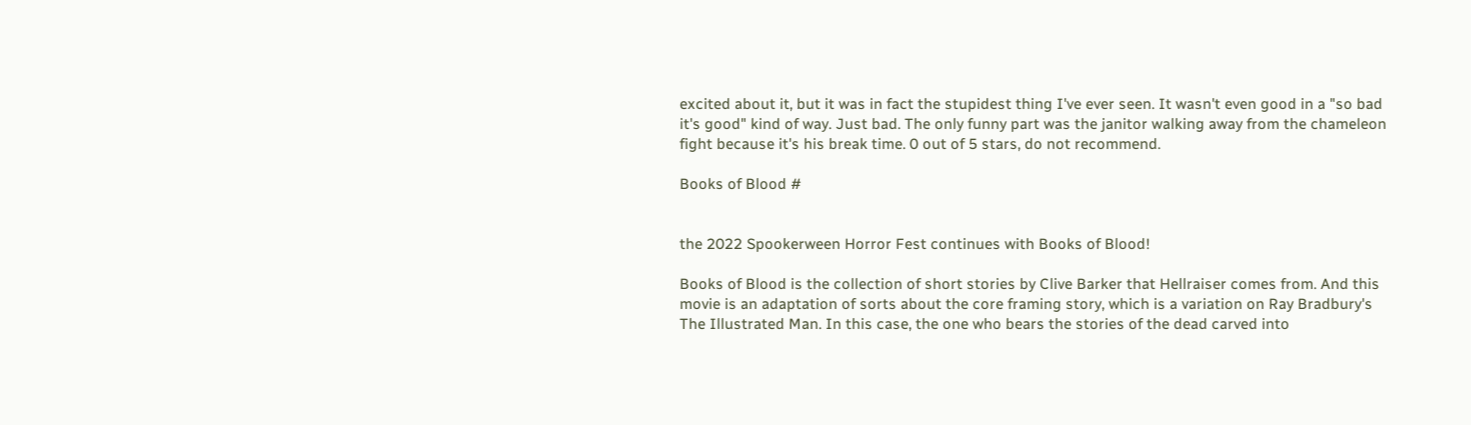excited about it, but it was in fact the stupidest thing I've ever seen. It wasn't even good in a "so bad it's good" kind of way. Just bad. The only funny part was the janitor walking away from the chameleon fight because it's his break time. 0 out of 5 stars, do not recommend.

Books of Blood #


the 2022 Spookerween Horror Fest continues with Books of Blood!

Books of Blood is the collection of short stories by Clive Barker that Hellraiser comes from. And this movie is an adaptation of sorts about the core framing story, which is a variation on Ray Bradbury's The Illustrated Man. In this case, the one who bears the stories of the dead carved into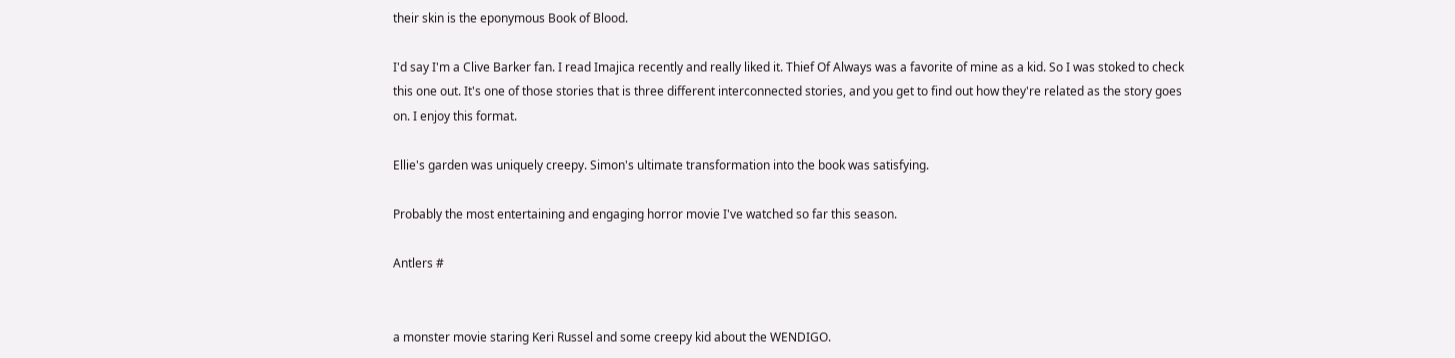their skin is the eponymous Book of Blood.

I'd say I'm a Clive Barker fan. I read Imajica recently and really liked it. Thief Of Always was a favorite of mine as a kid. So I was stoked to check this one out. It's one of those stories that is three different interconnected stories, and you get to find out how they're related as the story goes on. I enjoy this format.

Ellie's garden was uniquely creepy. Simon's ultimate transformation into the book was satisfying.

Probably the most entertaining and engaging horror movie I've watched so far this season.

Antlers #


a monster movie staring Keri Russel and some creepy kid about the WENDIGO.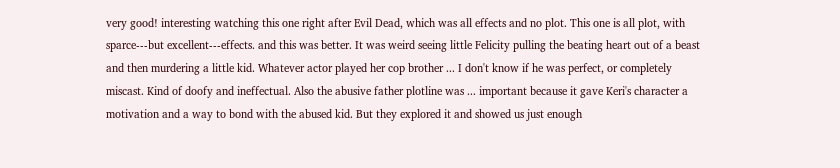very good! interesting watching this one right after Evil Dead, which was all effects and no plot. This one is all plot, with sparce---but excellent---effects. and this was better. It was weird seeing little Felicity pulling the beating heart out of a beast and then murdering a little kid. Whatever actor played her cop brother ... I don't know if he was perfect, or completely miscast. Kind of doofy and ineffectual. Also the abusive father plotline was ... important because it gave Keri's character a motivation and a way to bond with the abused kid. But they explored it and showed us just enough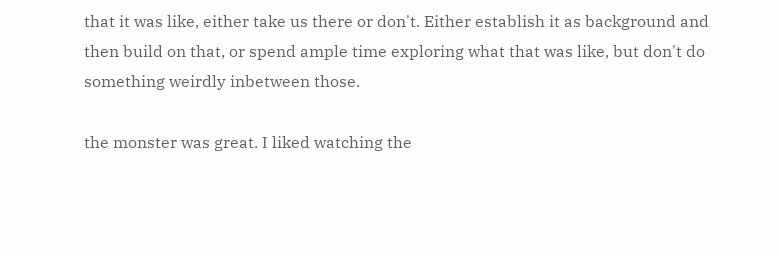that it was like, either take us there or don't. Either establish it as background and then build on that, or spend ample time exploring what that was like, but don't do something weirdly inbetween those.

the monster was great. I liked watching the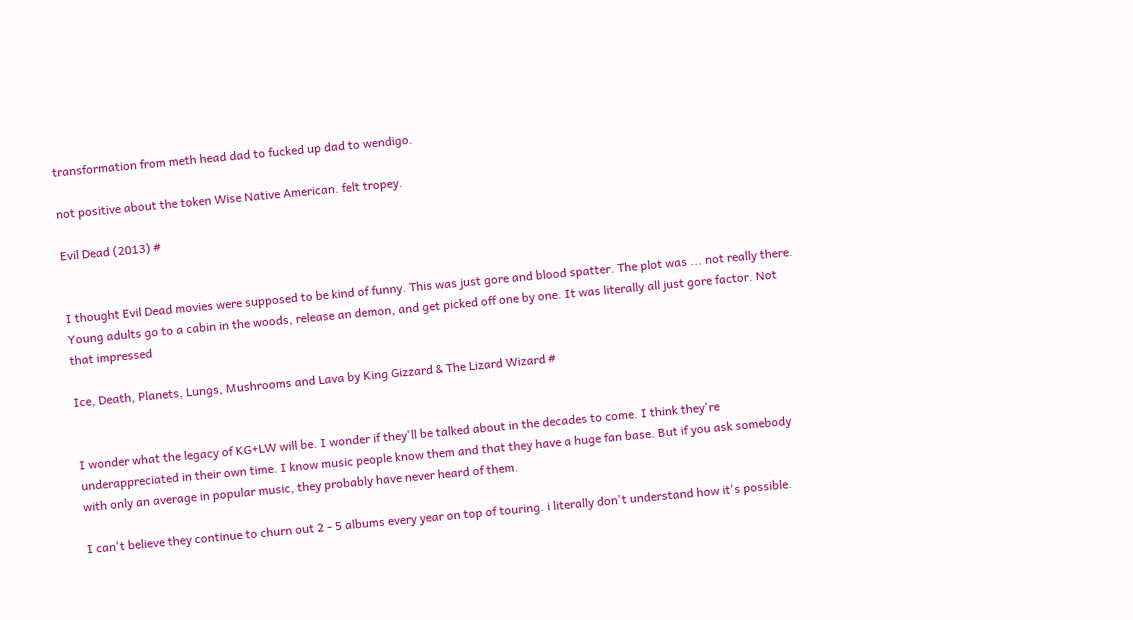transformation from meth head dad to fucked up dad to wendigo.

not positive about the token Wise Native American. felt tropey.

Evil Dead (2013) #


I thought Evil Dead movies were supposed to be kind of funny. This was just gore and blood spatter. The plot was ... not really there. Young adults go to a cabin in the woods, release an demon, and get picked off one by one. It was literally all just gore factor. Not that impressed

Ice, Death, Planets, Lungs, Mushrooms and Lava by King Gizzard & The Lizard Wizard #


I wonder what the legacy of KG+LW will be. I wonder if they'll be talked about in the decades to come. I think they're underappreciated in their own time. I know music people know them and that they have a huge fan base. But if you ask somebody with only an average in popular music, they probably have never heard of them.

I can't believe they continue to churn out 2 - 5 albums every year on top of touring. i literally don't understand how it's possible.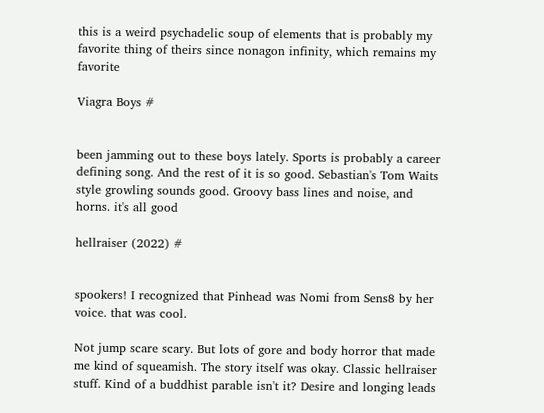this is a weird psychadelic soup of elements that is probably my favorite thing of theirs since nonagon infinity, which remains my favorite

Viagra Boys #


been jamming out to these boys lately. Sports is probably a career defining song. And the rest of it is so good. Sebastian's Tom Waits style growling sounds good. Groovy bass lines and noise, and horns. it's all good

hellraiser (2022) #


spookers! I recognized that Pinhead was Nomi from Sens8 by her voice. that was cool.

Not jump scare scary. But lots of gore and body horror that made me kind of squeamish. The story itself was okay. Classic hellraiser stuff. Kind of a buddhist parable isn't it? Desire and longing leads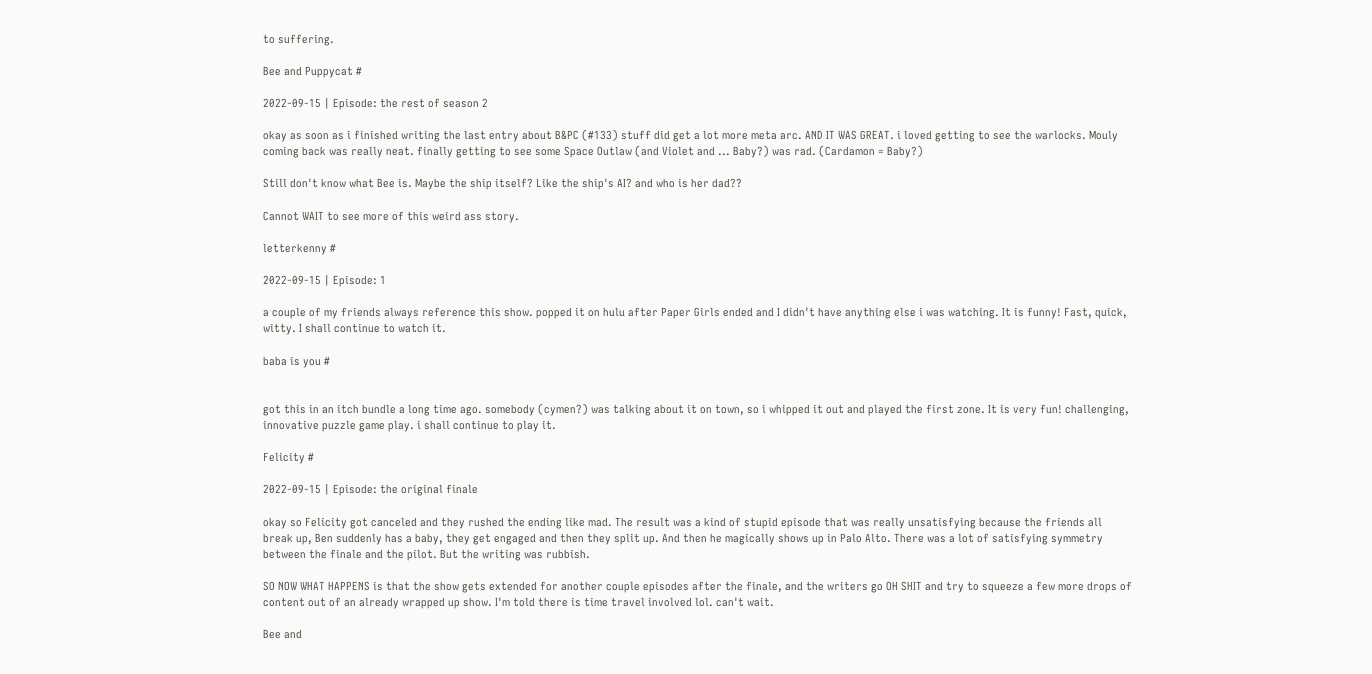to suffering.

Bee and Puppycat #

2022-09-15 | Episode: the rest of season 2

okay as soon as i finished writing the last entry about B&PC (#133) stuff did get a lot more meta arc. AND IT WAS GREAT. i loved getting to see the warlocks. Mouly coming back was really neat. finally getting to see some Space Outlaw (and Violet and ... Baby?) was rad. (Cardamon = Baby?)

Still don't know what Bee is. Maybe the ship itself? Like the ship's AI? and who is her dad??

Cannot WAIT to see more of this weird ass story.

letterkenny #

2022-09-15 | Episode: 1

a couple of my friends always reference this show. popped it on hulu after Paper Girls ended and I didn't have anything else i was watching. It is funny! Fast, quick, witty. I shall continue to watch it.

baba is you #


got this in an itch bundle a long time ago. somebody (cymen?) was talking about it on town, so i whipped it out and played the first zone. It is very fun! challenging, innovative puzzle game play. i shall continue to play it.

Felicity #

2022-09-15 | Episode: the original finale

okay so Felicity got canceled and they rushed the ending like mad. The result was a kind of stupid episode that was really unsatisfying because the friends all break up, Ben suddenly has a baby, they get engaged and then they split up. And then he magically shows up in Palo Alto. There was a lot of satisfying symmetry between the finale and the pilot. But the writing was rubbish.

SO NOW WHAT HAPPENS is that the show gets extended for another couple episodes after the finale, and the writers go OH SHIT and try to squeeze a few more drops of content out of an already wrapped up show. I'm told there is time travel involved lol. can't wait.

Bee and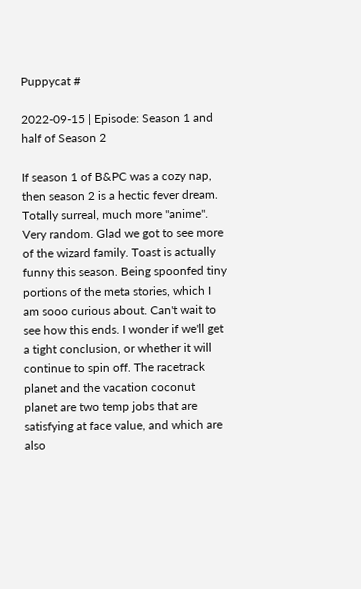Puppycat #

2022-09-15 | Episode: Season 1 and half of Season 2

If season 1 of B&PC was a cozy nap, then season 2 is a hectic fever dream. Totally surreal, much more "anime". Very random. Glad we got to see more of the wizard family. Toast is actually funny this season. Being spoonfed tiny portions of the meta stories, which I am sooo curious about. Can't wait to see how this ends. I wonder if we'll get a tight conclusion, or whether it will continue to spin off. The racetrack planet and the vacation coconut planet are two temp jobs that are satisfying at face value, and which are also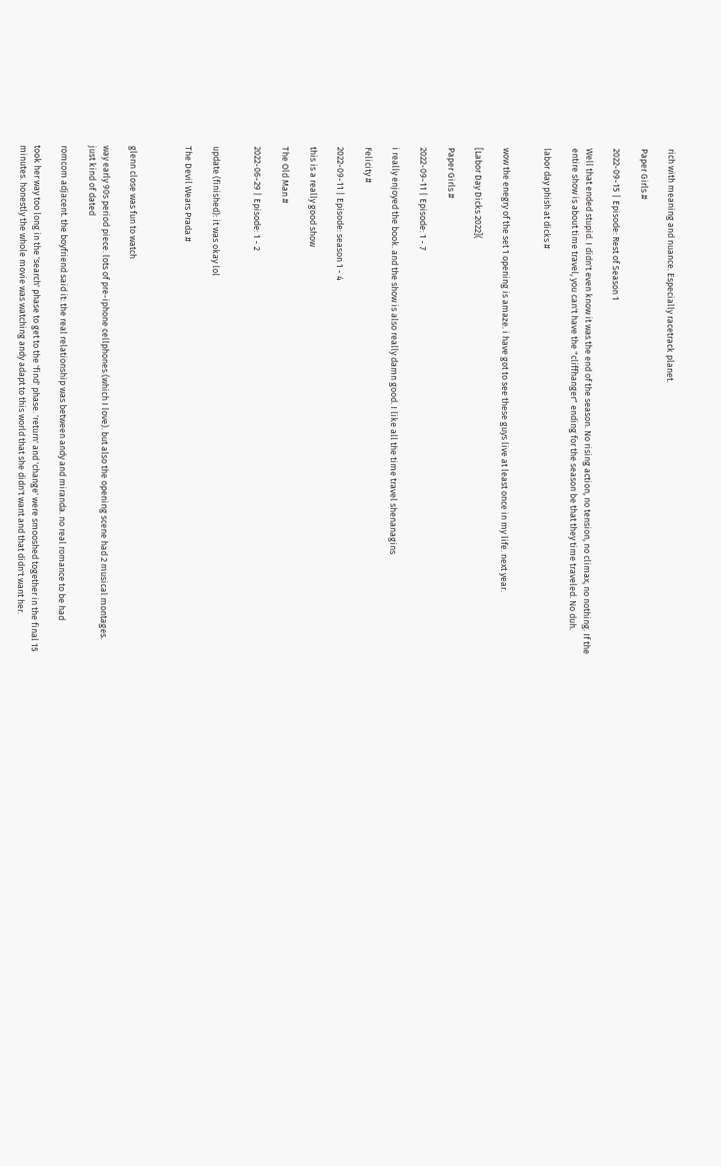rich with meaning and nuance. Especially racetrack planet.

Paper Girls #

2022-09-15 | Episode: Rest of Season 1

Well that ended stupid. I didn't even know it was the end of the season. No rising action, no tension, no climax, no nothing. If the entire show is about time travel, you can't have the "cliffhanger" ending for the season be that they time traveled. No duh.

labor day phish at dicks #


wow the enegry of the set 1 opening is amaze. i have got to see these guys live at least once in my life. next year.

[Labor Day Dicks 2022](

Paper Girls #

2022-09-11 | Episode: 1 - 7

i really enjoyed the book. and the show is also really damn good. I like all the time travel shenanagins

Felicity #

2022-09-11 | Episode: season 1 - 4

this is a really good show

The Old Man #

2022-06-29 | Episode: 1 - 2


update (finished): it was okay lol

The Devil Wears Prada #



glenn close was fun to watch

way early 90s period piece. lots of pre-iphone cellphones (which I love). but also the opening scene had 2 musical montages. just kind of dated

romcom adjacent. the boyfriend said it: the real relationship was between andy and miranda. no real romance to be had

took her way too long in the 'search' phase to get to the 'find' phase. 'return' and 'change' were smooshed together in the final 15 minutes. honestly the whole movie was watching andy adapt to this world that she didn't want and that didn't want her.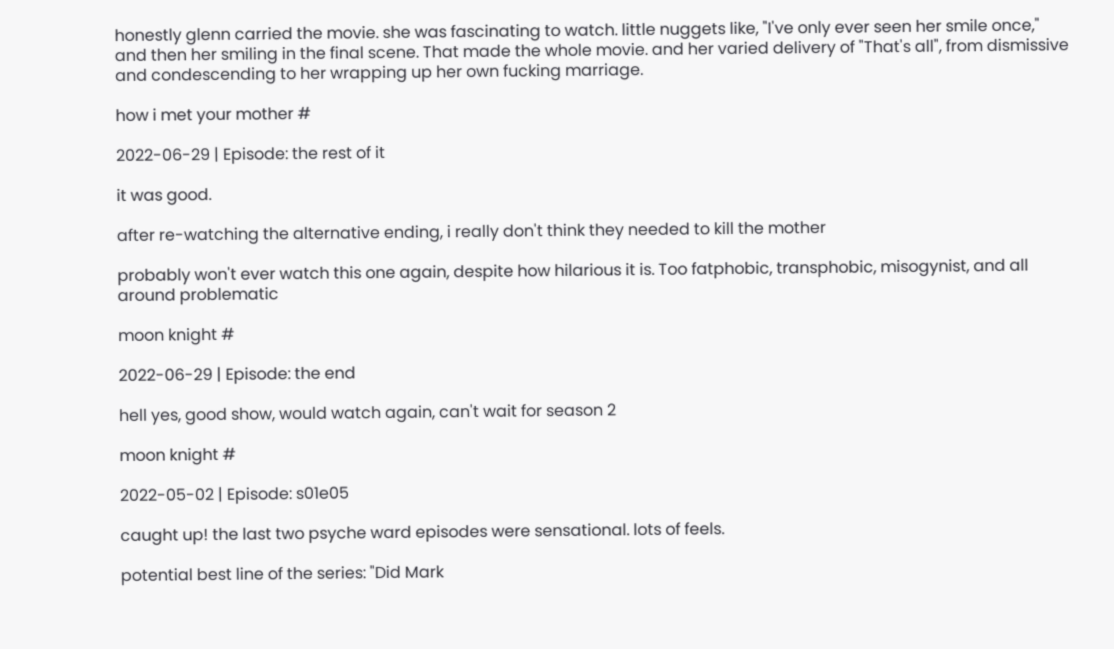honestly glenn carried the movie. she was fascinating to watch. little nuggets like, "I've only ever seen her smile once," and then her smiling in the final scene. That made the whole movie. and her varied delivery of "That's all", from dismissive and condescending to her wrapping up her own fucking marriage.

how i met your mother #

2022-06-29 | Episode: the rest of it

it was good.

after re-watching the alternative ending, i really don't think they needed to kill the mother

probably won't ever watch this one again, despite how hilarious it is. Too fatphobic, transphobic, misogynist, and all around problematic

moon knight #

2022-06-29 | Episode: the end

hell yes, good show, would watch again, can't wait for season 2

moon knight #

2022-05-02 | Episode: s01e05

caught up! the last two psyche ward episodes were sensational. lots of feels.

potential best line of the series: "Did Mark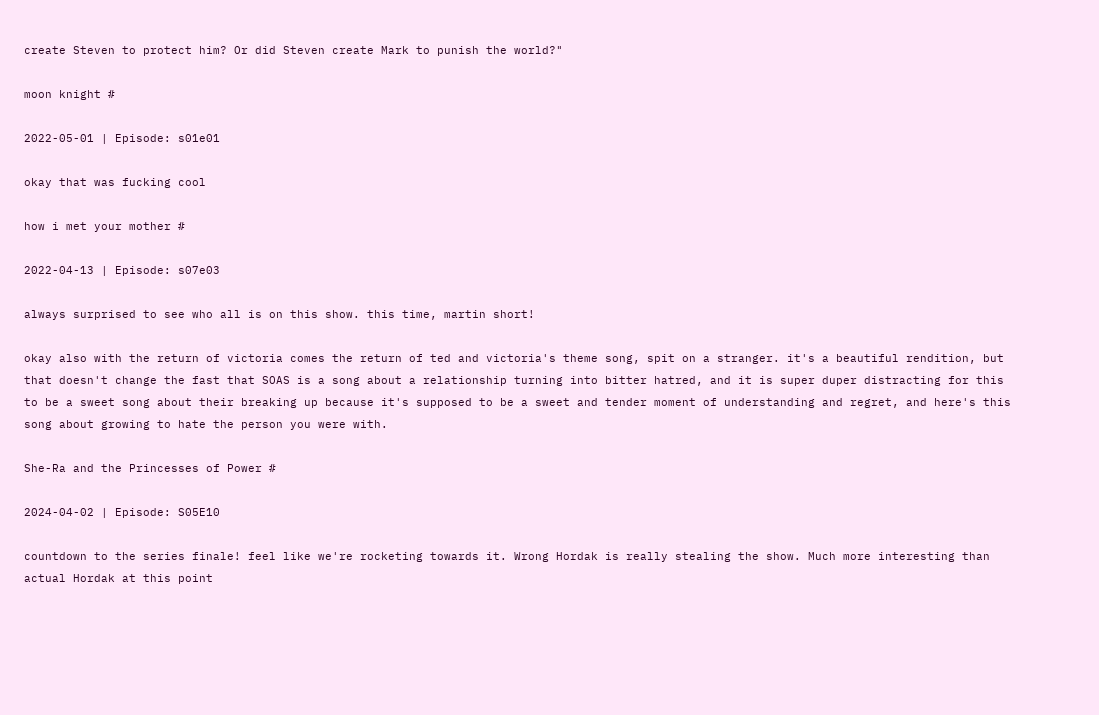create Steven to protect him? Or did Steven create Mark to punish the world?"

moon knight #

2022-05-01 | Episode: s01e01

okay that was fucking cool

how i met your mother #

2022-04-13 | Episode: s07e03

always surprised to see who all is on this show. this time, martin short!

okay also with the return of victoria comes the return of ted and victoria's theme song, spit on a stranger. it's a beautiful rendition, but that doesn't change the fast that SOAS is a song about a relationship turning into bitter hatred, and it is super duper distracting for this to be a sweet song about their breaking up because it's supposed to be a sweet and tender moment of understanding and regret, and here's this song about growing to hate the person you were with.

She-Ra and the Princesses of Power #

2024-04-02 | Episode: S05E10

countdown to the series finale! feel like we're rocketing towards it. Wrong Hordak is really stealing the show. Much more interesting than actual Hordak at this point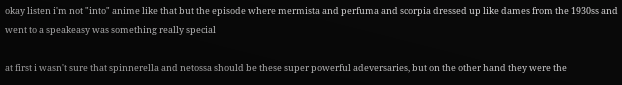okay listen i'm not "into" anime like that but the episode where mermista and perfuma and scorpia dressed up like dames from the 1930ss and went to a speakeasy was something really special

at first i wasn't sure that spinnerella and netossa should be these super powerful adeversaries, but on the other hand they were the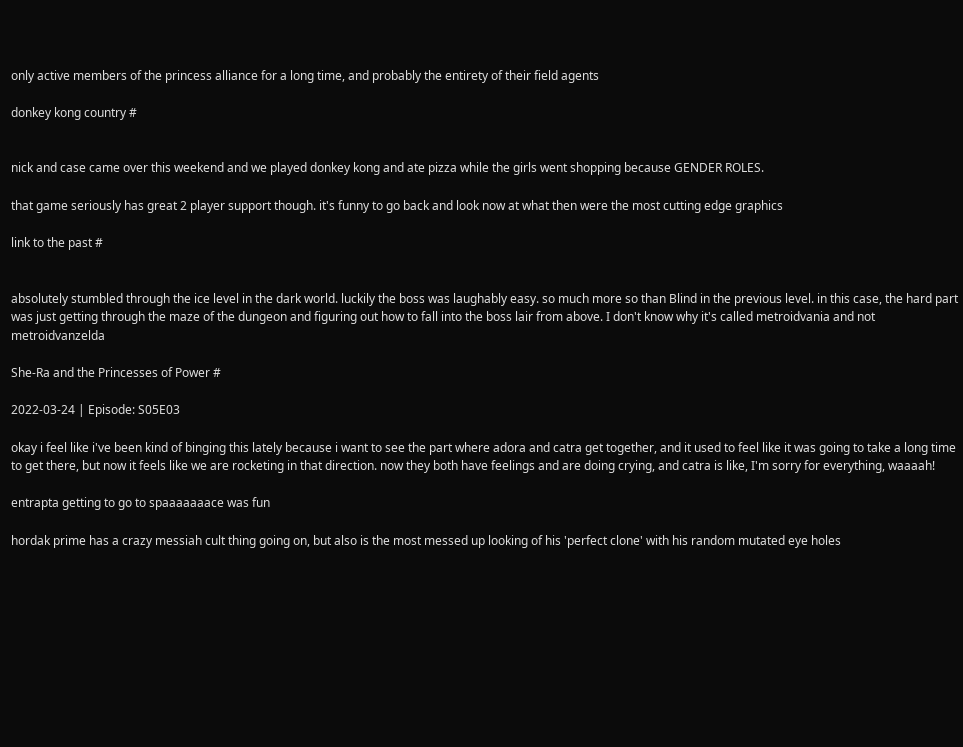only active members of the princess alliance for a long time, and probably the entirety of their field agents

donkey kong country #


nick and case came over this weekend and we played donkey kong and ate pizza while the girls went shopping because GENDER ROLES.

that game seriously has great 2 player support though. it's funny to go back and look now at what then were the most cutting edge graphics

link to the past #


absolutely stumbled through the ice level in the dark world. luckily the boss was laughably easy. so much more so than Blind in the previous level. in this case, the hard part was just getting through the maze of the dungeon and figuring out how to fall into the boss lair from above. I don't know why it's called metroidvania and not metroidvanzelda

She-Ra and the Princesses of Power #

2022-03-24 | Episode: S05E03

okay i feel like i've been kind of binging this lately because i want to see the part where adora and catra get together, and it used to feel like it was going to take a long time to get there, but now it feels like we are rocketing in that direction. now they both have feelings and are doing crying, and catra is like, I'm sorry for everything, waaaah!

entrapta getting to go to spaaaaaaace was fun

hordak prime has a crazy messiah cult thing going on, but also is the most messed up looking of his 'perfect clone' with his random mutated eye holes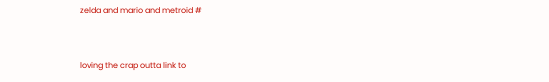zelda and mario and metroid #


loving the crap outta link to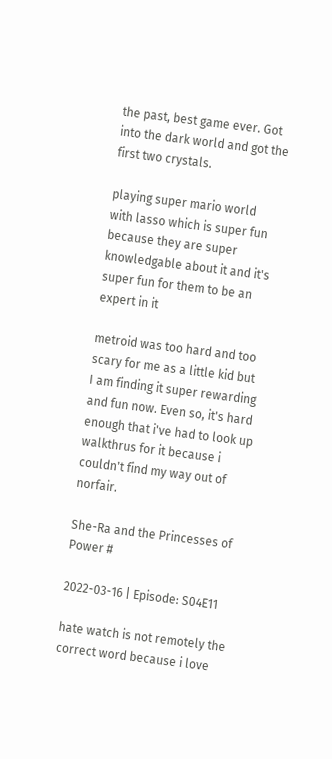the past, best game ever. Got into the dark world and got the first two crystals.

playing super mario world with lasso which is super fun because they are super knowledgable about it and it's super fun for them to be an expert in it

metroid was too hard and too scary for me as a little kid but I am finding it super rewarding and fun now. Even so, it's hard enough that i've had to look up walkthrus for it because i couldn't find my way out of norfair.

She-Ra and the Princesses of Power #

2022-03-16 | Episode: S04E11

hate watch is not remotely the correct word because i love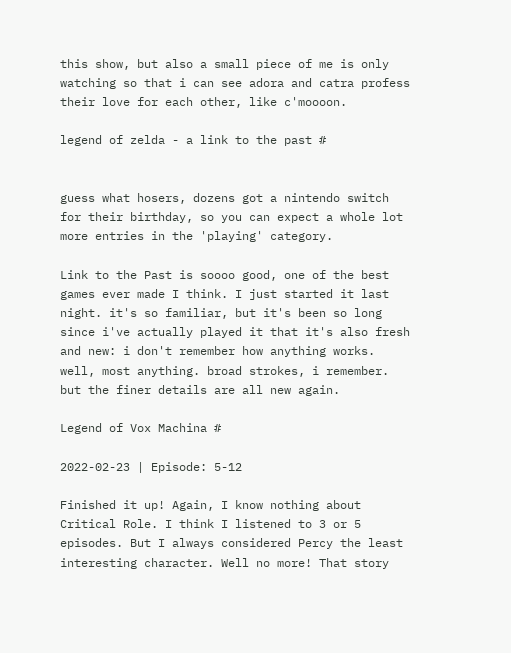this show, but also a small piece of me is only watching so that i can see adora and catra profess their love for each other, like c'moooon.

legend of zelda - a link to the past #


guess what hosers, dozens got a nintendo switch for their birthday, so you can expect a whole lot more entries in the 'playing' category.

Link to the Past is soooo good, one of the best games ever made I think. I just started it last night. it's so familiar, but it's been so long since i've actually played it that it's also fresh and new: i don't remember how anything works. well, most anything. broad strokes, i remember. but the finer details are all new again.

Legend of Vox Machina #

2022-02-23 | Episode: 5-12

Finished it up! Again, I know nothing about Critical Role. I think I listened to 3 or 5 episodes. But I always considered Percy the least interesting character. Well no more! That story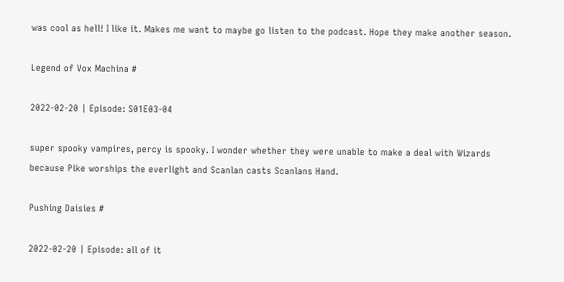was cool as hell! I like it. Makes me want to maybe go listen to the podcast. Hope they make another season.

Legend of Vox Machina #

2022-02-20 | Episode: S01E03-04

super spooky vampires, percy is spooky. I wonder whether they were unable to make a deal with Wizards because Pike worships the everlight and Scanlan casts Scanlans Hand.

Pushing Daisies #

2022-02-20 | Episode: all of it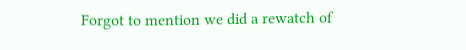Forgot to mention we did a rewatch of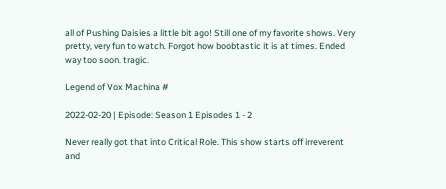all of Pushing Daisies a little bit ago! Still one of my favorite shows. Very pretty, very fun to watch. Forgot how boobtastic it is at times. Ended way too soon. tragic.

Legend of Vox Machina #

2022-02-20 | Episode: Season 1 Episodes 1 - 2

Never really got that into Critical Role. This show starts off irreverent and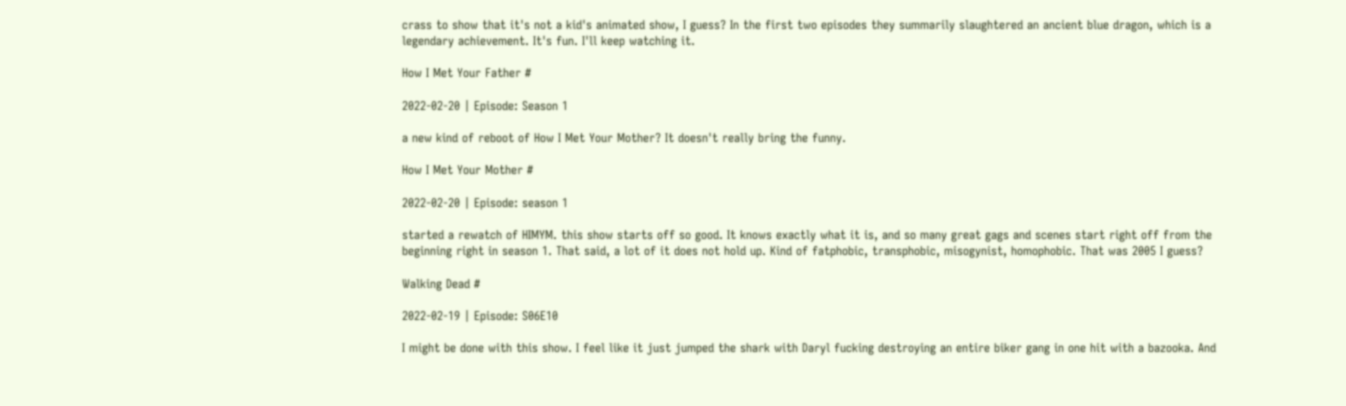crass to show that it's not a kid's animated show, I guess? In the first two episodes they summarily slaughtered an ancient blue dragon, which is a legendary achievement. It's fun. I'll keep watching it.

How I Met Your Father #

2022-02-20 | Episode: Season 1

a new kind of reboot of How I Met Your Mother? It doesn't really bring the funny.

How I Met Your Mother #

2022-02-20 | Episode: season 1

started a rewatch of HIMYM. this show starts off so good. It knows exactly what it is, and so many great gags and scenes start right off from the beginning right in season 1. That said, a lot of it does not hold up. Kind of fatphobic, transphobic, misogynist, homophobic. That was 2005 I guess?

Walking Dead #

2022-02-19 | Episode: S06E10

I might be done with this show. I feel like it just jumped the shark with Daryl fucking destroying an entire biker gang in one hit with a bazooka. And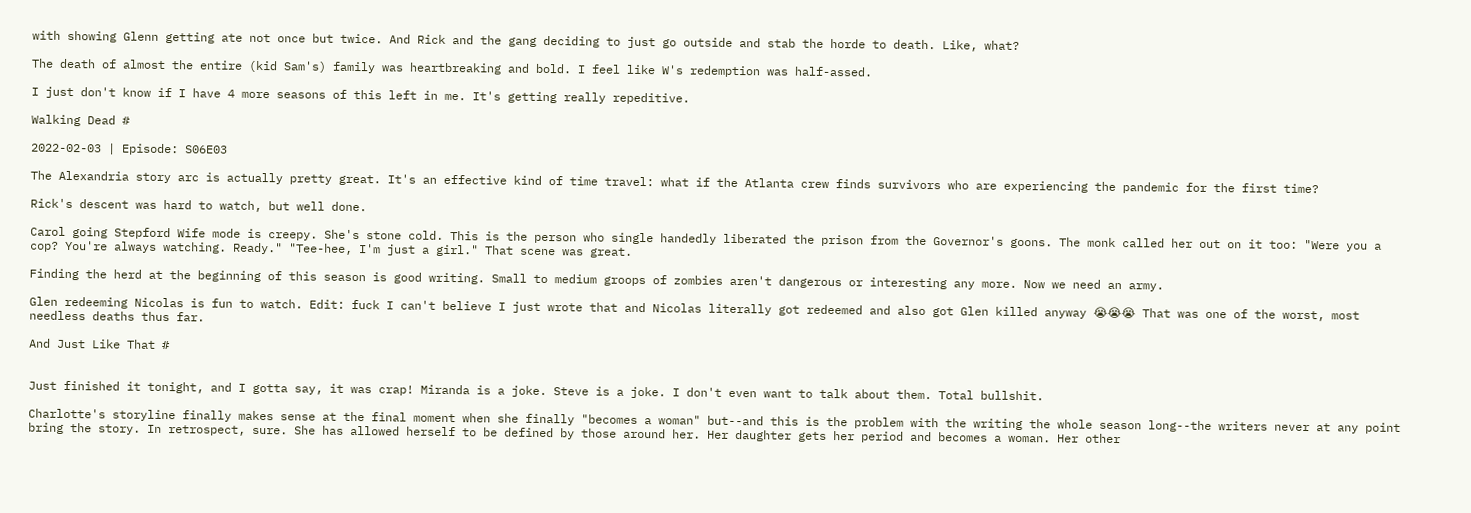with showing Glenn getting ate not once but twice. And Rick and the gang deciding to just go outside and stab the horde to death. Like, what?

The death of almost the entire (kid Sam's) family was heartbreaking and bold. I feel like W's redemption was half-assed.

I just don't know if I have 4 more seasons of this left in me. It's getting really repeditive.

Walking Dead #

2022-02-03 | Episode: S06E03

The Alexandria story arc is actually pretty great. It's an effective kind of time travel: what if the Atlanta crew finds survivors who are experiencing the pandemic for the first time?

Rick's descent was hard to watch, but well done.

Carol going Stepford Wife mode is creepy. She's stone cold. This is the person who single handedly liberated the prison from the Governor's goons. The monk called her out on it too: "Were you a cop? You're always watching. Ready." "Tee-hee, I'm just a girl." That scene was great.

Finding the herd at the beginning of this season is good writing. Small to medium groops of zombies aren't dangerous or interesting any more. Now we need an army.

Glen redeeming Nicolas is fun to watch. Edit: fuck I can't believe I just wrote that and Nicolas literally got redeemed and also got Glen killed anyway 😭😭😭 That was one of the worst, most needless deaths thus far.

And Just Like That #


Just finished it tonight, and I gotta say, it was crap! Miranda is a joke. Steve is a joke. I don't even want to talk about them. Total bullshit.

Charlotte's storyline finally makes sense at the final moment when she finally "becomes a woman" but--and this is the problem with the writing the whole season long--the writers never at any point bring the story. In retrospect, sure. She has allowed herself to be defined by those around her. Her daughter gets her period and becomes a woman. Her other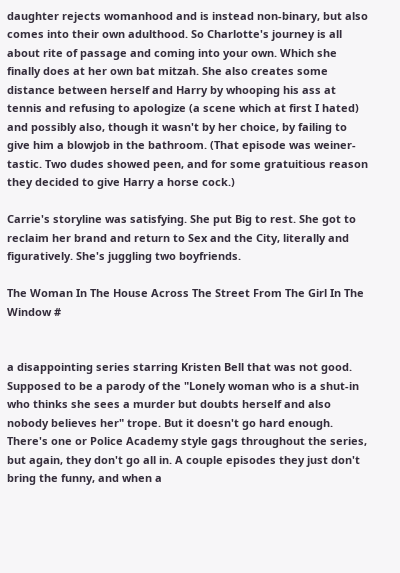daughter rejects womanhood and is instead non-binary, but also comes into their own adulthood. So Charlotte's journey is all about rite of passage and coming into your own. Which she finally does at her own bat mitzah. She also creates some distance between herself and Harry by whooping his ass at tennis and refusing to apologize (a scene which at first I hated) and possibly also, though it wasn't by her choice, by failing to give him a blowjob in the bathroom. (That episode was weiner-tastic. Two dudes showed peen, and for some gratuitious reason they decided to give Harry a horse cock.)

Carrie's storyline was satisfying. She put Big to rest. She got to reclaim her brand and return to Sex and the City, literally and figuratively. She's juggling two boyfriends.

The Woman In The House Across The Street From The Girl In The Window #


a disappointing series starring Kristen Bell that was not good. Supposed to be a parody of the "Lonely woman who is a shut-in who thinks she sees a murder but doubts herself and also nobody believes her" trope. But it doesn't go hard enough. There's one or Police Academy style gags throughout the series, but again, they don't go all in. A couple episodes they just don't bring the funny, and when a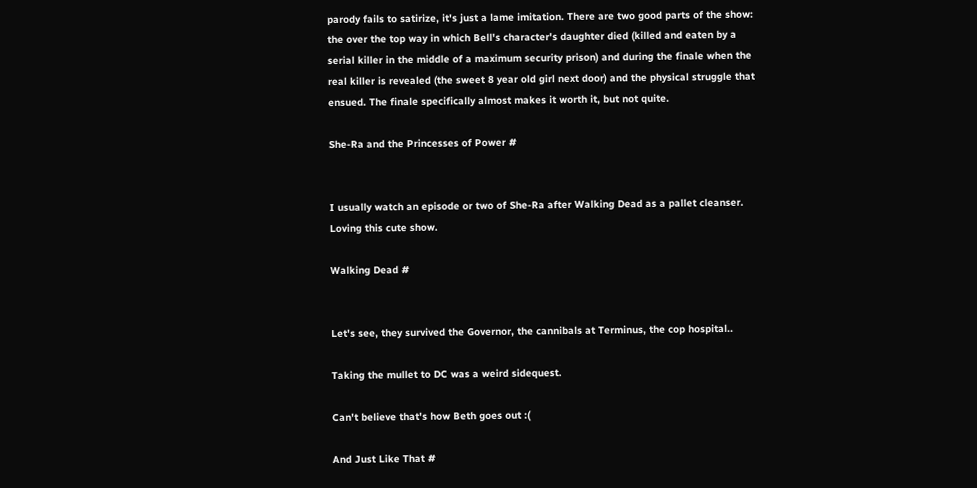parody fails to satirize, it's just a lame imitation. There are two good parts of the show: the over the top way in which Bell's character's daughter died (killed and eaten by a serial killer in the middle of a maximum security prison) and during the finale when the real killer is revealed (the sweet 8 year old girl next door) and the physical struggle that ensued. The finale specifically almost makes it worth it, but not quite.

She-Ra and the Princesses of Power #


I usually watch an episode or two of She-Ra after Walking Dead as a pallet cleanser. Loving this cute show.

Walking Dead #


Let's see, they survived the Governor, the cannibals at Terminus, the cop hospital..

Taking the mullet to DC was a weird sidequest.

Can't believe that's how Beth goes out :(

And Just Like That #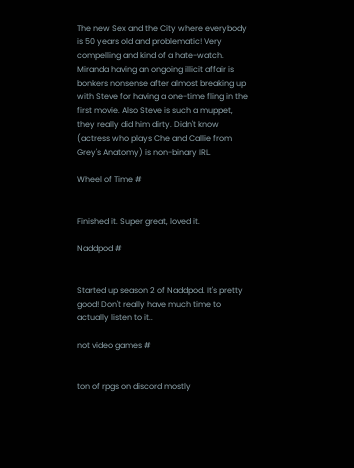The new Sex and the City where everybody is 50 years old and problematic! Very compelling and kind of a hate-watch. Miranda having an ongoing illicit affair is bonkers nonsense after almost breaking up with Steve for having a one-time fling in the first movie. Also Steve is such a muppet, they really did him dirty. Didn't know (actress who plays Che and Callie from Grey's Anatomy) is non-binary IRL.

Wheel of Time #


Finished it. Super great, loved it.

Naddpod #


Started up season 2 of Naddpod. It's pretty good! Don't really have much time to actually listen to it..

not video games #


ton of rpgs on discord mostly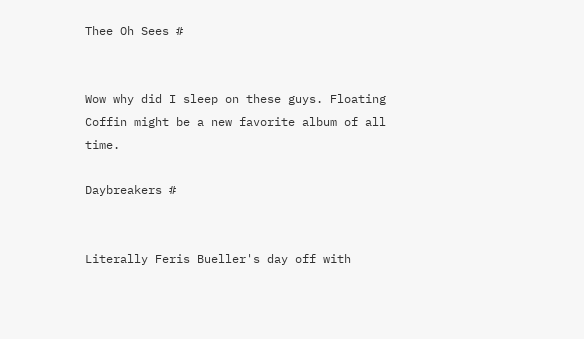Thee Oh Sees #


Wow why did I sleep on these guys. Floating Coffin might be a new favorite album of all time.

Daybreakers #


Literally Feris Bueller's day off with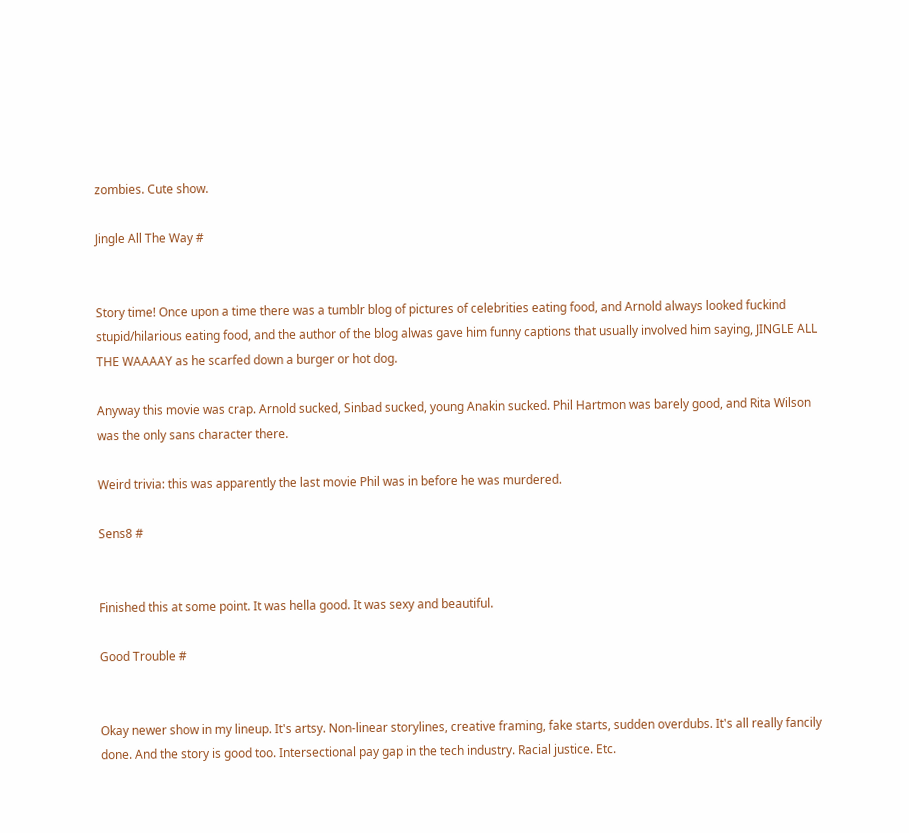zombies. Cute show.

Jingle All The Way #


Story time! Once upon a time there was a tumblr blog of pictures of celebrities eating food, and Arnold always looked fuckind stupid/hilarious eating food, and the author of the blog alwas gave him funny captions that usually involved him saying, JINGLE ALL THE WAAAAY as he scarfed down a burger or hot dog.

Anyway this movie was crap. Arnold sucked, Sinbad sucked, young Anakin sucked. Phil Hartmon was barely good, and Rita Wilson was the only sans character there.

Weird trivia: this was apparently the last movie Phil was in before he was murdered.

Sens8 #


Finished this at some point. It was hella good. It was sexy and beautiful.

Good Trouble #


Okay newer show in my lineup. It's artsy. Non-linear storylines, creative framing, fake starts, sudden overdubs. It's all really fancily done. And the story is good too. Intersectional pay gap in the tech industry. Racial justice. Etc.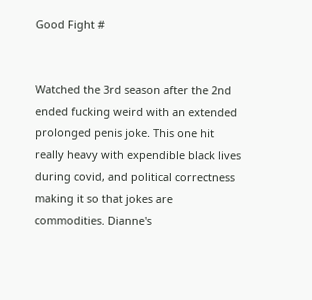Good Fight #


Watched the 3rd season after the 2nd ended fucking weird with an extended prolonged penis joke. This one hit really heavy with expendible black lives during covid, and political correctness making it so that jokes are commodities. Dianne's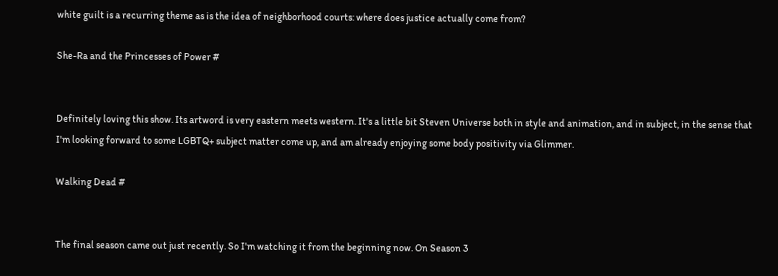white guilt is a recurring theme as is the idea of neighborhood courts: where does justice actually come from?

She-Ra and the Princesses of Power #


Definitely loving this show. Its artword is very eastern meets western. It's a little bit Steven Universe both in style and animation, and in subject, in the sense that I'm looking forward to some LGBTQ+ subject matter come up, and am already enjoying some body positivity via Glimmer.

Walking Dead #


The final season came out just recently. So I'm watching it from the beginning now. On Season 3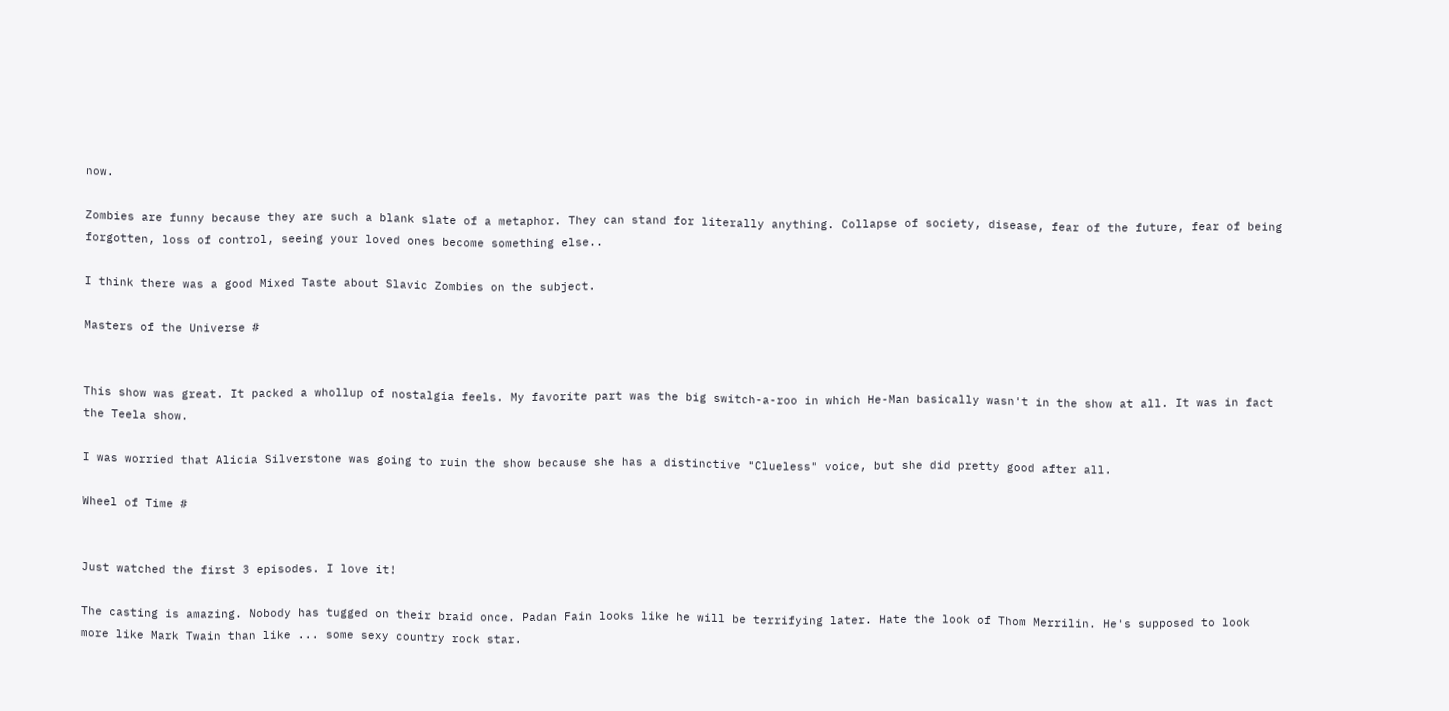now.

Zombies are funny because they are such a blank slate of a metaphor. They can stand for literally anything. Collapse of society, disease, fear of the future, fear of being forgotten, loss of control, seeing your loved ones become something else..

I think there was a good Mixed Taste about Slavic Zombies on the subject.

Masters of the Universe #


This show was great. It packed a whollup of nostalgia feels. My favorite part was the big switch-a-roo in which He-Man basically wasn't in the show at all. It was in fact the Teela show.

I was worried that Alicia Silverstone was going to ruin the show because she has a distinctive "Clueless" voice, but she did pretty good after all.

Wheel of Time #


Just watched the first 3 episodes. I love it!

The casting is amazing. Nobody has tugged on their braid once. Padan Fain looks like he will be terrifying later. Hate the look of Thom Merrilin. He's supposed to look more like Mark Twain than like ... some sexy country rock star.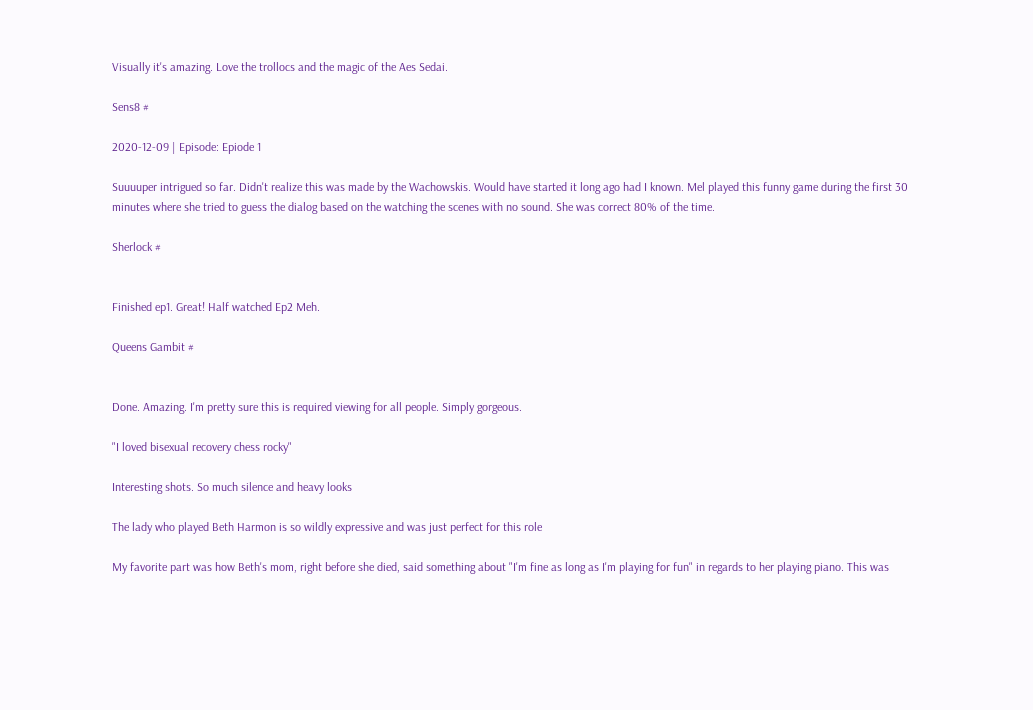Visually it's amazing. Love the trollocs and the magic of the Aes Sedai.

Sens8 #

2020-12-09 | Episode: Epiode 1

Suuuuper intrigued so far. Didn't realize this was made by the Wachowskis. Would have started it long ago had I known. Mel played this funny game during the first 30 minutes where she tried to guess the dialog based on the watching the scenes with no sound. She was correct 80% of the time.

Sherlock #


Finished ep1. Great! Half watched Ep2 Meh.

Queens Gambit #


Done. Amazing. I'm pretty sure this is required viewing for all people. Simply gorgeous.

"I loved bisexual recovery chess rocky"

Interesting shots. So much silence and heavy looks

The lady who played Beth Harmon is so wildly expressive and was just perfect for this role

My favorite part was how Beth's mom, right before she died, said something about "I'm fine as long as I'm playing for fun" in regards to her playing piano. This was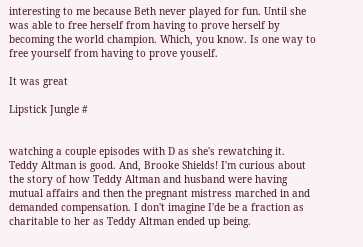interesting to me because Beth never played for fun. Until she was able to free herself from having to prove herself by becoming the world champion. Which, you know. Is one way to free yourself from having to prove youself.

It was great

Lipstick Jungle #


watching a couple episodes with D as she's rewatching it. Teddy Altman is good. And, Brooke Shields! I'm curious about the story of how Teddy Altman and husband were having mutual affairs and then the pregnant mistress marched in and demanded compensation. I don't imagine I'de be a fraction as charitable to her as Teddy Altman ended up being.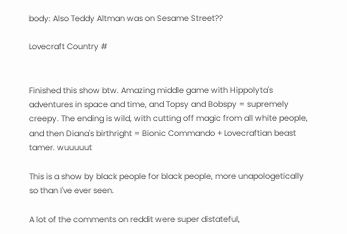body: Also Teddy Altman was on Sesame Street??

Lovecraft Country #


Finished this show btw. Amazing middle game with Hippolyta's adventures in space and time, and Topsy and Bobspy = supremely creepy. The ending is wild, with cutting off magic from all white people, and then Diana's birthright = Bionic Commando + Lovecraftian beast tamer. wuuuuut

This is a show by black people for black people, more unapologetically so than I've ever seen.

A lot of the comments on reddit were super distateful,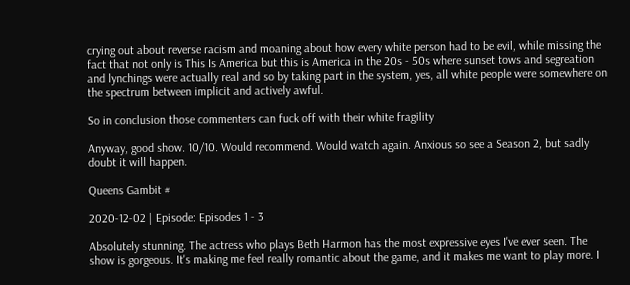crying out about reverse racism and moaning about how every white person had to be evil, while missing the fact that not only is This Is America but this is America in the 20s - 50s where sunset tows and segreation and lynchings were actually real and so by taking part in the system, yes, all white people were somewhere on the spectrum between implicit and actively awful.

So in conclusion those commenters can fuck off with their white fragility

Anyway, good show. 10/10. Would recommend. Would watch again. Anxious so see a Season 2, but sadly doubt it will happen.

Queens Gambit #

2020-12-02 | Episode: Episodes 1 - 3

Absolutely stunning. The actress who plays Beth Harmon has the most expressive eyes I've ever seen. The show is gorgeous. It's making me feel really romantic about the game, and it makes me want to play more. I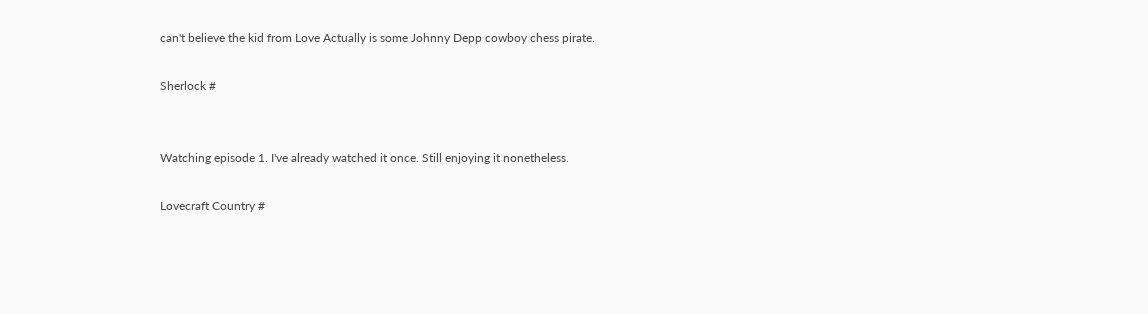can't believe the kid from Love Actually is some Johnny Depp cowboy chess pirate.

Sherlock #


Watching episode 1. I've already watched it once. Still enjoying it nonetheless.

Lovecraft Country #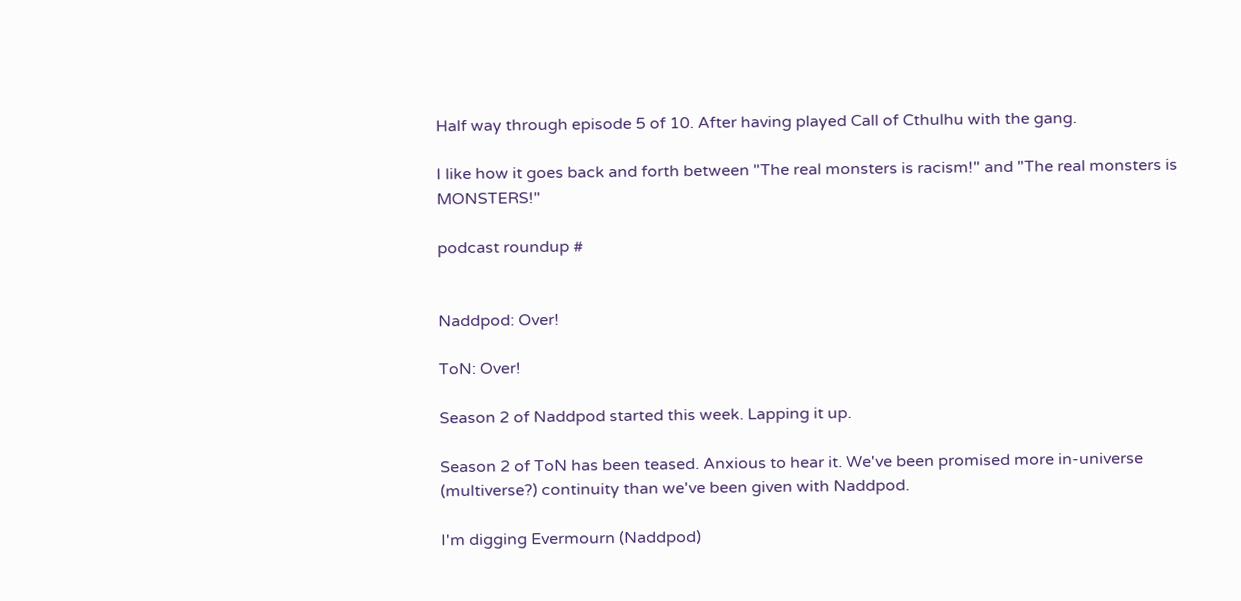Half way through episode 5 of 10. After having played Call of Cthulhu with the gang.

I like how it goes back and forth between "The real monsters is racism!" and "The real monsters is MONSTERS!"

podcast roundup #


Naddpod: Over!

ToN: Over!

Season 2 of Naddpod started this week. Lapping it up.

Season 2 of ToN has been teased. Anxious to hear it. We've been promised more in-universe (multiverse?) continuity than we've been given with Naddpod.

I'm digging Evermourn (Naddpod)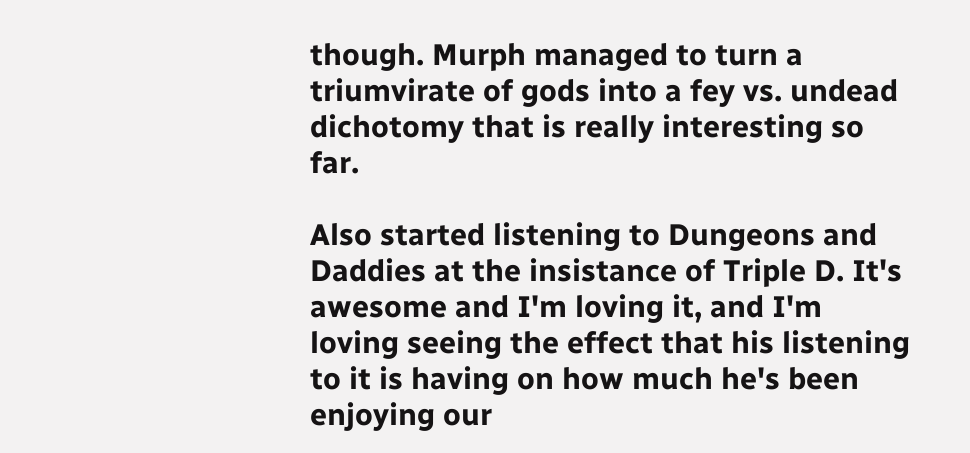though. Murph managed to turn a triumvirate of gods into a fey vs. undead dichotomy that is really interesting so far.

Also started listening to Dungeons and Daddies at the insistance of Triple D. It's awesome and I'm loving it, and I'm loving seeing the effect that his listening to it is having on how much he's been enjoying our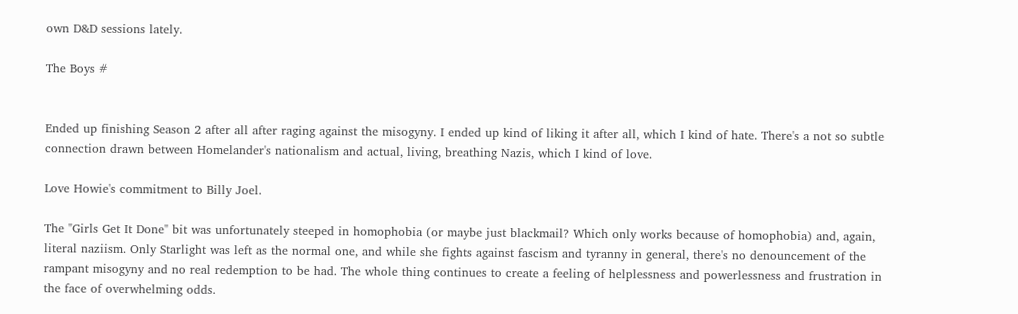own D&D sessions lately.

The Boys #


Ended up finishing Season 2 after all after raging against the misogyny. I ended up kind of liking it after all, which I kind of hate. There's a not so subtle connection drawn between Homelander's nationalism and actual, living, breathing Nazis, which I kind of love.

Love Howie's commitment to Billy Joel.

The "Girls Get It Done" bit was unfortunately steeped in homophobia (or maybe just blackmail? Which only works because of homophobia) and, again, literal naziism. Only Starlight was left as the normal one, and while she fights against fascism and tyranny in general, there's no denouncement of the rampant misogyny and no real redemption to be had. The whole thing continues to create a feeling of helplessness and powerlessness and frustration in the face of overwhelming odds.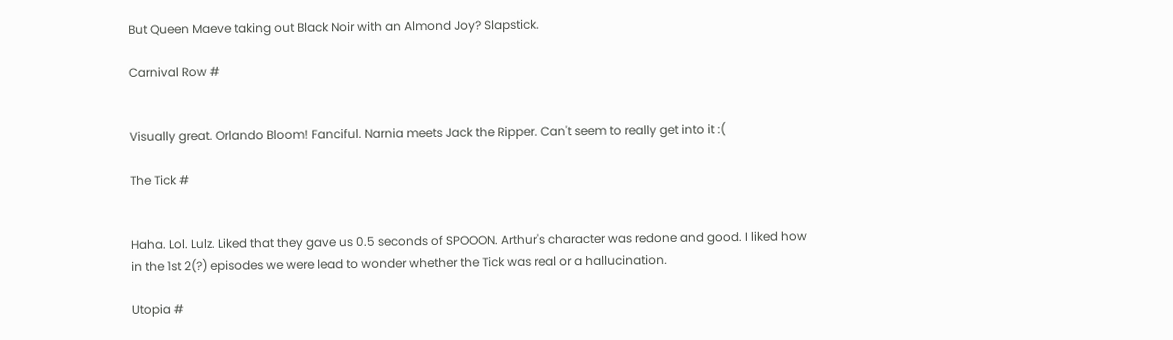But Queen Maeve taking out Black Noir with an Almond Joy? Slapstick.

Carnival Row #


Visually great. Orlando Bloom! Fanciful. Narnia meets Jack the Ripper. Can't seem to really get into it :(

The Tick #


Haha. Lol. Lulz. Liked that they gave us 0.5 seconds of SPOOON. Arthur's character was redone and good. I liked how in the 1st 2(?) episodes we were lead to wonder whether the Tick was real or a hallucination.

Utopia #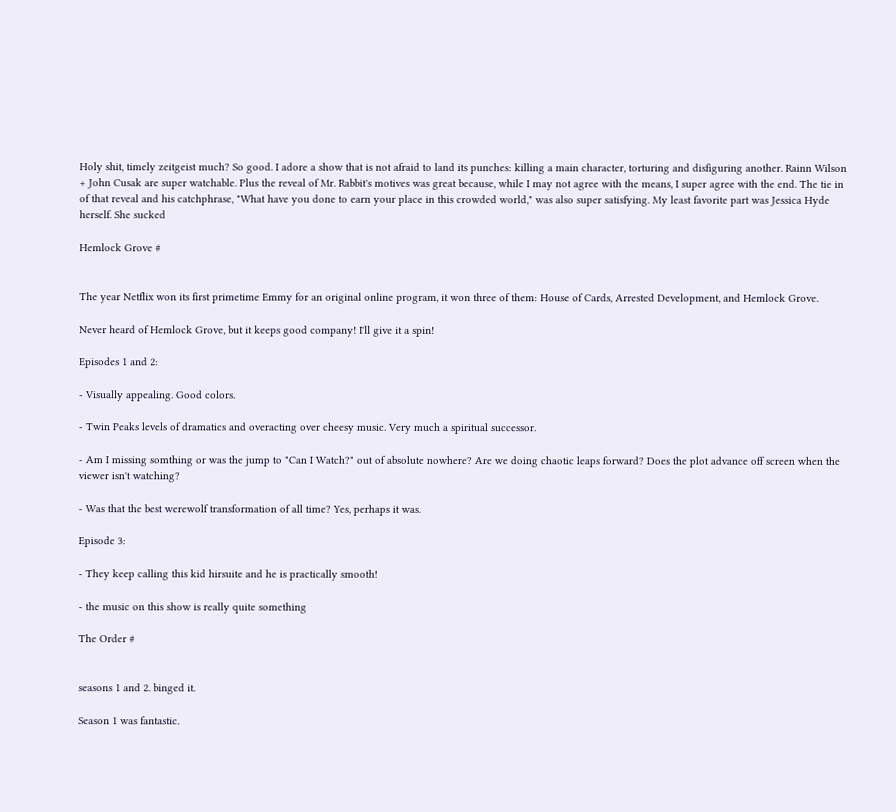Holy shit, timely zeitgeist much? So good. I adore a show that is not afraid to land its punches: killing a main character, torturing and disfiguring another. Rainn Wilson + John Cusak are super watchable. Plus the reveal of Mr. Rabbit's motives was great because, while I may not agree with the means, I super agree with the end. The tie in of that reveal and his catchphrase, "What have you done to earn your place in this crowded world," was also super satisfying. My least favorite part was Jessica Hyde herself. She sucked

Hemlock Grove #


The year Netflix won its first primetime Emmy for an original online program, it won three of them: House of Cards, Arrested Development, and Hemlock Grove.

Never heard of Hemlock Grove, but it keeps good company! I'll give it a spin!

Episodes 1 and 2:

- Visually appealing. Good colors.

- Twin Peaks levels of dramatics and overacting over cheesy music. Very much a spiritual successor.

- Am I missing somthing or was the jump to "Can I Watch?" out of absolute nowhere? Are we doing chaotic leaps forward? Does the plot advance off screen when the viewer isn't watching?

- Was that the best werewolf transformation of all time? Yes, perhaps it was.

Episode 3:

- They keep calling this kid hirsuite and he is practically smooth!

- the music on this show is really quite something

The Order #


seasons 1 and 2. binged it.

Season 1 was fantastic.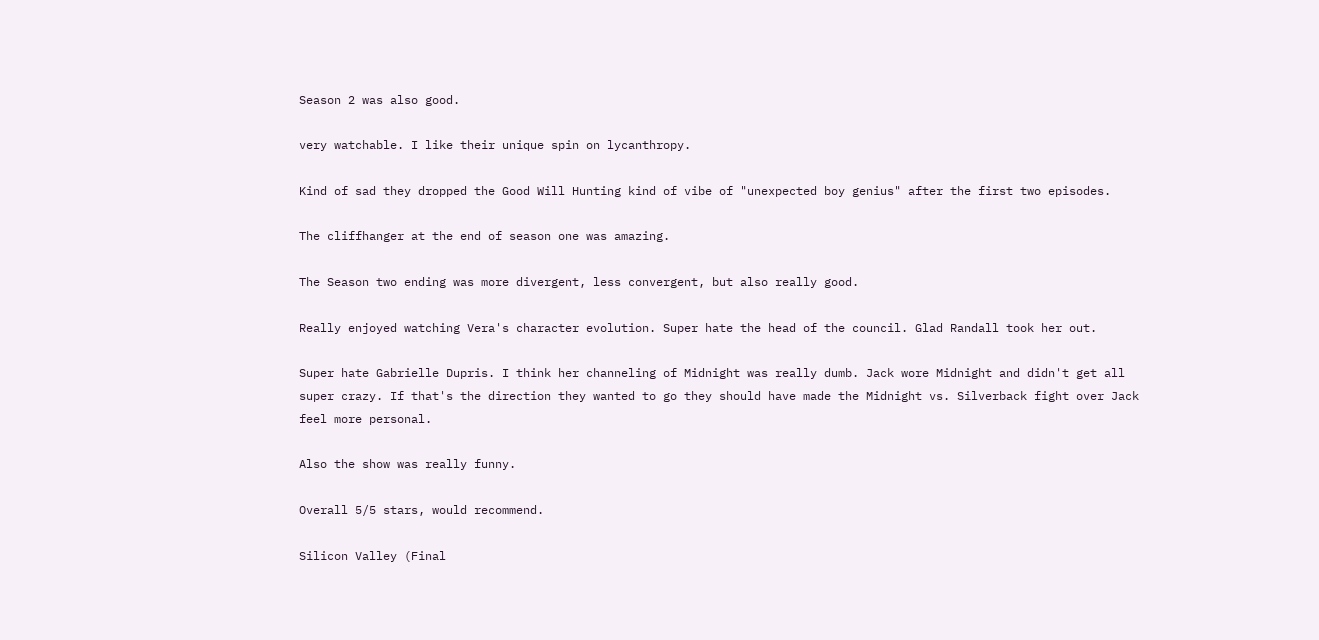Season 2 was also good.

very watchable. I like their unique spin on lycanthropy.

Kind of sad they dropped the Good Will Hunting kind of vibe of "unexpected boy genius" after the first two episodes.

The cliffhanger at the end of season one was amazing.

The Season two ending was more divergent, less convergent, but also really good.

Really enjoyed watching Vera's character evolution. Super hate the head of the council. Glad Randall took her out.

Super hate Gabrielle Dupris. I think her channeling of Midnight was really dumb. Jack wore Midnight and didn't get all super crazy. If that's the direction they wanted to go they should have made the Midnight vs. Silverback fight over Jack feel more personal.

Also the show was really funny.

Overall 5/5 stars, would recommend.

Silicon Valley (Final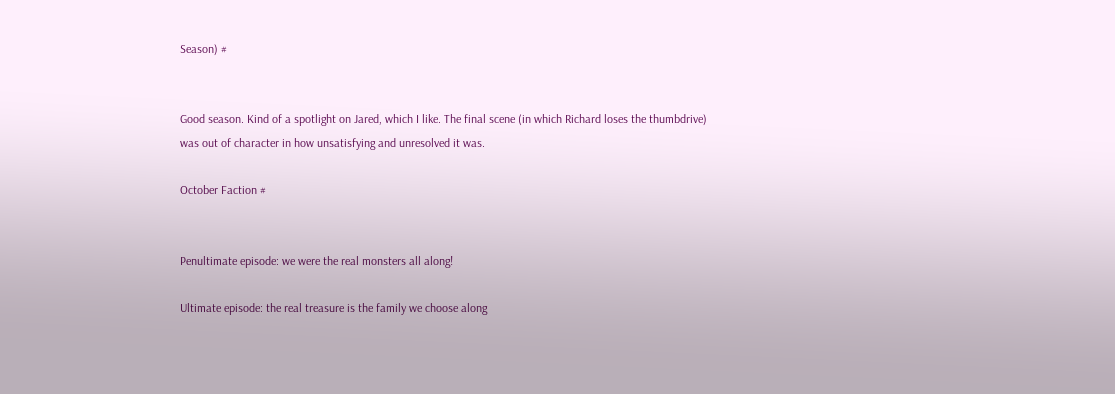Season) #


Good season. Kind of a spotlight on Jared, which I like. The final scene (in which Richard loses the thumbdrive) was out of character in how unsatisfying and unresolved it was.

October Faction #


Penultimate episode: we were the real monsters all along!

Ultimate episode: the real treasure is the family we choose along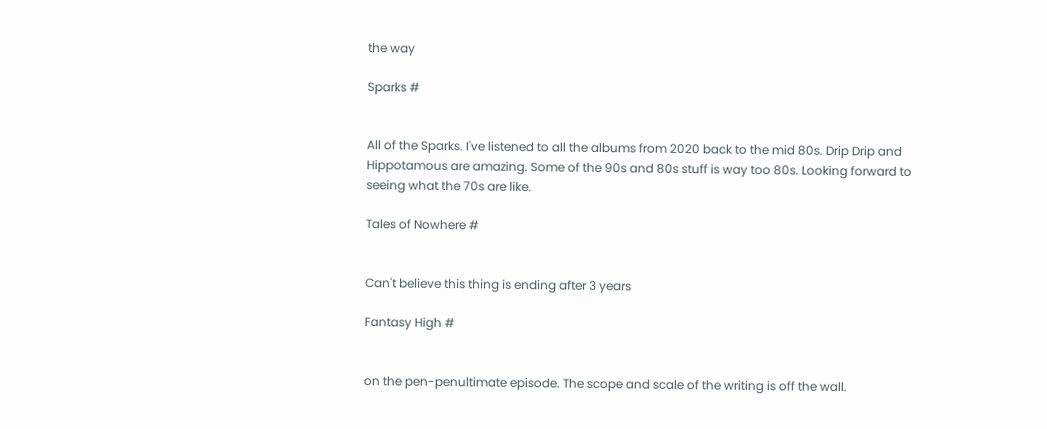the way

Sparks #


All of the Sparks. I've listened to all the albums from 2020 back to the mid 80s. Drip Drip and Hippotamous are amazing. Some of the 90s and 80s stuff is way too 80s. Looking forward to seeing what the 70s are like.

Tales of Nowhere #


Can't believe this thing is ending after 3 years

Fantasy High #


on the pen-penultimate episode. The scope and scale of the writing is off the wall.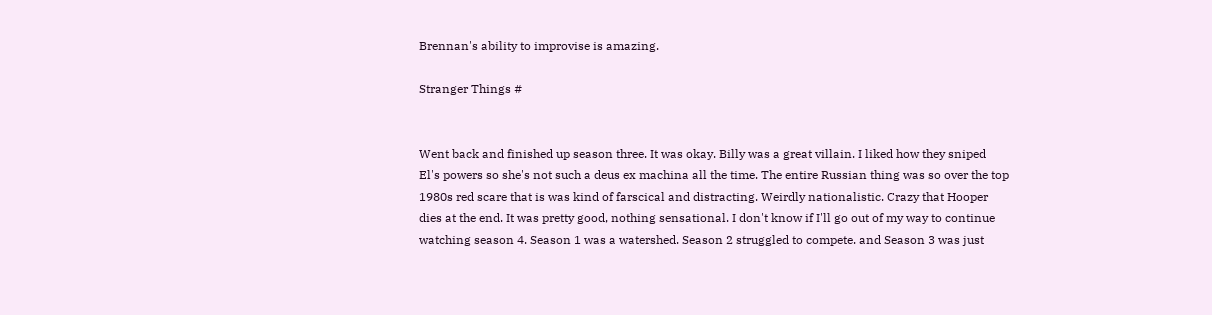Brennan's ability to improvise is amazing.

Stranger Things #


Went back and finished up season three. It was okay. Billy was a great villain. I liked how they sniped El's powers so she's not such a deus ex machina all the time. The entire Russian thing was so over the top 1980s red scare that is was kind of farscical and distracting. Weirdly nationalistic. Crazy that Hooper dies at the end. It was pretty good, nothing sensational. I don't know if I'll go out of my way to continue watching season 4. Season 1 was a watershed. Season 2 struggled to compete. and Season 3 was just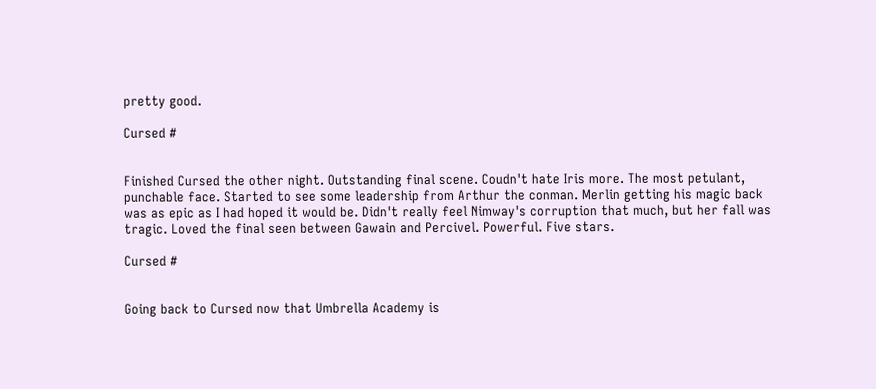pretty good.

Cursed #


Finished Cursed the other night. Outstanding final scene. Coudn't hate Iris more. The most petulant, punchable face. Started to see some leadership from Arthur the conman. Merlin getting his magic back was as epic as I had hoped it would be. Didn't really feel Nimway's corruption that much, but her fall was tragic. Loved the final seen between Gawain and Percivel. Powerful. Five stars.

Cursed #


Going back to Cursed now that Umbrella Academy is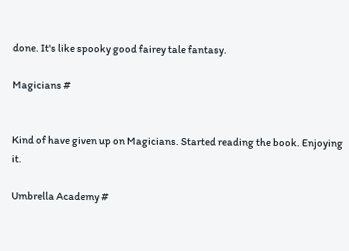done. It's like spooky good fairey tale fantasy.

Magicians #


Kind of have given up on Magicians. Started reading the book. Enjoying it.

Umbrella Academy #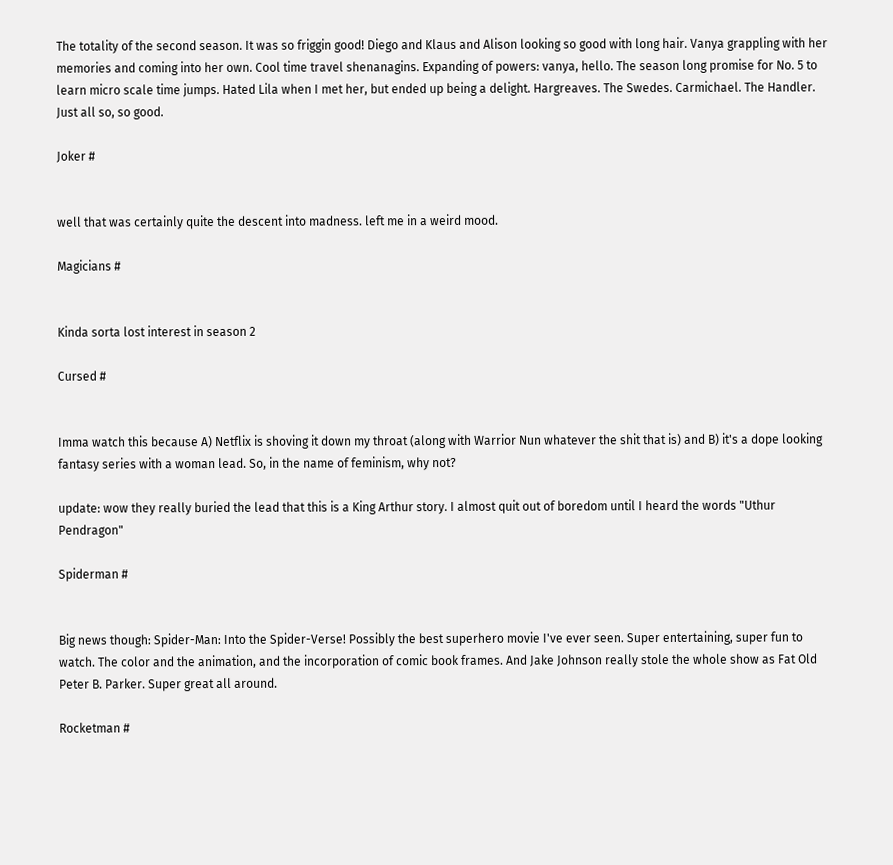The totality of the second season. It was so friggin good! Diego and Klaus and Alison looking so good with long hair. Vanya grappling with her memories and coming into her own. Cool time travel shenanagins. Expanding of powers: vanya, hello. The season long promise for No. 5 to learn micro scale time jumps. Hated Lila when I met her, but ended up being a delight. Hargreaves. The Swedes. Carmichael. The Handler. Just all so, so good.

Joker #


well that was certainly quite the descent into madness. left me in a weird mood.

Magicians #


Kinda sorta lost interest in season 2

Cursed #


Imma watch this because A) Netflix is shoving it down my throat (along with Warrior Nun whatever the shit that is) and B) it's a dope looking fantasy series with a woman lead. So, in the name of feminism, why not?

update: wow they really buried the lead that this is a King Arthur story. I almost quit out of boredom until I heard the words "Uthur Pendragon"

Spiderman #


Big news though: Spider-Man: Into the Spider-Verse! Possibly the best superhero movie I've ever seen. Super entertaining, super fun to watch. The color and the animation, and the incorporation of comic book frames. And Jake Johnson really stole the whole show as Fat Old Peter B. Parker. Super great all around.

Rocketman #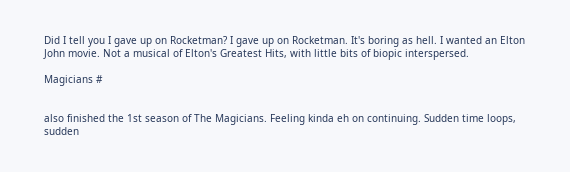Did I tell you I gave up on Rocketman? I gave up on Rocketman. It's boring as hell. I wanted an Elton John movie. Not a musical of Elton's Greatest Hits, with little bits of biopic interspersed.

Magicians #


also finished the 1st season of The Magicians. Feeling kinda eh on continuing. Sudden time loops, sudden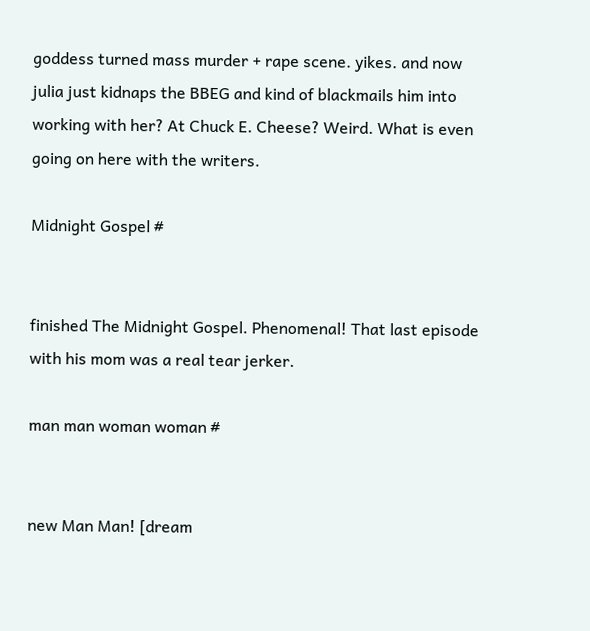goddess turned mass murder + rape scene. yikes. and now julia just kidnaps the BBEG and kind of blackmails him into working with her? At Chuck E. Cheese? Weird. What is even going on here with the writers.

Midnight Gospel #


finished The Midnight Gospel. Phenomenal! That last episode with his mom was a real tear jerker.

man man woman woman #


new Man Man! [dream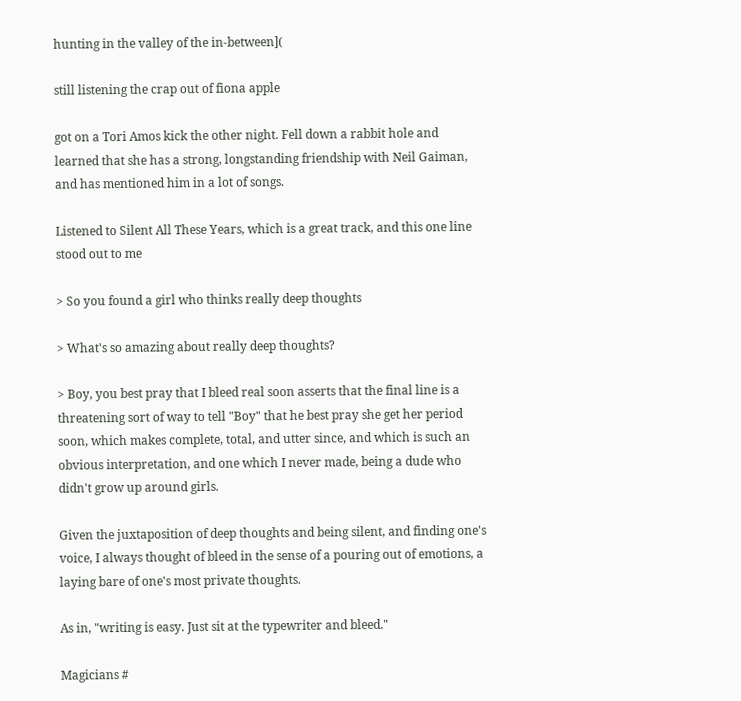hunting in the valley of the in-between](

still listening the crap out of fiona apple

got on a Tori Amos kick the other night. Fell down a rabbit hole and learned that she has a strong, longstanding friendship with Neil Gaiman, and has mentioned him in a lot of songs.

Listened to Silent All These Years, which is a great track, and this one line stood out to me

> So you found a girl who thinks really deep thoughts

> What's so amazing about really deep thoughts?

> Boy, you best pray that I bleed real soon asserts that the final line is a threatening sort of way to tell "Boy" that he best pray she get her period soon, which makes complete, total, and utter since, and which is such an obvious interpretation, and one which I never made, being a dude who didn't grow up around girls.

Given the juxtaposition of deep thoughts and being silent, and finding one's voice, I always thought of bleed in the sense of a pouring out of emotions, a laying bare of one's most private thoughts.

As in, "writing is easy. Just sit at the typewriter and bleed."

Magicians #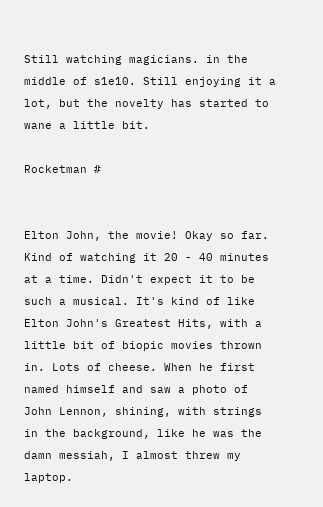Still watching magicians. in the middle of s1e10. Still enjoying it a lot, but the novelty has started to wane a little bit.

Rocketman #


Elton John, the movie! Okay so far. Kind of watching it 20 - 40 minutes at a time. Didn't expect it to be such a musical. It's kind of like Elton John's Greatest Hits, with a little bit of biopic movies thrown in. Lots of cheese. When he first named himself and saw a photo of John Lennon, shining, with strings in the background, like he was the damn messiah, I almost threw my laptop.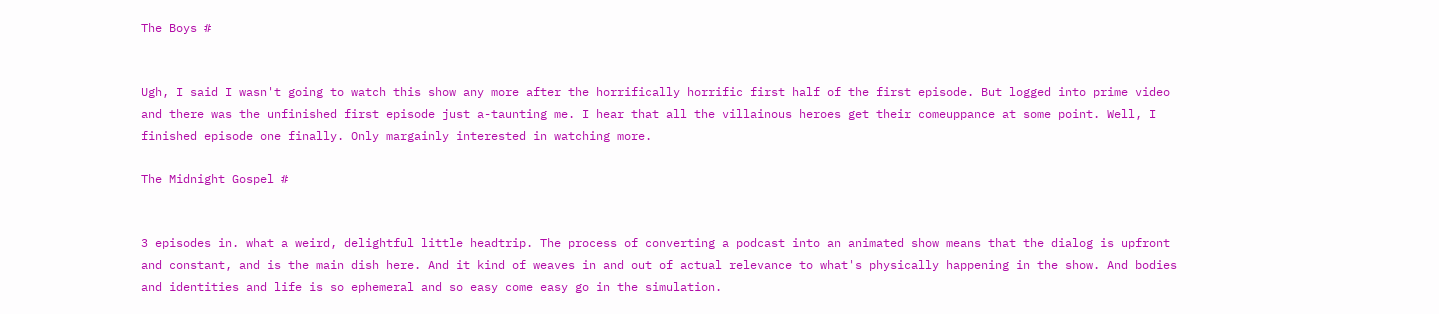The Boys #


Ugh, I said I wasn't going to watch this show any more after the horrifically horrific first half of the first episode. But logged into prime video and there was the unfinished first episode just a-taunting me. I hear that all the villainous heroes get their comeuppance at some point. Well, I finished episode one finally. Only margainly interested in watching more.

The Midnight Gospel #


3 episodes in. what a weird, delightful little headtrip. The process of converting a podcast into an animated show means that the dialog is upfront and constant, and is the main dish here. And it kind of weaves in and out of actual relevance to what's physically happening in the show. And bodies and identities and life is so ephemeral and so easy come easy go in the simulation.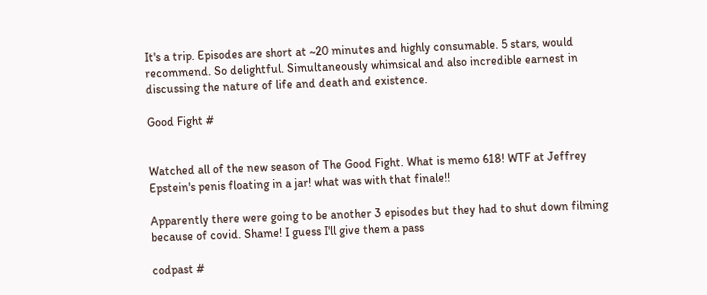It's a trip. Episodes are short at ~20 minutes and highly consumable. 5 stars, would recommend. So delightful. Simultaneously whimsical and also incredible earnest in discussing the nature of life and death and existence.

Good Fight #


Watched all of the new season of The Good Fight. What is memo 618! WTF at Jeffrey Epstein's penis floating in a jar! what was with that finale!!

Apparently there were going to be another 3 episodes but they had to shut down filming because of covid. Shame! I guess I'll give them a pass

codpast #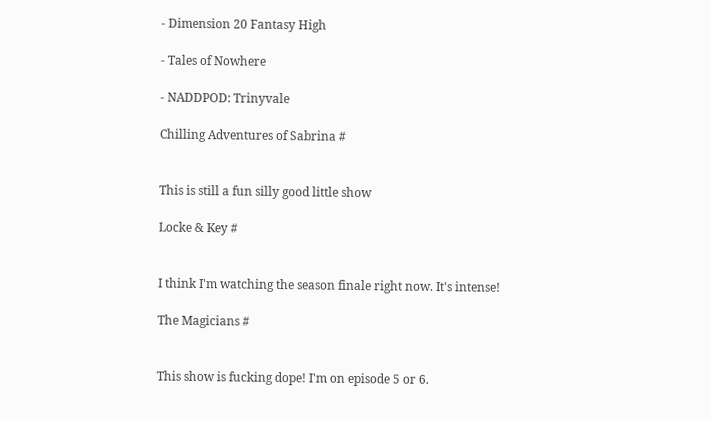- Dimension 20 Fantasy High

- Tales of Nowhere

- NADDPOD: Trinyvale

Chilling Adventures of Sabrina #


This is still a fun silly good little show

Locke & Key #


I think I'm watching the season finale right now. It's intense!

The Magicians #


This show is fucking dope! I'm on episode 5 or 6.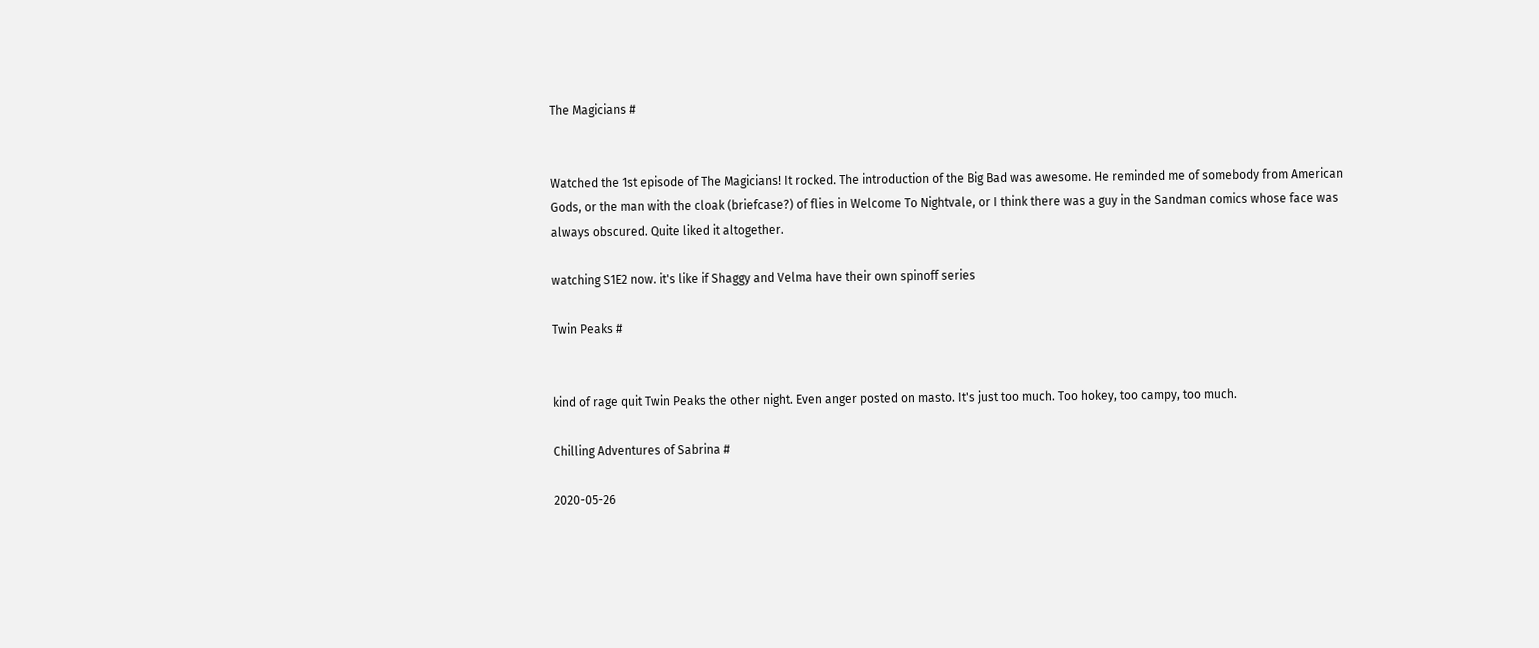The Magicians #


Watched the 1st episode of The Magicians! It rocked. The introduction of the Big Bad was awesome. He reminded me of somebody from American Gods, or the man with the cloak (briefcase?) of flies in Welcome To Nightvale, or I think there was a guy in the Sandman comics whose face was always obscured. Quite liked it altogether.

watching S1E2 now. it's like if Shaggy and Velma have their own spinoff series

Twin Peaks #


kind of rage quit Twin Peaks the other night. Even anger posted on masto. It's just too much. Too hokey, too campy, too much.

Chilling Adventures of Sabrina #

2020-05-26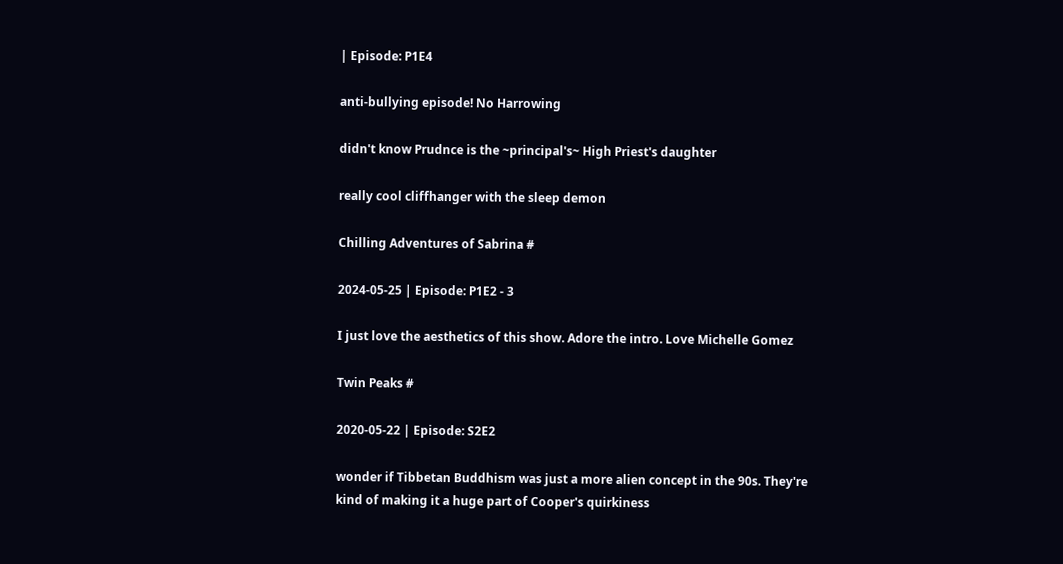| Episode: P1E4

anti-bullying episode! No Harrowing

didn't know Prudnce is the ~principal's~ High Priest's daughter

really cool cliffhanger with the sleep demon

Chilling Adventures of Sabrina #

2024-05-25 | Episode: P1E2 - 3

I just love the aesthetics of this show. Adore the intro. Love Michelle Gomez

Twin Peaks #

2020-05-22 | Episode: S2E2

wonder if Tibbetan Buddhism was just a more alien concept in the 90s. They're kind of making it a huge part of Cooper's quirkiness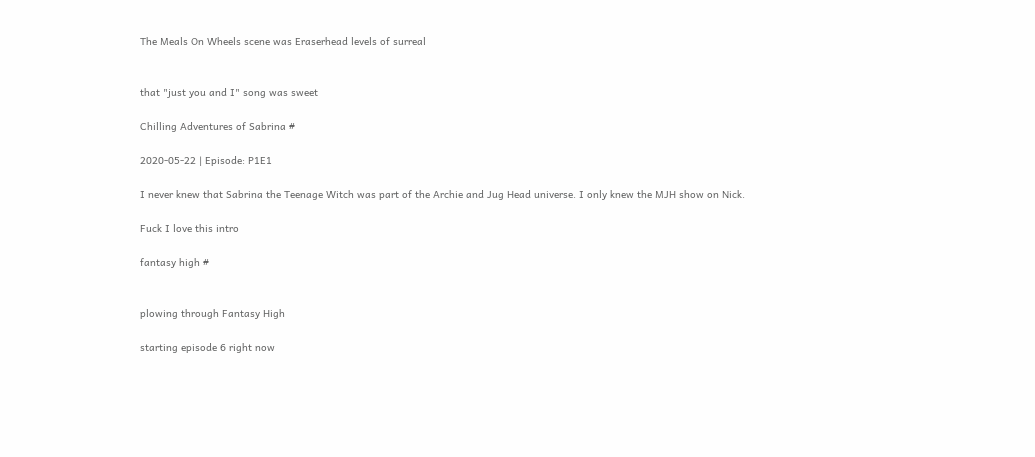The Meals On Wheels scene was Eraserhead levels of surreal


that "just you and I" song was sweet

Chilling Adventures of Sabrina #

2020-05-22 | Episode: P1E1

I never knew that Sabrina the Teenage Witch was part of the Archie and Jug Head universe. I only knew the MJH show on Nick.

Fuck I love this intro

fantasy high #


plowing through Fantasy High

starting episode 6 right now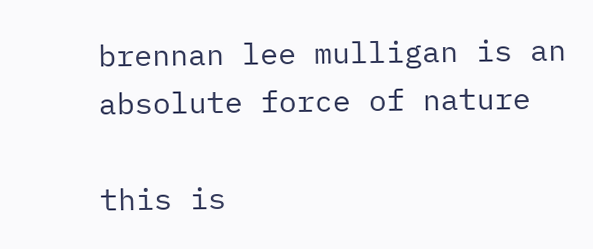brennan lee mulligan is an absolute force of nature

this is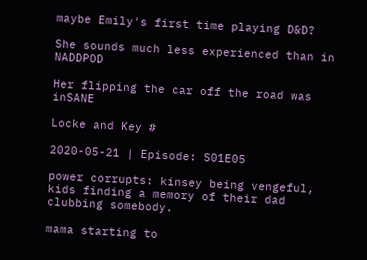maybe Emily's first time playing D&D?

She sounds much less experienced than in NADDPOD

Her flipping the car off the road was inSANE

Locke and Key #

2020-05-21 | Episode: S01E05

power corrupts: kinsey being vengeful, kids finding a memory of their dad clubbing somebody.

mama starting to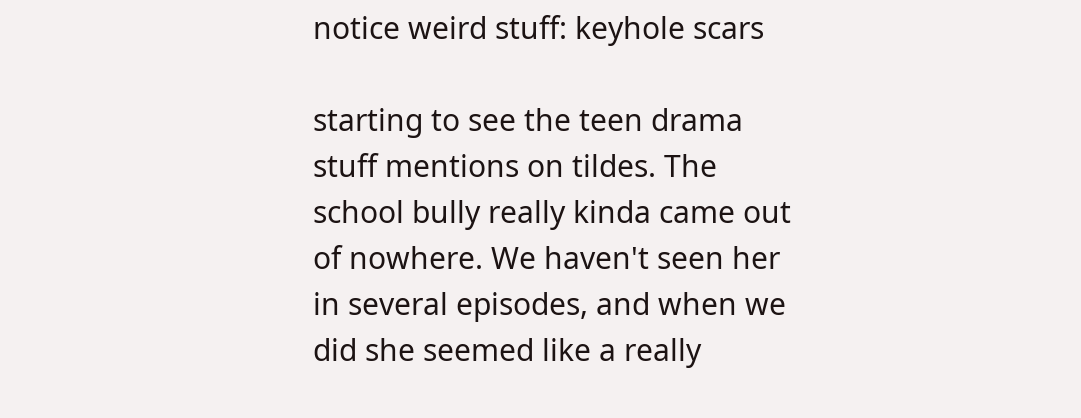notice weird stuff: keyhole scars

starting to see the teen drama stuff mentions on tildes. The school bully really kinda came out of nowhere. We haven't seen her in several episodes, and when we did she seemed like a really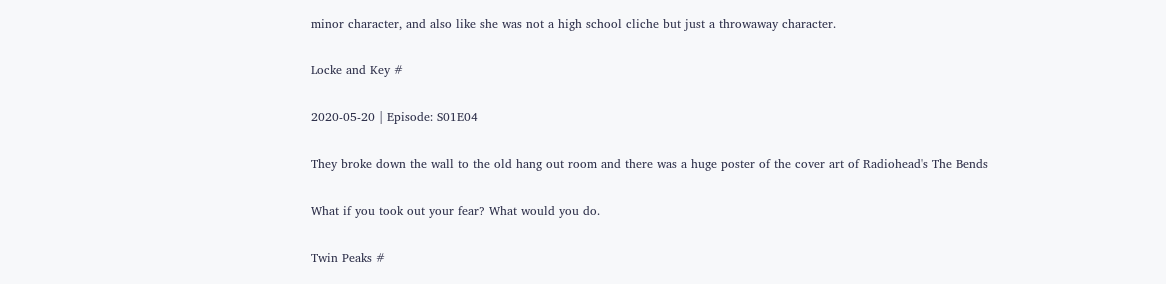minor character, and also like she was not a high school cliche but just a throwaway character.

Locke and Key #

2020-05-20 | Episode: S01E04

They broke down the wall to the old hang out room and there was a huge poster of the cover art of Radiohead's The Bends

What if you took out your fear? What would you do.

Twin Peaks #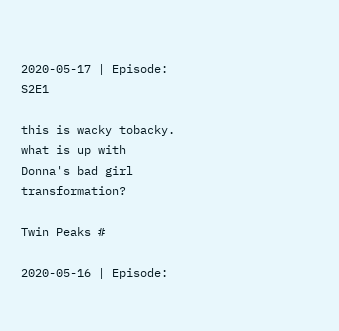2020-05-17 | Episode: S2E1

this is wacky tobacky. what is up with Donna's bad girl transformation?

Twin Peaks #

2020-05-16 | Episode: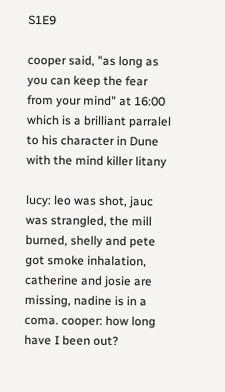S1E9

cooper said, "as long as you can keep the fear from your mind" at 16:00 which is a brilliant parralel to his character in Dune with the mind killer litany

lucy: leo was shot, jauc was strangled, the mill burned, shelly and pete got smoke inhalation, catherine and josie are missing, nadine is in a coma. cooper: how long have I been out?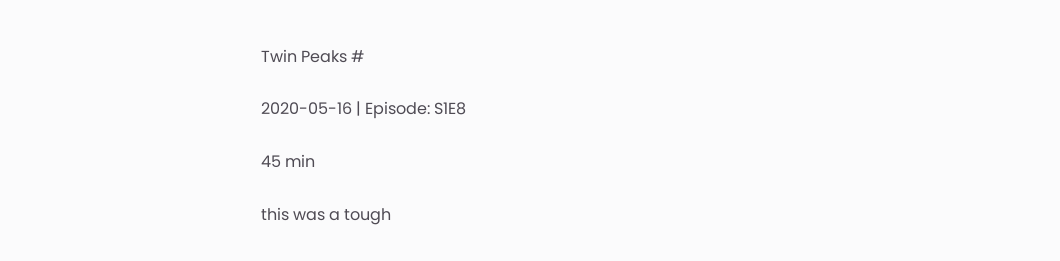Twin Peaks #

2020-05-16 | Episode: S1E8

45 min

this was a tough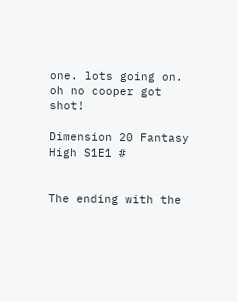one. lots going on. oh no cooper got shot!

Dimension 20 Fantasy High S1E1 #


The ending with the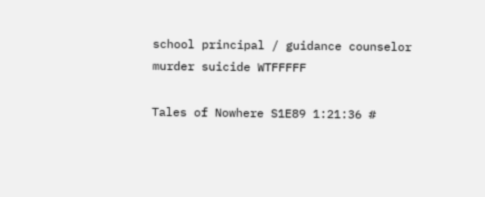school principal / guidance counselor murder suicide WTFFFFF

Tales of Nowhere S1E89 1:21:36 #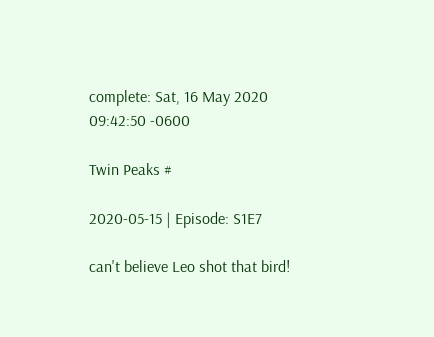complete: Sat, 16 May 2020 09:42:50 -0600

Twin Peaks #

2020-05-15 | Episode: S1E7

can't believe Leo shot that bird!